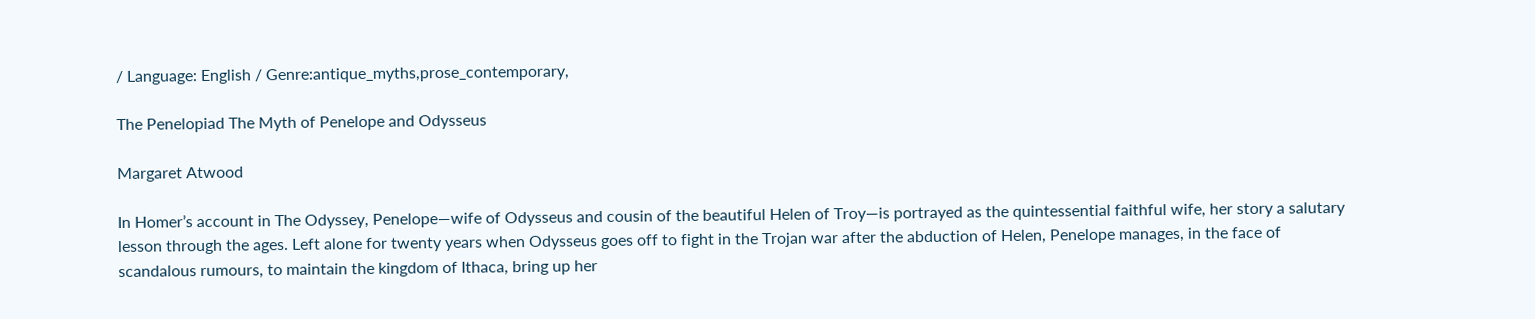/ Language: English / Genre:antique_myths,prose_contemporary,

The Penelopiad The Myth of Penelope and Odysseus

Margaret Atwood

In Homer’s account in The Odyssey, Penelope—wife of Odysseus and cousin of the beautiful Helen of Troy—is portrayed as the quintessential faithful wife, her story a salutary lesson through the ages. Left alone for twenty years when Odysseus goes off to fight in the Trojan war after the abduction of Helen, Penelope manages, in the face of scandalous rumours, to maintain the kingdom of Ithaca, bring up her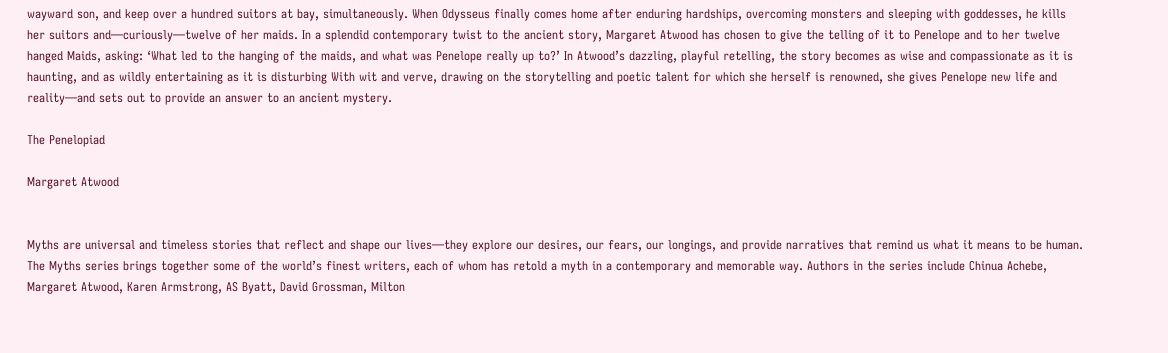wayward son, and keep over a hundred suitors at bay, simultaneously. When Odysseus finally comes home after enduring hardships, overcoming monsters and sleeping with goddesses, he kills her suitors and—curiously—twelve of her maids. In a splendid contemporary twist to the ancient story, Margaret Atwood has chosen to give the telling of it to Penelope and to her twelve hanged Maids, asking: ‘What led to the hanging of the maids, and what was Penelope really up to?’ In Atwood’s dazzling, playful retelling, the story becomes as wise and compassionate as it is haunting, and as wildly entertaining as it is disturbing With wit and verve, drawing on the storytelling and poetic talent for which she herself is renowned, she gives Penelope new life and reality—and sets out to provide an answer to an ancient mystery.

The Penelopiad

Margaret Atwood


Myths are universal and timeless stories that reflect and shape our lives—they explore our desires, our fears, our longings, and provide narratives that remind us what it means to be human. The Myths series brings together some of the world’s finest writers, each of whom has retold a myth in a contemporary and memorable way. Authors in the series include Chinua Achebe, Margaret Atwood, Karen Armstrong, AS Byatt, David Grossman, Milton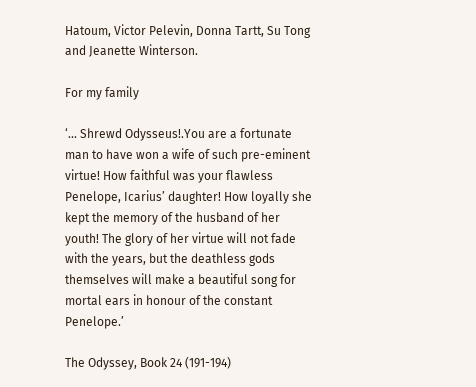Hatoum, Victor Pelevin, Donna Tartt, Su Tong and Jeanette Winterson.

For my family

‘... Shrewd Odysseus!.You are a fortunate man to have won a wife of such pre-eminent virtue! How faithful was your flawless Penelope, Icarius’ daughter! How loyally she kept the memory of the husband of her youth! The glory of her virtue will not fade with the years, but the deathless gods themselves will make a beautiful song for mortal ears in honour of the constant Penelope.’

The Odyssey, Book 24 (191-194)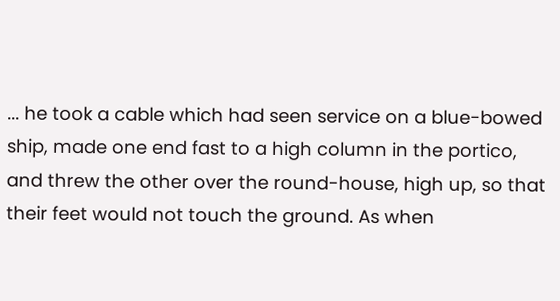... he took a cable which had seen service on a blue-bowed ship, made one end fast to a high column in the portico, and threw the other over the round-house, high up, so that their feet would not touch the ground. As when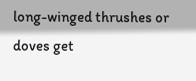long-winged thrushes or doves get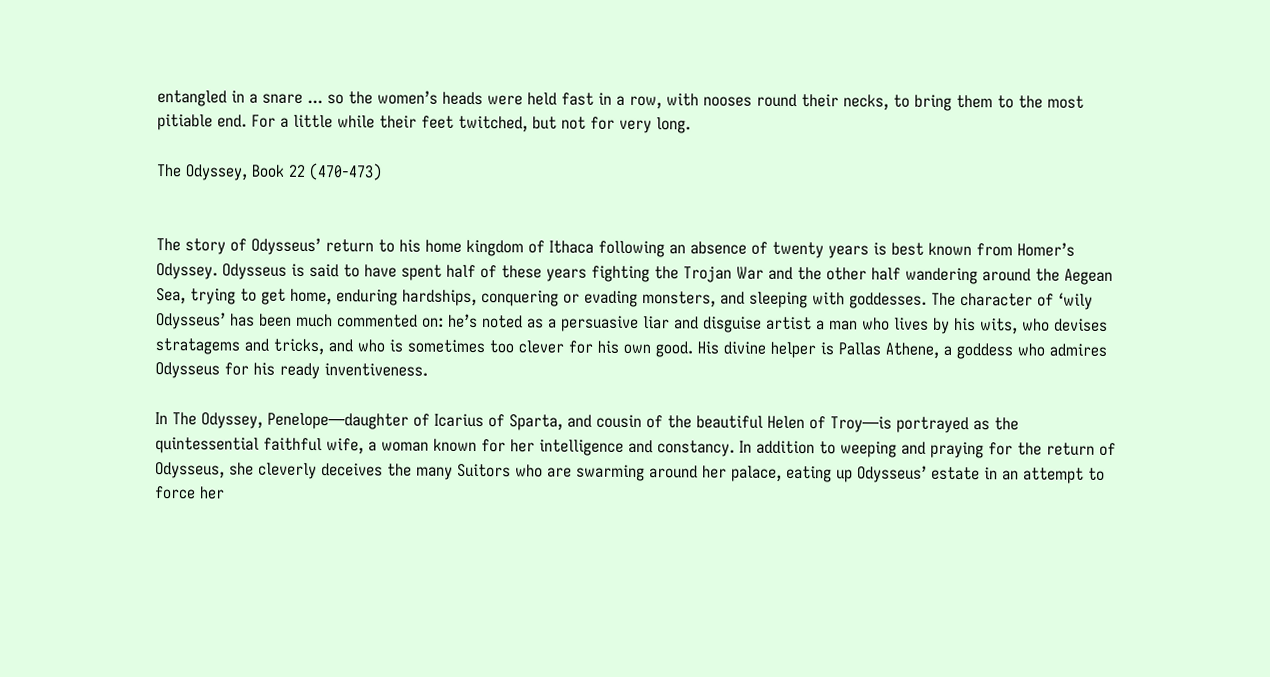entangled in a snare ... so the women’s heads were held fast in a row, with nooses round their necks, to bring them to the most pitiable end. For a little while their feet twitched, but not for very long.

The Odyssey, Book 22 (470-473)


The story of Odysseus’ return to his home kingdom of Ithaca following an absence of twenty years is best known from Homer’s Odyssey. Odysseus is said to have spent half of these years fighting the Trojan War and the other half wandering around the Aegean Sea, trying to get home, enduring hardships, conquering or evading monsters, and sleeping with goddesses. The character of ‘wily Odysseus’ has been much commented on: he’s noted as a persuasive liar and disguise artist a man who lives by his wits, who devises stratagems and tricks, and who is sometimes too clever for his own good. His divine helper is Pallas Athene, a goddess who admires Odysseus for his ready inventiveness.

In The Odyssey, Penelope—daughter of Icarius of Sparta, and cousin of the beautiful Helen of Troy—is portrayed as the quintessential faithful wife, a woman known for her intelligence and constancy. In addition to weeping and praying for the return of Odysseus, she cleverly deceives the many Suitors who are swarming around her palace, eating up Odysseus’ estate in an attempt to force her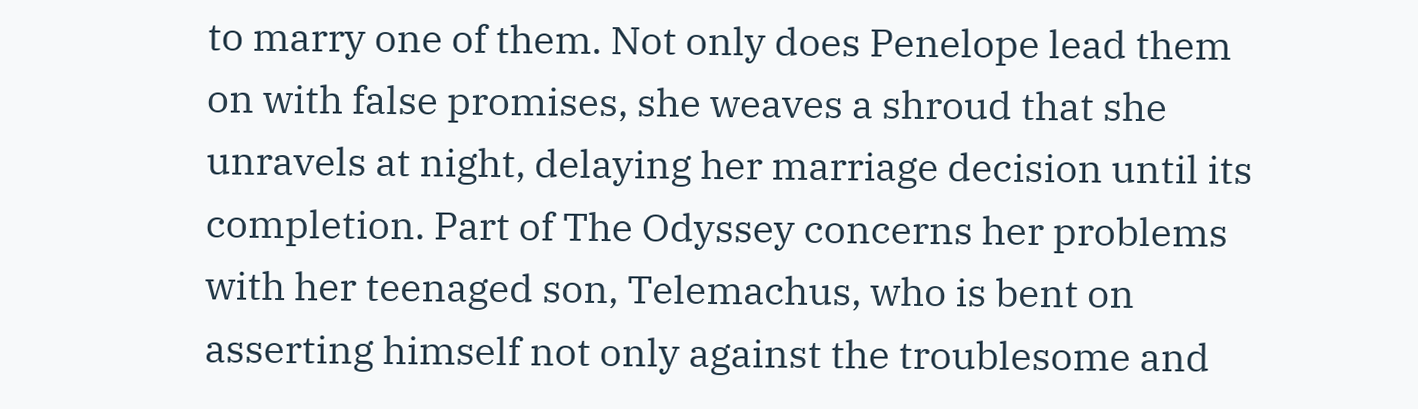to marry one of them. Not only does Penelope lead them on with false promises, she weaves a shroud that she unravels at night, delaying her marriage decision until its completion. Part of The Odyssey concerns her problems with her teenaged son, Telemachus, who is bent on asserting himself not only against the troublesome and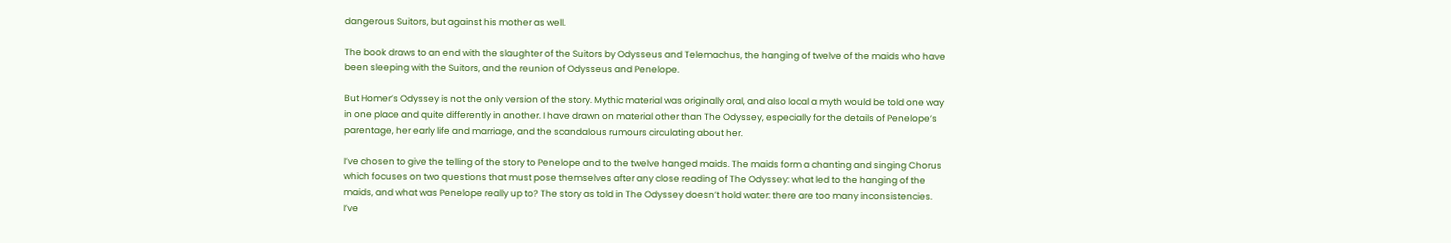dangerous Suitors, but against his mother as well.

The book draws to an end with the slaughter of the Suitors by Odysseus and Telemachus, the hanging of twelve of the maids who have been sleeping with the Suitors, and the reunion of Odysseus and Penelope.

But Homer’s Odyssey is not the only version of the story. Mythic material was originally oral, and also local a myth would be told one way in one place and quite differently in another. I have drawn on material other than The Odyssey, especially for the details of Penelope’s parentage, her early life and marriage, and the scandalous rumours circulating about her.

I’ve chosen to give the telling of the story to Penelope and to the twelve hanged maids. The maids form a chanting and singing Chorus which focuses on two questions that must pose themselves after any close reading of The Odyssey: what led to the hanging of the maids, and what was Penelope really up to? The story as told in The Odyssey doesn’t hold water: there are too many inconsistencies. I’ve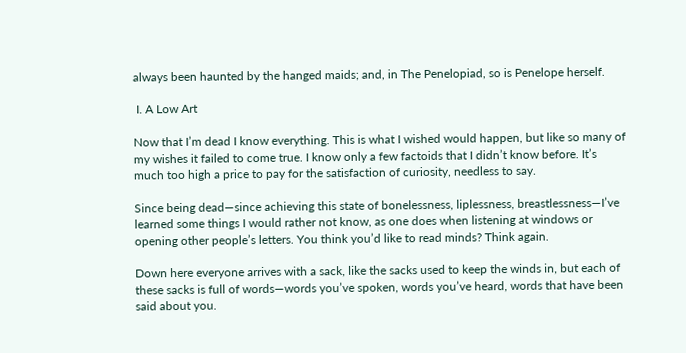always been haunted by the hanged maids; and, in The Penelopiad, so is Penelope herself.

 I. A Low Art

Now that I’m dead I know everything. This is what I wished would happen, but like so many of my wishes it failed to come true. I know only a few factoids that I didn’t know before. It’s much too high a price to pay for the satisfaction of curiosity, needless to say.

Since being dead—since achieving this state of bonelessness, liplessness, breastlessness—I’ve learned some things I would rather not know, as one does when listening at windows or opening other people’s letters. You think you’d like to read minds? Think again.

Down here everyone arrives with a sack, like the sacks used to keep the winds in, but each of these sacks is full of words—words you’ve spoken, words you’ve heard, words that have been said about you.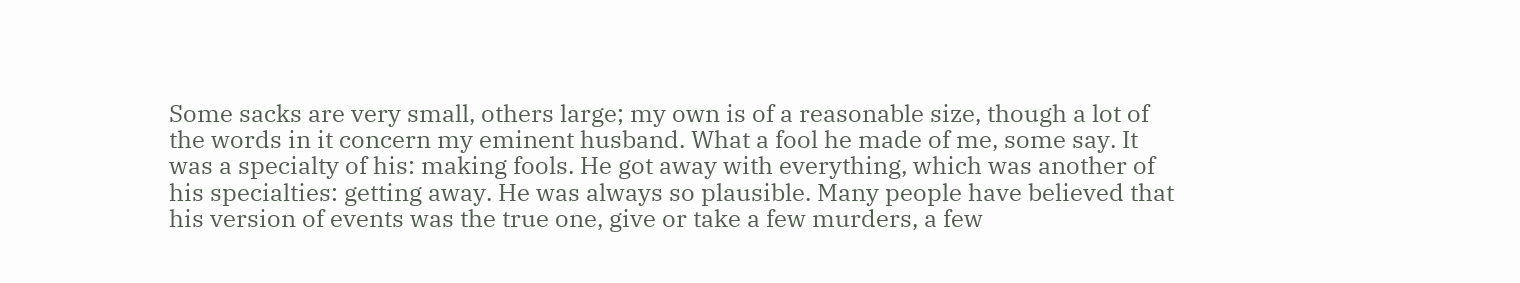Some sacks are very small, others large; my own is of a reasonable size, though a lot of the words in it concern my eminent husband. What a fool he made of me, some say. It was a specialty of his: making fools. He got away with everything, which was another of his specialties: getting away. He was always so plausible. Many people have believed that his version of events was the true one, give or take a few murders, a few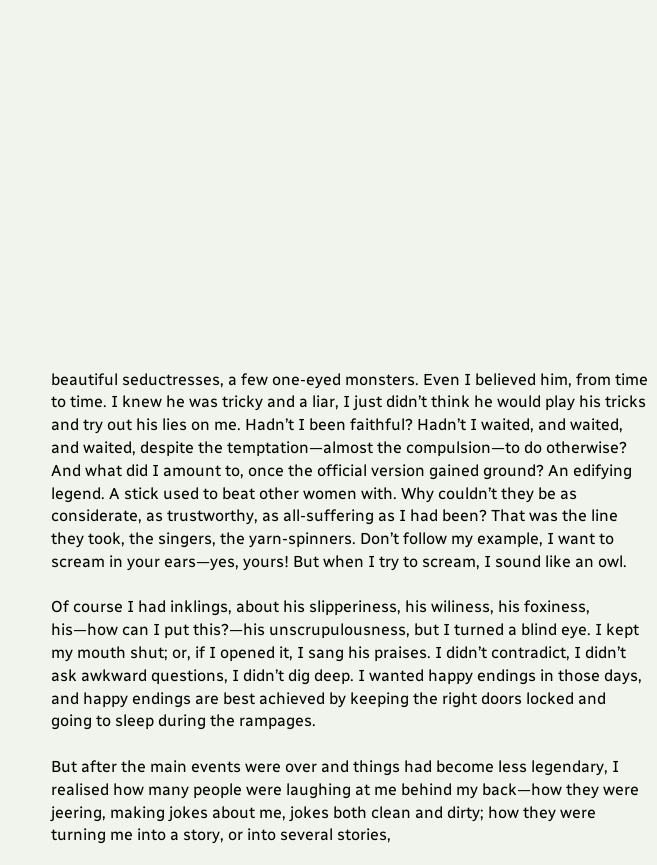beautiful seductresses, a few one-eyed monsters. Even I believed him, from time to time. I knew he was tricky and a liar, I just didn’t think he would play his tricks and try out his lies on me. Hadn’t I been faithful? Hadn’t I waited, and waited, and waited, despite the temptation—almost the compulsion—to do otherwise? And what did I amount to, once the official version gained ground? An edifying legend. A stick used to beat other women with. Why couldn’t they be as considerate, as trustworthy, as all-suffering as I had been? That was the line they took, the singers, the yarn-spinners. Don’t follow my example, I want to scream in your ears—yes, yours! But when I try to scream, I sound like an owl.

Of course I had inklings, about his slipperiness, his wiliness, his foxiness, his—how can I put this?—his unscrupulousness, but I turned a blind eye. I kept my mouth shut; or, if I opened it, I sang his praises. I didn’t contradict, I didn’t ask awkward questions, I didn’t dig deep. I wanted happy endings in those days, and happy endings are best achieved by keeping the right doors locked and going to sleep during the rampages.

But after the main events were over and things had become less legendary, I realised how many people were laughing at me behind my back—how they were jeering, making jokes about me, jokes both clean and dirty; how they were turning me into a story, or into several stories,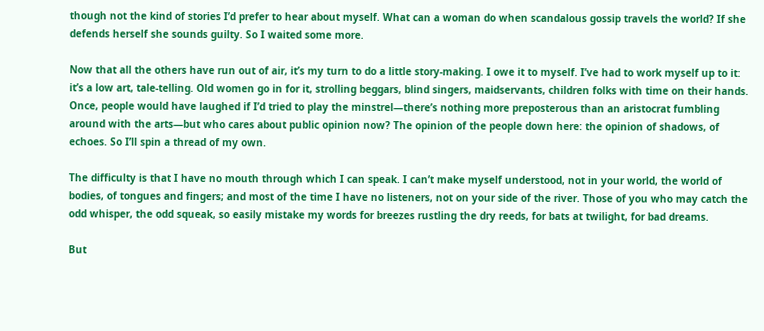though not the kind of stories I’d prefer to hear about myself. What can a woman do when scandalous gossip travels the world? If she defends herself she sounds guilty. So I waited some more.

Now that all the others have run out of air, it’s my turn to do a little story-making. I owe it to myself. I’ve had to work myself up to it: it’s a low art, tale-telling. Old women go in for it, strolling beggars, blind singers, maidservants, children folks with time on their hands. Once, people would have laughed if I’d tried to play the minstrel—there’s nothing more preposterous than an aristocrat fumbling around with the arts—but who cares about public opinion now? The opinion of the people down here: the opinion of shadows, of echoes. So I’ll spin a thread of my own.

The difficulty is that I have no mouth through which I can speak. I can’t make myself understood, not in your world, the world of bodies, of tongues and fingers; and most of the time I have no listeners, not on your side of the river. Those of you who may catch the odd whisper, the odd squeak, so easily mistake my words for breezes rustling the dry reeds, for bats at twilight, for bad dreams.

But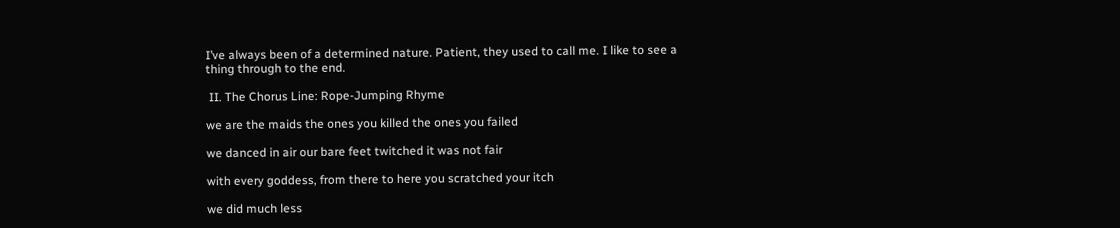I’ve always been of a determined nature. Patient, they used to call me. I like to see a thing through to the end.

 II. The Chorus Line: Rope-Jumping Rhyme

we are the maids the ones you killed the ones you failed

we danced in air our bare feet twitched it was not fair

with every goddess, from there to here you scratched your itch

we did much less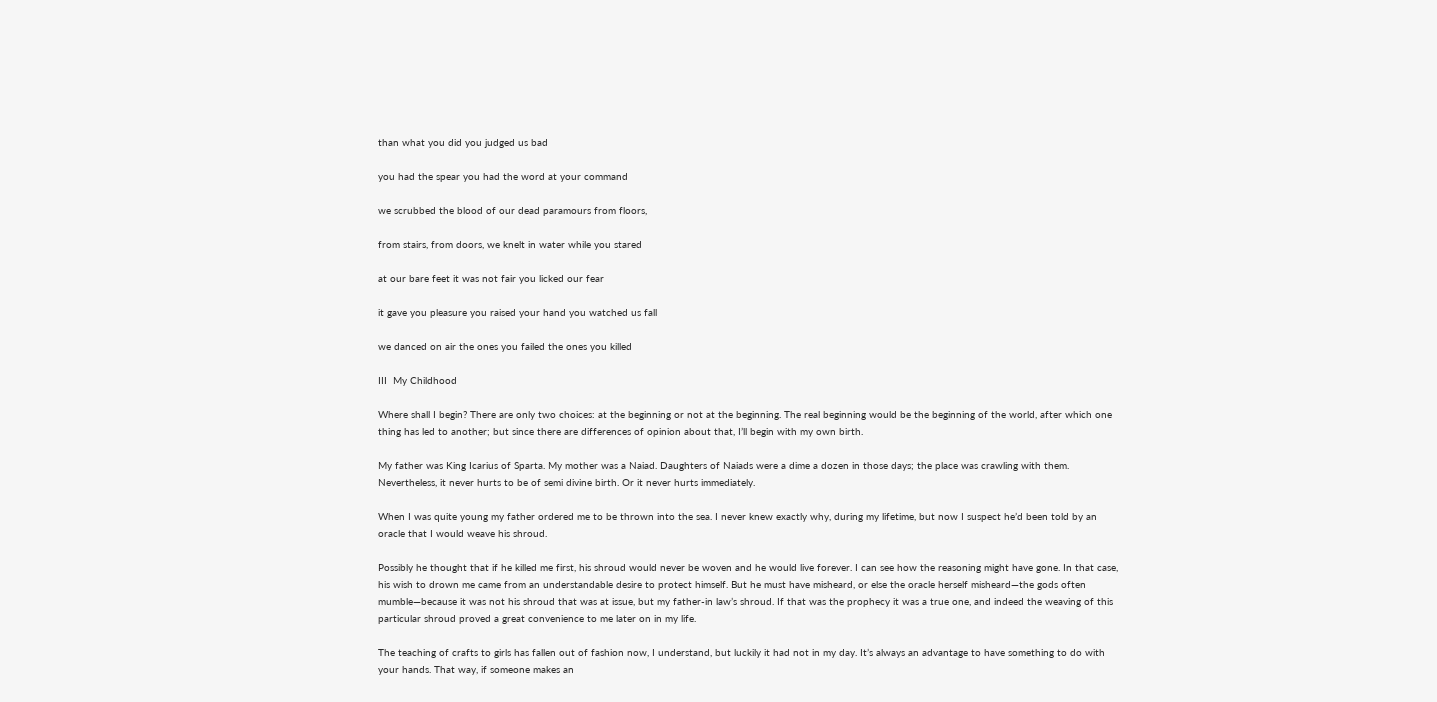than what you did you judged us bad

you had the spear you had the word at your command

we scrubbed the blood of our dead paramours from floors,

from stairs, from doors, we knelt in water while you stared

at our bare feet it was not fair you licked our fear

it gave you pleasure you raised your hand you watched us fall

we danced on air the ones you failed the ones you killed

III  My Childhood

Where shall I begin? There are only two choices: at the beginning or not at the beginning. The real beginning would be the beginning of the world, after which one thing has led to another; but since there are differences of opinion about that, I’ll begin with my own birth.

My father was King Icarius of Sparta. My mother was a Naiad. Daughters of Naiads were a dime a dozen in those days; the place was crawling with them. Nevertheless, it never hurts to be of semi divine birth. Or it never hurts immediately.

When I was quite young my father ordered me to be thrown into the sea. I never knew exactly why, during my lifetime, but now I suspect he’d been told by an oracle that I would weave his shroud.

Possibly he thought that if he killed me first, his shroud would never be woven and he would live forever. I can see how the reasoning might have gone. In that case, his wish to drown me came from an understandable desire to protect himself. But he must have misheard, or else the oracle herself misheard—the gods often mumble—because it was not his shroud that was at issue, but my father-in law’s shroud. If that was the prophecy it was a true one, and indeed the weaving of this particular shroud proved a great convenience to me later on in my life.

The teaching of crafts to girls has fallen out of fashion now, I understand, but luckily it had not in my day. It’s always an advantage to have something to do with your hands. That way, if someone makes an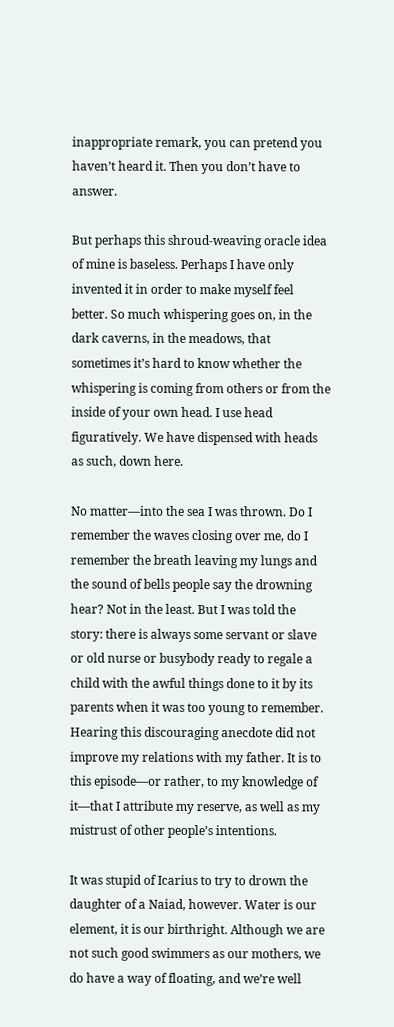inappropriate remark, you can pretend you haven’t heard it. Then you don’t have to answer.

But perhaps this shroud-weaving oracle idea of mine is baseless. Perhaps I have only invented it in order to make myself feel better. So much whispering goes on, in the dark caverns, in the meadows, that sometimes it’s hard to know whether the whispering is coming from others or from the inside of your own head. I use head figuratively. We have dispensed with heads as such, down here.

No matter—into the sea I was thrown. Do I remember the waves closing over me, do I remember the breath leaving my lungs and the sound of bells people say the drowning hear? Not in the least. But I was told the story: there is always some servant or slave or old nurse or busybody ready to regale a child with the awful things done to it by its parents when it was too young to remember. Hearing this discouraging anecdote did not improve my relations with my father. It is to this episode—or rather, to my knowledge of it—that I attribute my reserve, as well as my mistrust of other people’s intentions.

It was stupid of Icarius to try to drown the daughter of a Naiad, however. Water is our element, it is our birthright. Although we are not such good swimmers as our mothers, we do have a way of floating, and we’re well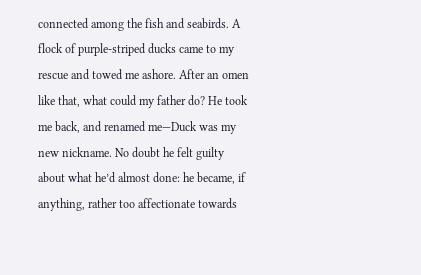connected among the fish and seabirds. A flock of purple-striped ducks came to my rescue and towed me ashore. After an omen like that, what could my father do? He took me back, and renamed me—Duck was my new nickname. No doubt he felt guilty about what he’d almost done: he became, if anything, rather too affectionate towards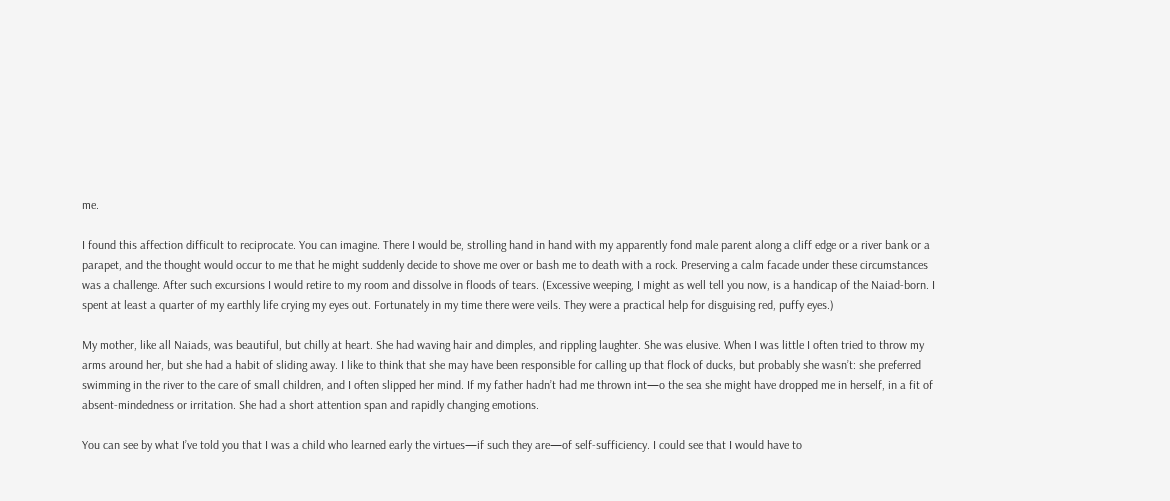me.

I found this affection difficult to reciprocate. You can imagine. There I would be, strolling hand in hand with my apparently fond male parent along a cliff edge or a river bank or a parapet, and the thought would occur to me that he might suddenly decide to shove me over or bash me to death with a rock. Preserving a calm facade under these circumstances was a challenge. After such excursions I would retire to my room and dissolve in floods of tears. (Excessive weeping, I might as well tell you now, is a handicap of the Naiad-born. I spent at least a quarter of my earthly life crying my eyes out. Fortunately in my time there were veils. They were a practical help for disguising red, puffy eyes.)

My mother, like all Naiads, was beautiful, but chilly at heart. She had waving hair and dimples, and rippling laughter. She was elusive. When I was little I often tried to throw my arms around her, but she had a habit of sliding away. I like to think that she may have been responsible for calling up that flock of ducks, but probably she wasn’t: she preferred swimming in the river to the care of small children, and I often slipped her mind. If my father hadn’t had me thrown int—o the sea she might have dropped me in herself, in a fit of absent-mindedness or irritation. She had a short attention span and rapidly changing emotions.

You can see by what I’ve told you that I was a child who learned early the virtues—if such they are—of self-sufficiency. I could see that I would have to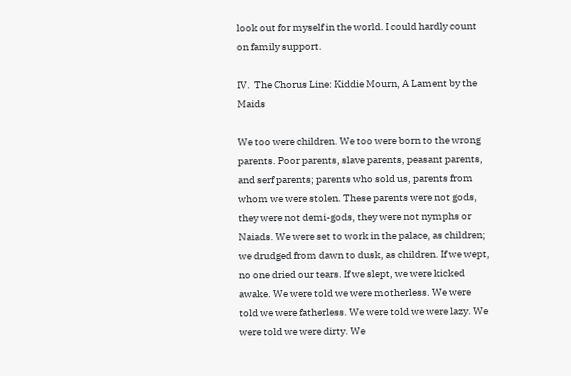look out for myself in the world. I could hardly count on family support.

IV.  The Chorus Line: Kiddie Mourn, A Lament by the Maids

We too were children. We too were born to the wrong parents. Poor parents, slave parents, peasant parents, and serf parents; parents who sold us, parents from whom we were stolen. These parents were not gods, they were not demi-gods, they were not nymphs or Naiads. We were set to work in the palace, as children; we drudged from dawn to dusk, as children. If we wept, no one dried our tears. If we slept, we were kicked awake. We were told we were motherless. We were told we were fatherless. We were told we were lazy. We were told we were dirty. We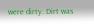were dirty. Dirt was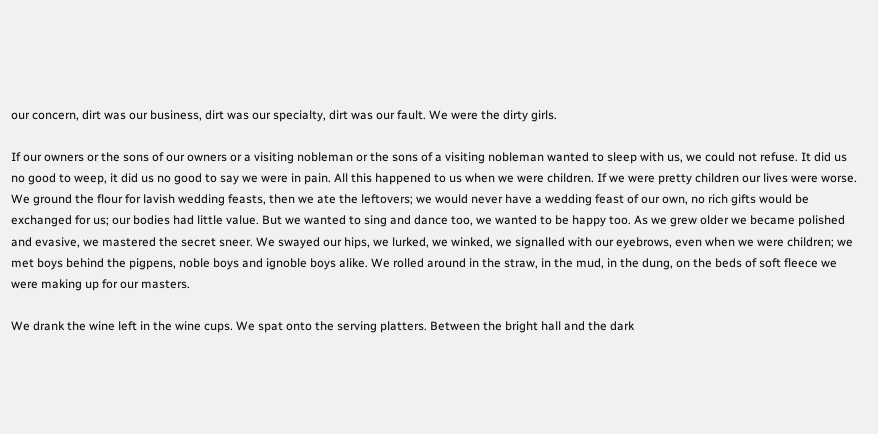our concern, dirt was our business, dirt was our specialty, dirt was our fault. We were the dirty girls.

If our owners or the sons of our owners or a visiting nobleman or the sons of a visiting nobleman wanted to sleep with us, we could not refuse. It did us no good to weep, it did us no good to say we were in pain. All this happened to us when we were children. If we were pretty children our lives were worse. We ground the flour for lavish wedding feasts, then we ate the leftovers; we would never have a wedding feast of our own, no rich gifts would be exchanged for us; our bodies had little value. But we wanted to sing and dance too, we wanted to be happy too. As we grew older we became polished and evasive, we mastered the secret sneer. We swayed our hips, we lurked, we winked, we signalled with our eyebrows, even when we were children; we met boys behind the pigpens, noble boys and ignoble boys alike. We rolled around in the straw, in the mud, in the dung, on the beds of soft fleece we were making up for our masters.

We drank the wine left in the wine cups. We spat onto the serving platters. Between the bright hall and the dark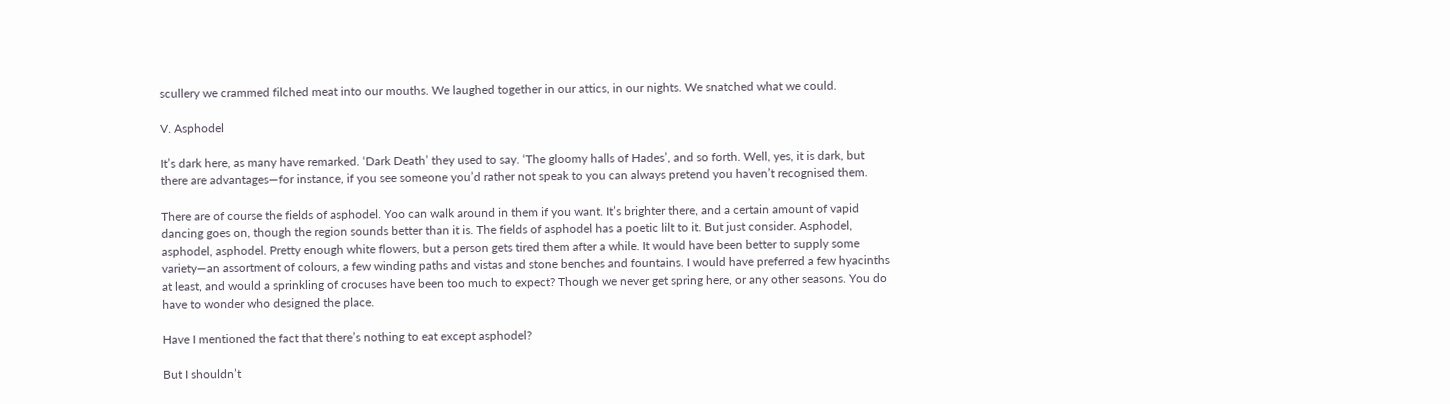scullery we crammed filched meat into our mouths. We laughed together in our attics, in our nights. We snatched what we could.

V. Asphodel

It’s dark here, as many have remarked. ‘Dark Death’ they used to say. ‘The gloomy halls of Hades’, and so forth. Well, yes, it is dark, but there are advantages—for instance, if you see someone you’d rather not speak to you can always pretend you haven’t recognised them.

There are of course the fields of asphodel. Yoo can walk around in them if you want. It’s brighter there, and a certain amount of vapid dancing goes on, though the region sounds better than it is. The fields of asphodel has a poetic lilt to it. But just consider. Asphodel, asphodel, asphodel. Pretty enough white flowers, but a person gets tired them after a while. It would have been better to supply some variety—an assortment of colours, a few winding paths and vistas and stone benches and fountains. I would have preferred a few hyacinths at least, and would a sprinkling of crocuses have been too much to expect? Though we never get spring here, or any other seasons. You do have to wonder who designed the place.

Have I mentioned the fact that there’s nothing to eat except asphodel?

But I shouldn’t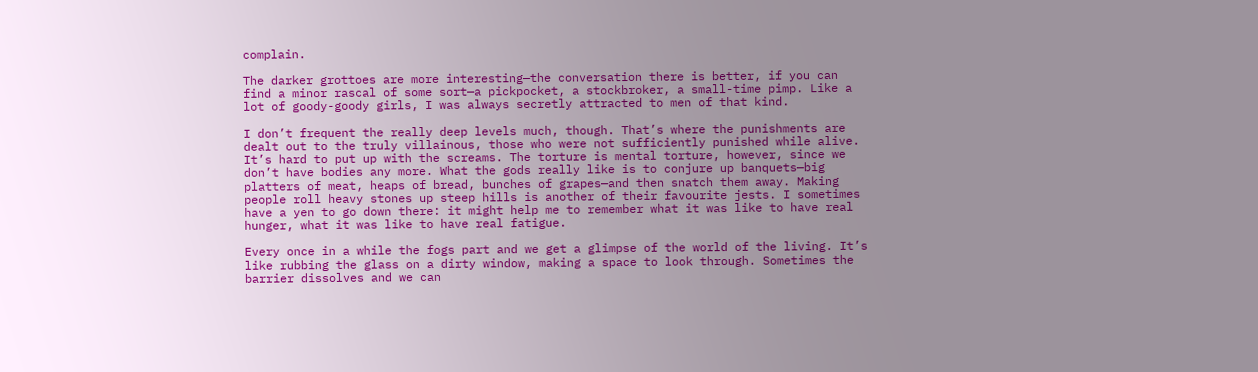complain.

The darker grottoes are more interesting—the conversation there is better, if you can find a minor rascal of some sort—a pickpocket, a stockbroker, a small-time pimp. Like a lot of goody-goody girls, I was always secretly attracted to men of that kind.

I don’t frequent the really deep levels much, though. That’s where the punishments are dealt out to the truly villainous, those who were not sufficiently punished while alive. It’s hard to put up with the screams. The torture is mental torture, however, since we don’t have bodies any more. What the gods really like is to conjure up banquets—big platters of meat, heaps of bread, bunches of grapes—and then snatch them away. Making people roll heavy stones up steep hills is another of their favourite jests. I sometimes have a yen to go down there: it might help me to remember what it was like to have real hunger, what it was like to have real fatigue.

Every once in a while the fogs part and we get a glimpse of the world of the living. It’s like rubbing the glass on a dirty window, making a space to look through. Sometimes the barrier dissolves and we can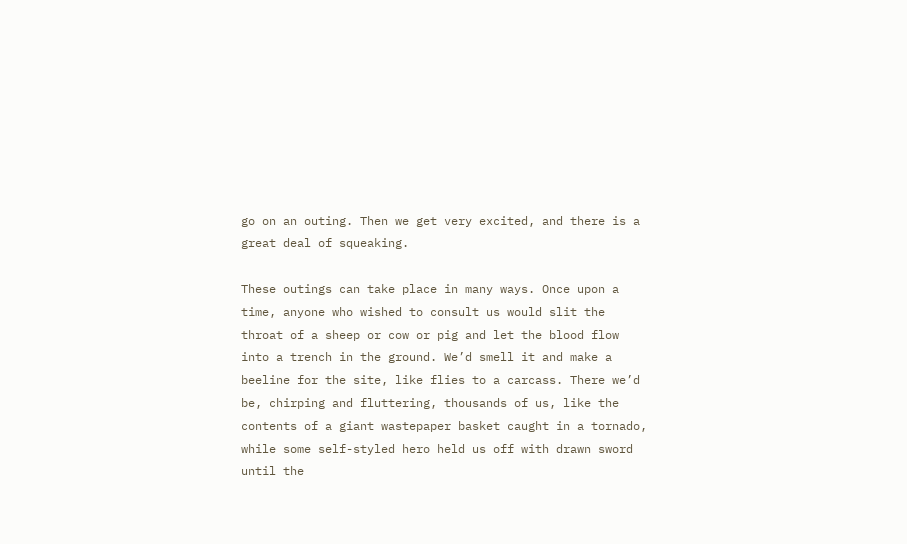go on an outing. Then we get very excited, and there is a great deal of squeaking.

These outings can take place in many ways. Once upon a time, anyone who wished to consult us would slit the throat of a sheep or cow or pig and let the blood flow into a trench in the ground. We’d smell it and make a beeline for the site, like flies to a carcass. There we’d be, chirping and fluttering, thousands of us, like the contents of a giant wastepaper basket caught in a tornado, while some self-styled hero held us off with drawn sword until the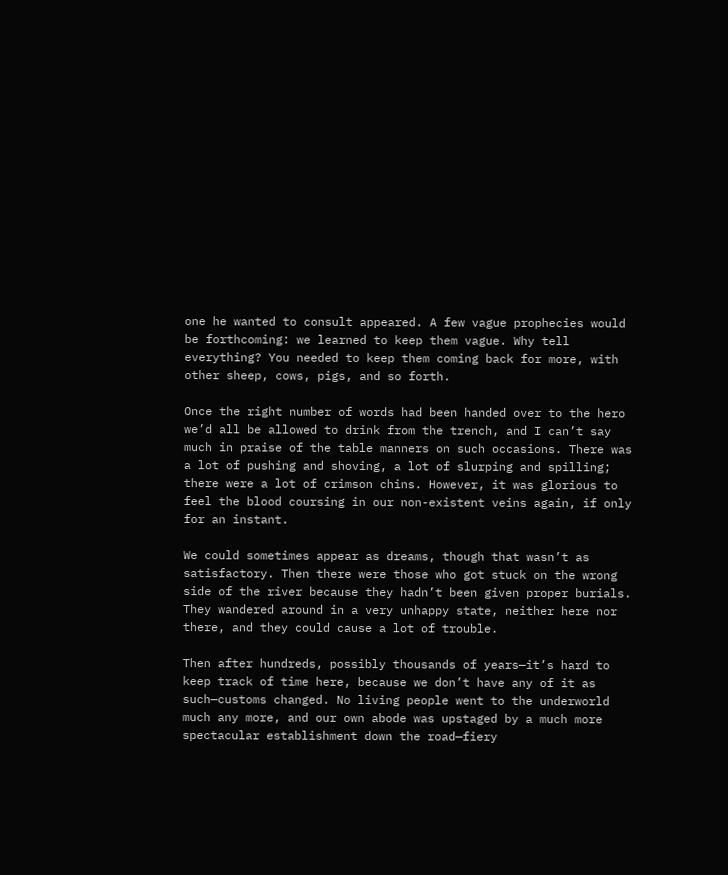one he wanted to consult appeared. A few vague prophecies would be forthcoming: we learned to keep them vague. Why tell everything? You needed to keep them coming back for more, with other sheep, cows, pigs, and so forth.

Once the right number of words had been handed over to the hero we’d all be allowed to drink from the trench, and I can’t say much in praise of the table manners on such occasions. There was a lot of pushing and shoving, a lot of slurping and spilling; there were a lot of crimson chins. However, it was glorious to feel the blood coursing in our non-existent veins again, if only for an instant.

We could sometimes appear as dreams, though that wasn’t as satisfactory. Then there were those who got stuck on the wrong side of the river because they hadn’t been given proper burials. They wandered around in a very unhappy state, neither here nor there, and they could cause a lot of trouble.

Then after hundreds, possibly thousands of years—it’s hard to keep track of time here, because we don’t have any of it as such—customs changed. No living people went to the underworld much any more, and our own abode was upstaged by a much more spectacular establishment down the road—fiery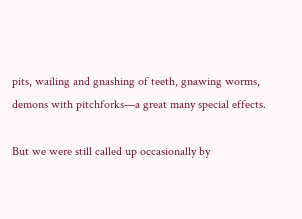pits, wailing and gnashing of teeth, gnawing worms, demons with pitchforks—a great many special effects.

But we were still called up occasionally by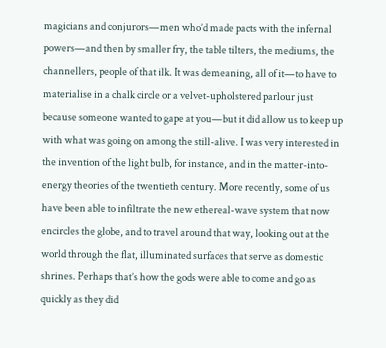magicians and conjurors—men who’d made pacts with the infernal powers—and then by smaller fry, the table tilters, the mediums, the channellers, people of that ilk. It was demeaning, all of it—to have to materialise in a chalk circle or a velvet-upholstered parlour just because someone wanted to gape at you—but it did allow us to keep up with what was going on among the still-alive. I was very interested in the invention of the light bulb, for instance, and in the matter-into-energy theories of the twentieth century. More recently, some of us have been able to infiltrate the new ethereal-wave system that now encircles the globe, and to travel around that way, looking out at the world through the flat, illuminated surfaces that serve as domestic shrines. Perhaps that’s how the gods were able to come and go as quickly as they did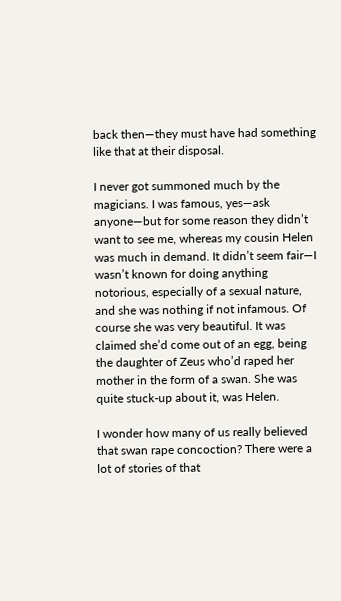back then—they must have had something like that at their disposal.

I never got summoned much by the magicians. I was famous, yes—ask anyone—but for some reason they didn’t want to see me, whereas my cousin Helen was much in demand. It didn’t seem fair—I wasn’t known for doing anything notorious, especially of a sexual nature, and she was nothing if not infamous. Of course she was very beautiful. It was claimed she’d come out of an egg, being the daughter of Zeus who’d raped her mother in the form of a swan. She was quite stuck-up about it, was Helen.

I wonder how many of us really believed that swan rape concoction? There were a lot of stories of that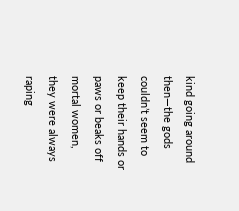kind going around then—the gods couldn’t seem to keep their hands or paws or beaks off mortal women, they were always raping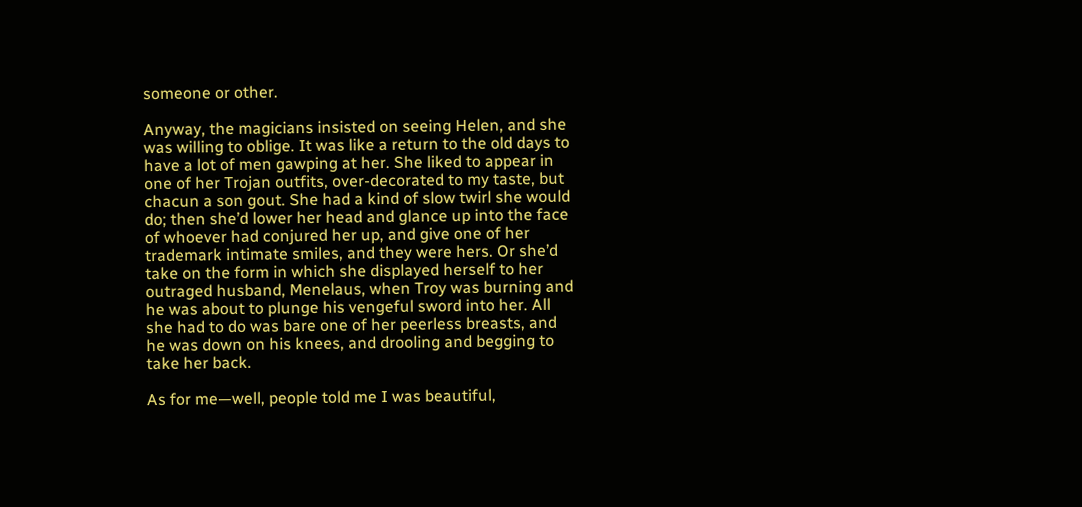someone or other.

Anyway, the magicians insisted on seeing Helen, and she was willing to oblige. It was like a return to the old days to have a lot of men gawping at her. She liked to appear in one of her Trojan outfits, over-decorated to my taste, but chacun a son gout. She had a kind of slow twirl she would do; then she’d lower her head and glance up into the face of whoever had conjured her up, and give one of her trademark intimate smiles, and they were hers. Or she’d take on the form in which she displayed herself to her outraged husband, Menelaus, when Troy was burning and he was about to plunge his vengeful sword into her. All she had to do was bare one of her peerless breasts, and he was down on his knees, and drooling and begging to take her back.

As for me—well, people told me I was beautiful,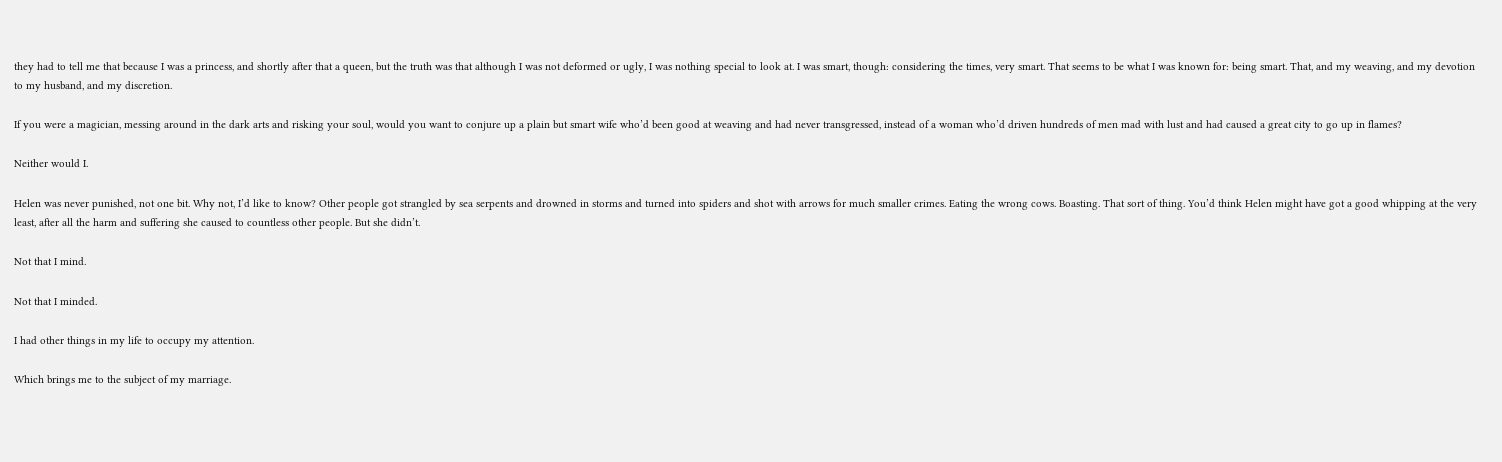they had to tell me that because I was a princess, and shortly after that a queen, but the truth was that although I was not deformed or ugly, I was nothing special to look at. I was smart, though: considering the times, very smart. That seems to be what I was known for: being smart. That, and my weaving, and my devotion to my husband, and my discretion.

If you were a magician, messing around in the dark arts and risking your soul, would you want to conjure up a plain but smart wife who’d been good at weaving and had never transgressed, instead of a woman who’d driven hundreds of men mad with lust and had caused a great city to go up in flames?

Neither would I.

Helen was never punished, not one bit. Why not, I’d like to know? Other people got strangled by sea serpents and drowned in storms and turned into spiders and shot with arrows for much smaller crimes. Eating the wrong cows. Boasting. That sort of thing. You’d think Helen might have got a good whipping at the very least, after all the harm and suffering she caused to countless other people. But she didn’t.

Not that I mind.

Not that I minded.

I had other things in my life to occupy my attention.

Which brings me to the subject of my marriage.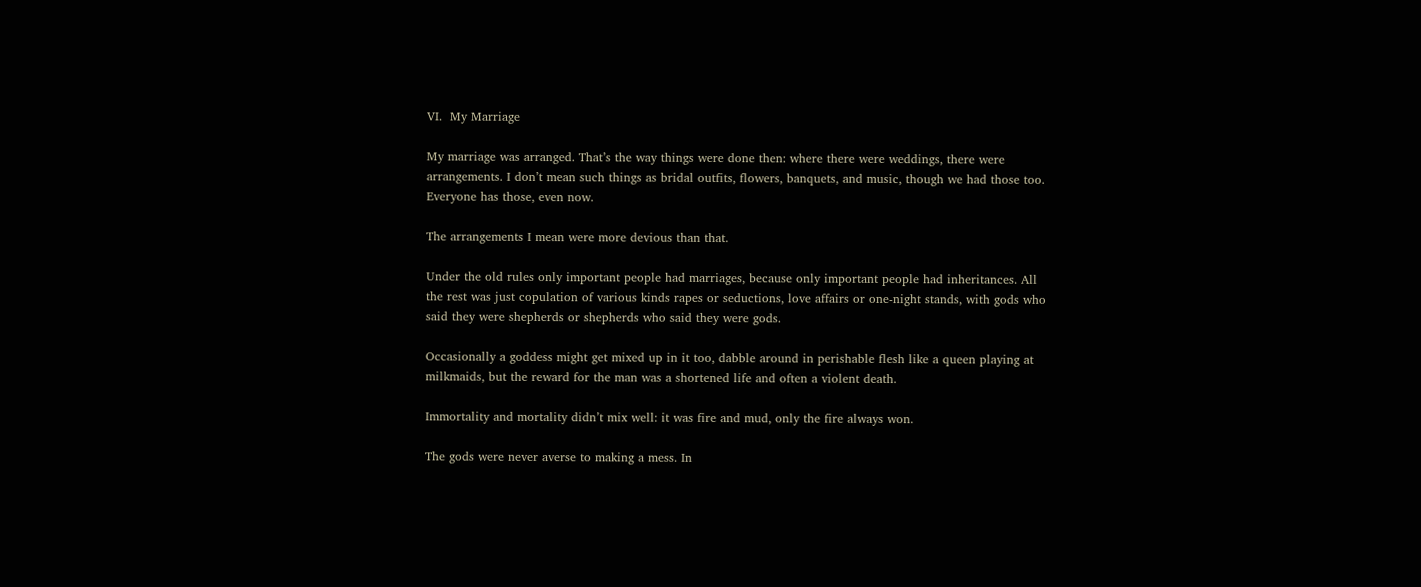VI.  My Marriage

My marriage was arranged. That’s the way things were done then: where there were weddings, there were arrangements. I don’t mean such things as bridal outfits, flowers, banquets, and music, though we had those too. Everyone has those, even now.

The arrangements I mean were more devious than that.

Under the old rules only important people had marriages, because only important people had inheritances. All the rest was just copulation of various kinds rapes or seductions, love affairs or one-night stands, with gods who said they were shepherds or shepherds who said they were gods.

Occasionally a goddess might get mixed up in it too, dabble around in perishable flesh like a queen playing at milkmaids, but the reward for the man was a shortened life and often a violent death.

Immortality and mortality didn’t mix well: it was fire and mud, only the fire always won.

The gods were never averse to making a mess. In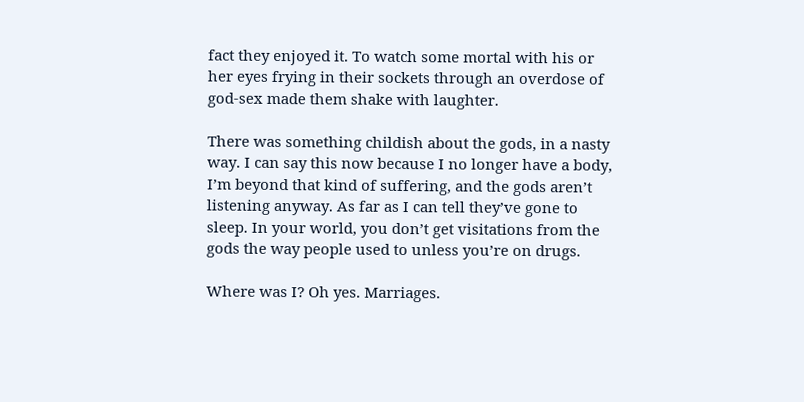fact they enjoyed it. To watch some mortal with his or her eyes frying in their sockets through an overdose of god-sex made them shake with laughter.

There was something childish about the gods, in a nasty way. I can say this now because I no longer have a body, I’m beyond that kind of suffering, and the gods aren’t listening anyway. As far as I can tell they’ve gone to sleep. In your world, you don’t get visitations from the gods the way people used to unless you’re on drugs.

Where was I? Oh yes. Marriages.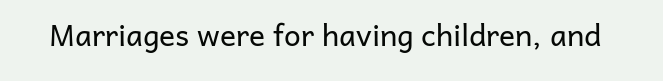Marriages were for having children, and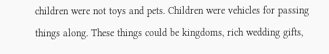children were not toys and pets. Children were vehicles for passing things along. These things could be kingdoms, rich wedding gifts,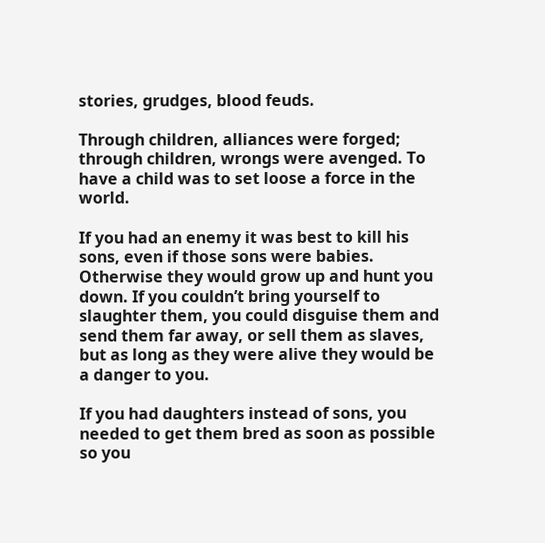stories, grudges, blood feuds.

Through children, alliances were forged; through children, wrongs were avenged. To have a child was to set loose a force in the world.

If you had an enemy it was best to kill his sons, even if those sons were babies. Otherwise they would grow up and hunt you down. If you couldn’t bring yourself to slaughter them, you could disguise them and send them far away, or sell them as slaves, but as long as they were alive they would be a danger to you.

If you had daughters instead of sons, you needed to get them bred as soon as possible so you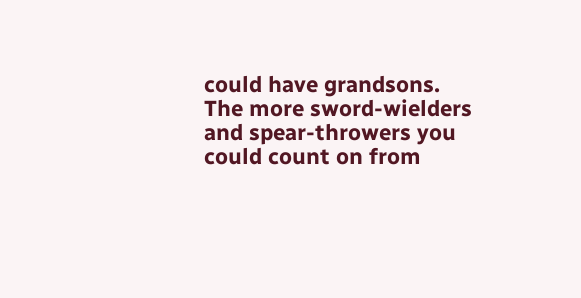could have grandsons. The more sword-wielders and spear-throwers you could count on from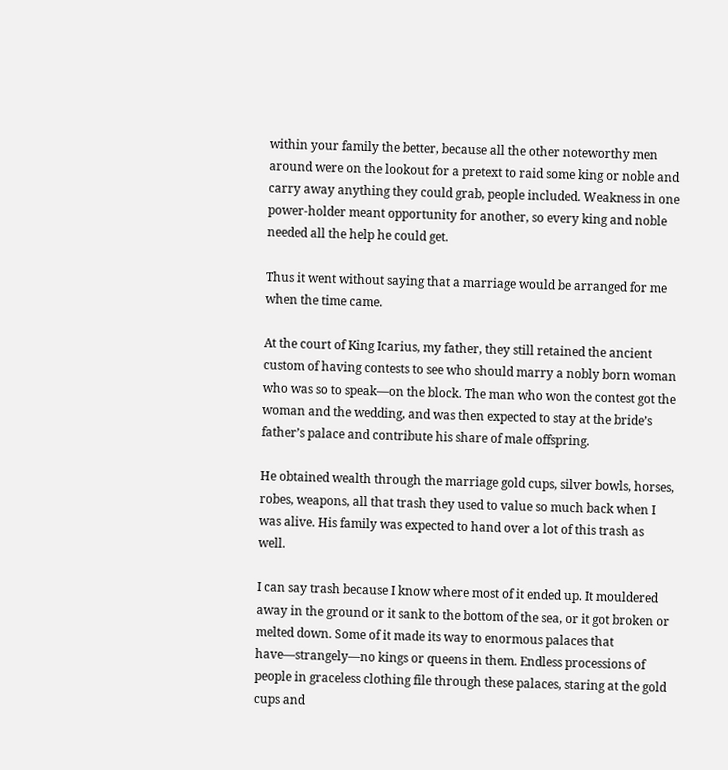within your family the better, because all the other noteworthy men around were on the lookout for a pretext to raid some king or noble and carry away anything they could grab, people included. Weakness in one power-holder meant opportunity for another, so every king and noble needed all the help he could get.

Thus it went without saying that a marriage would be arranged for me when the time came.

At the court of King Icarius, my father, they still retained the ancient custom of having contests to see who should marry a nobly born woman who was so to speak—on the block. The man who won the contest got the woman and the wedding, and was then expected to stay at the bride’s father’s palace and contribute his share of male offspring.

He obtained wealth through the marriage gold cups, silver bowls, horses, robes, weapons, all that trash they used to value so much back when I was alive. His family was expected to hand over a lot of this trash as well.

I can say trash because I know where most of it ended up. It mouldered away in the ground or it sank to the bottom of the sea, or it got broken or melted down. Some of it made its way to enormous palaces that have—strangely—no kings or queens in them. Endless processions of people in graceless clothing file through these palaces, staring at the gold cups and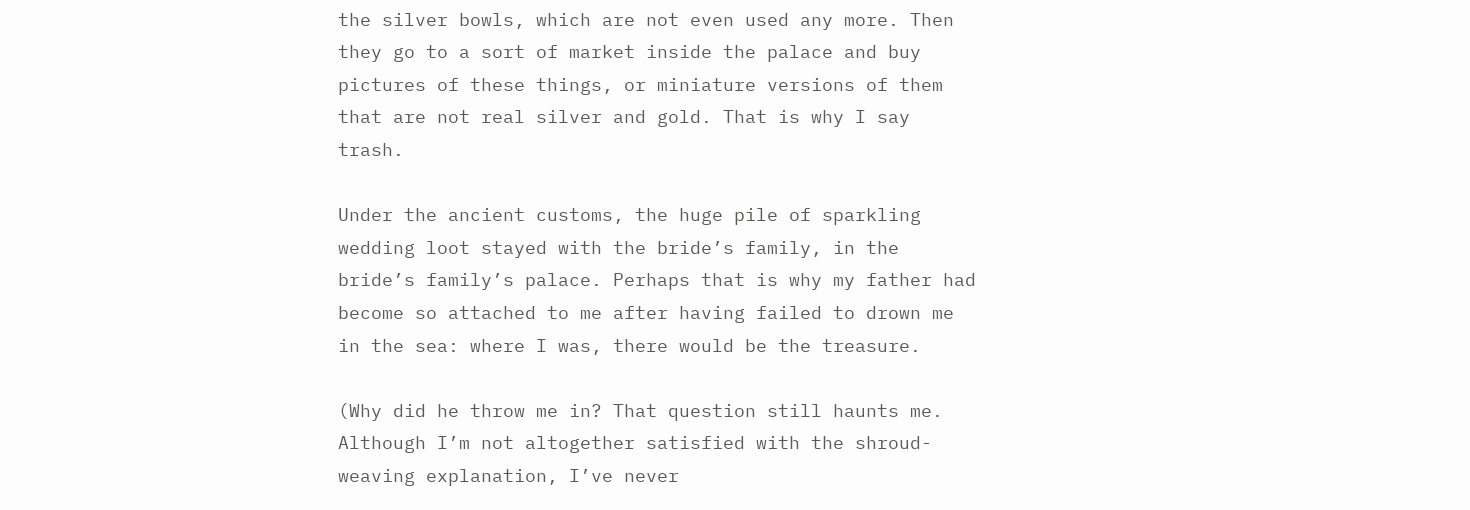the silver bowls, which are not even used any more. Then they go to a sort of market inside the palace and buy pictures of these things, or miniature versions of them that are not real silver and gold. That is why I say trash.

Under the ancient customs, the huge pile of sparkling wedding loot stayed with the bride’s family, in the bride’s family’s palace. Perhaps that is why my father had become so attached to me after having failed to drown me in the sea: where I was, there would be the treasure.

(Why did he throw me in? That question still haunts me. Although I’m not altogether satisfied with the shroud-weaving explanation, I’ve never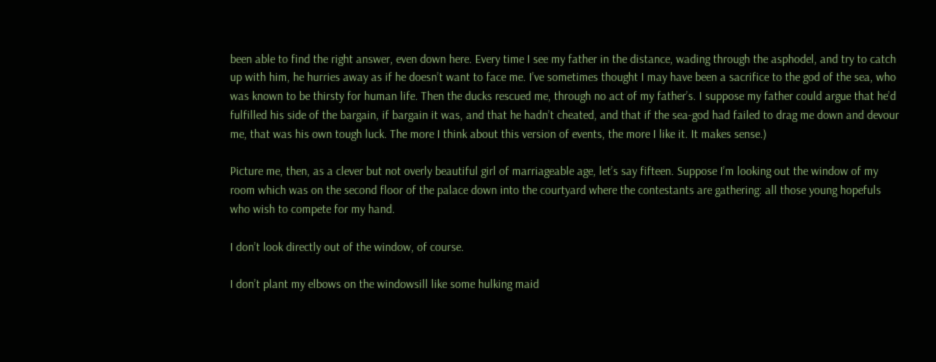been able to find the right answer, even down here. Every time I see my father in the distance, wading through the asphodel, and try to catch up with him, he hurries away as if he doesn’t want to face me. I’ve sometimes thought I may have been a sacrifice to the god of the sea, who was known to be thirsty for human life. Then the ducks rescued me, through no act of my father’s. I suppose my father could argue that he’d fulfilled his side of the bargain, if bargain it was, and that he hadn’t cheated, and that if the sea-god had failed to drag me down and devour me, that was his own tough luck. The more I think about this version of events, the more I like it. It makes sense.)

Picture me, then, as a clever but not overly beautiful girl of marriageable age, let’s say fifteen. Suppose I’m looking out the window of my room which was on the second floor of the palace down into the courtyard where the contestants are gathering: all those young hopefuls who wish to compete for my hand.

I don’t look directly out of the window, of course.

I don’t plant my elbows on the windowsill like some hulking maid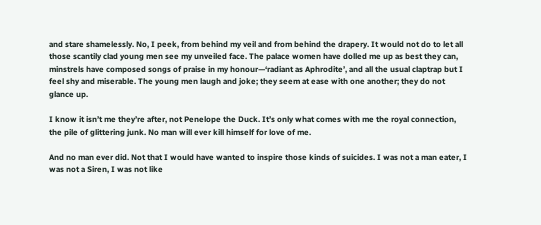and stare shamelessly. No, I peek, from behind my veil and from behind the drapery. It would not do to let all those scantily clad young men see my unveiled face. The palace women have dolled me up as best they can, minstrels have composed songs of praise in my honour—‘radiant as Aphrodite’, and all the usual claptrap but I feel shy and miserable. The young men laugh and joke; they seem at ease with one another; they do not glance up.

I know it isn’t me they’re after, not Penelope the Duck. It’s only what comes with me the royal connection, the pile of glittering junk. No man will ever kill himself for love of me.

And no man ever did. Not that I would have wanted to inspire those kinds of suicides. I was not a man eater, I was not a Siren, I was not like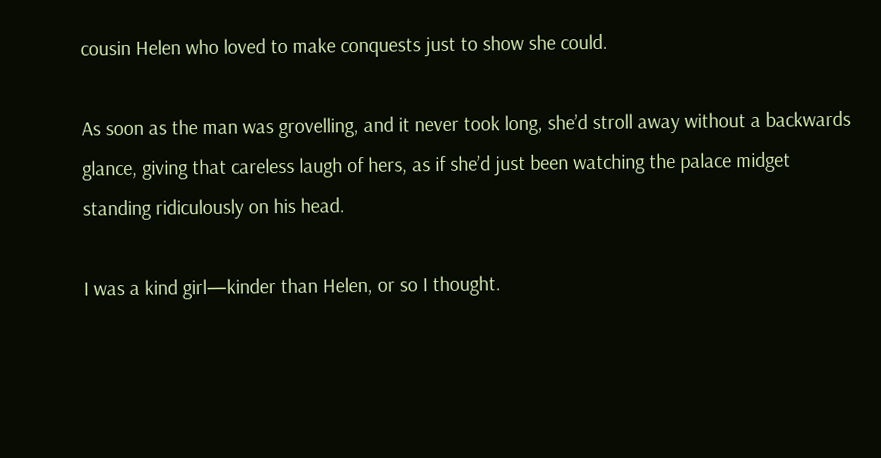cousin Helen who loved to make conquests just to show she could.

As soon as the man was grovelling, and it never took long, she’d stroll away without a backwards glance, giving that careless laugh of hers, as if she’d just been watching the palace midget standing ridiculously on his head.

I was a kind girl—kinder than Helen, or so I thought.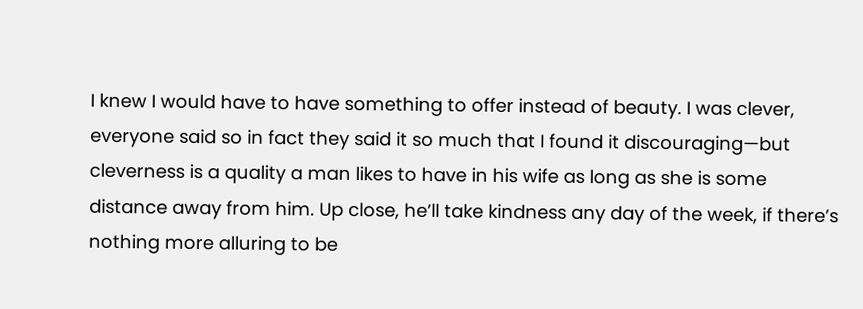I knew I would have to have something to offer instead of beauty. I was clever, everyone said so in fact they said it so much that I found it discouraging—but cleverness is a quality a man likes to have in his wife as long as she is some distance away from him. Up close, he’ll take kindness any day of the week, if there’s nothing more alluring to be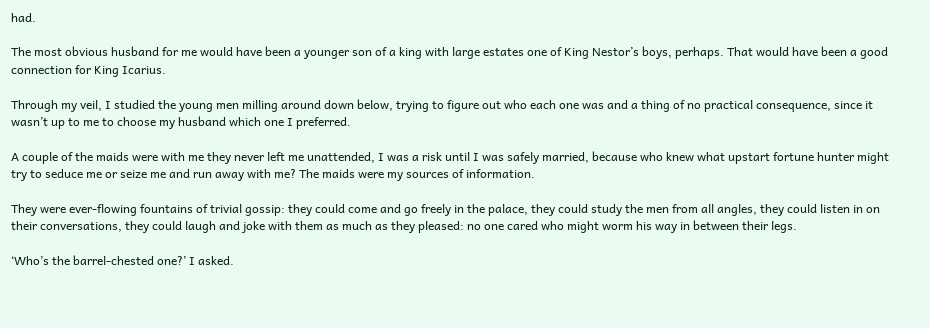had.

The most obvious husband for me would have been a younger son of a king with large estates one of King Nestor’s boys, perhaps. That would have been a good connection for King Icarius.

Through my veil, I studied the young men milling around down below, trying to figure out who each one was and a thing of no practical consequence, since it wasn’t up to me to choose my husband which one I preferred.

A couple of the maids were with me they never left me unattended, I was a risk until I was safely married, because who knew what upstart fortune hunter might try to seduce me or seize me and run away with me? The maids were my sources of information.

They were ever-flowing fountains of trivial gossip: they could come and go freely in the palace, they could study the men from all angles, they could listen in on their conversations, they could laugh and joke with them as much as they pleased: no one cared who might worm his way in between their legs.

‘Who’s the barrel-chested one?’ I asked.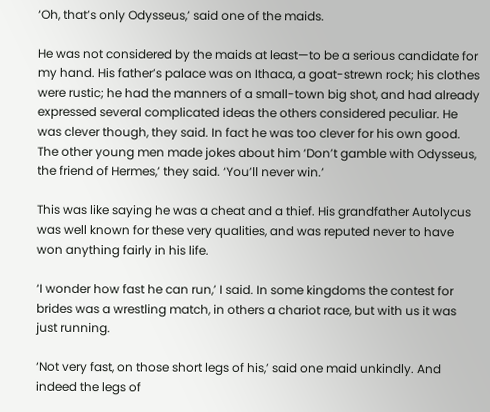‘Oh, that’s only Odysseus,’ said one of the maids.

He was not considered by the maids at least—to be a serious candidate for my hand. His father’s palace was on Ithaca, a goat-strewn rock; his clothes were rustic; he had the manners of a small-town big shot, and had already expressed several complicated ideas the others considered peculiar. He was clever though, they said. In fact he was too clever for his own good. The other young men made jokes about him ‘Don’t gamble with Odysseus, the friend of Hermes,’ they said. ‘You’ll never win.’

This was like saying he was a cheat and a thief. His grandfather Autolycus was well known for these very qualities, and was reputed never to have won anything fairly in his life.

‘I wonder how fast he can run,’ I said. In some kingdoms the contest for brides was a wrestling match, in others a chariot race, but with us it was just running.

‘Not very fast, on those short legs of his,’ said one maid unkindly. And indeed the legs of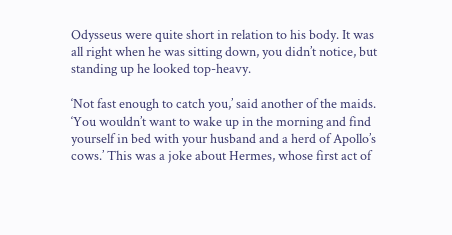Odysseus were quite short in relation to his body. It was all right when he was sitting down, you didn’t notice, but standing up he looked top-heavy.

‘Not fast enough to catch you,’ said another of the maids. ‘You wouldn’t want to wake up in the morning and find yourself in bed with your husband and a herd of Apollo’s cows.’ This was a joke about Hermes, whose first act of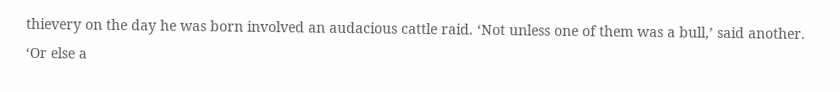thievery on the day he was born involved an audacious cattle raid. ‘Not unless one of them was a bull,’ said another. ‘Or else a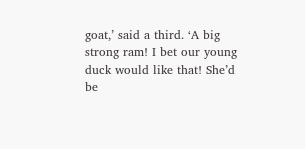goat,’ said a third. ‘A big strong ram! I bet our young duck would like that! She’d be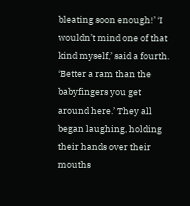bleating soon enough!’ ‘I wouldn’t mind one of that kind myself,’ said a fourth. ‘Better a ram than the babyfingers you get around here.’ They all began laughing, holding their hands over their mouths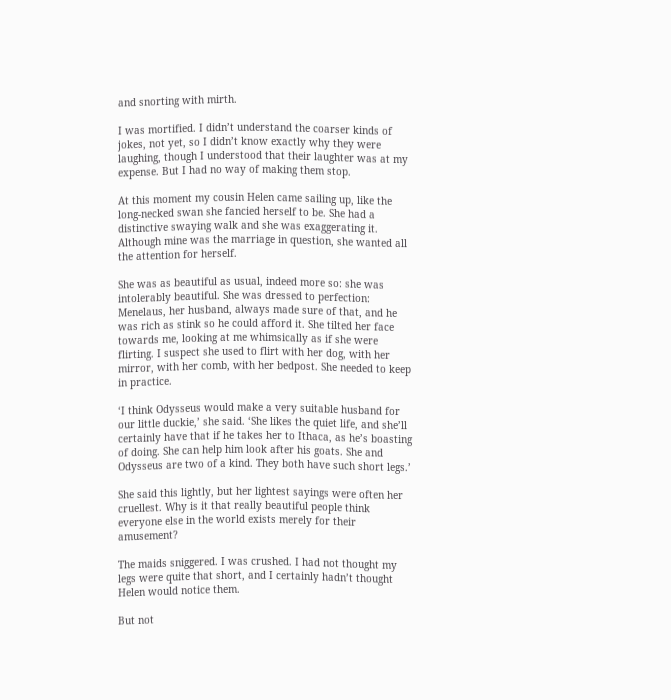and snorting with mirth.

I was mortified. I didn’t understand the coarser kinds of jokes, not yet, so I didn’t know exactly why they were laughing, though I understood that their laughter was at my expense. But I had no way of making them stop.

At this moment my cousin Helen came sailing up, like the long-necked swan she fancied herself to be. She had a distinctive swaying walk and she was exaggerating it. Although mine was the marriage in question, she wanted all the attention for herself.

She was as beautiful as usual, indeed more so: she was intolerably beautiful. She was dressed to perfection: Menelaus, her husband, always made sure of that, and he was rich as stink so he could afford it. She tilted her face towards me, looking at me whimsically as if she were flirting. I suspect she used to flirt with her dog, with her mirror, with her comb, with her bedpost. She needed to keep in practice.

‘I think Odysseus would make a very suitable husband for our little duckie,’ she said. ‘She likes the quiet life, and she’ll certainly have that if he takes her to Ithaca, as he’s boasting of doing. She can help him look after his goats. She and Odysseus are two of a kind. They both have such short legs.’

She said this lightly, but her lightest sayings were often her cruellest. Why is it that really beautiful people think everyone else in the world exists merely for their amusement?

The maids sniggered. I was crushed. I had not thought my legs were quite that short, and I certainly hadn’t thought Helen would notice them.

But not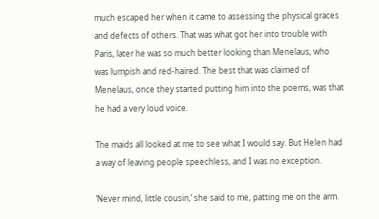much escaped her when it came to assessing the physical graces and defects of others. That was what got her into trouble with Paris, later he was so much better looking than Menelaus, who was lumpish and red-haired. The best that was claimed of Menelaus, once they started putting him into the poems, was that he had a very loud voice.

The maids all looked at me to see what I would say. But Helen had a way of leaving people speechless, and I was no exception.

‘Never mind, little cousin,’ she said to me, patting me on the arm.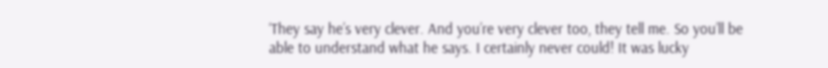‘They say he’s very clever. And you’re very clever too, they tell me. So you’ll be able to understand what he says. I certainly never could! It was lucky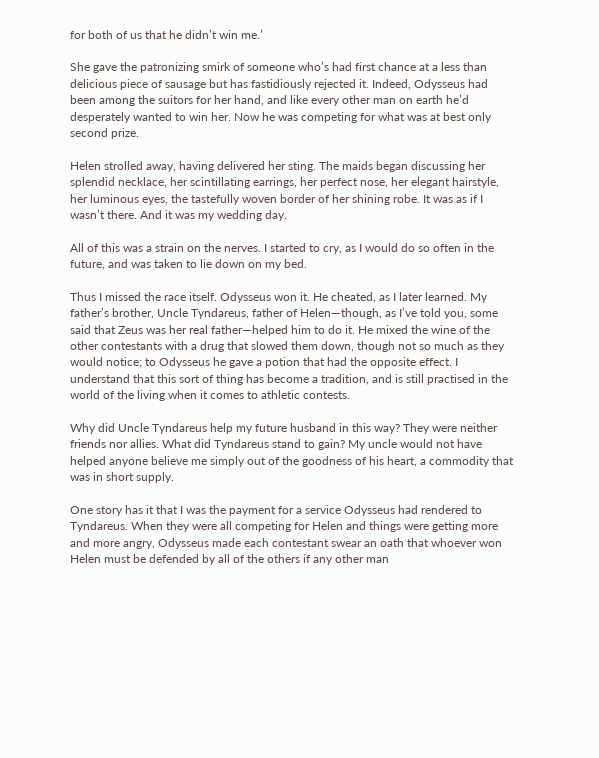for both of us that he didn’t win me.’

She gave the patronizing smirk of someone who’s had first chance at a less than delicious piece of sausage but has fastidiously rejected it. Indeed, Odysseus had been among the suitors for her hand, and like every other man on earth he’d desperately wanted to win her. Now he was competing for what was at best only second prize.

Helen strolled away, having delivered her sting. The maids began discussing her splendid necklace, her scintillating earrings, her perfect nose, her elegant hairstyle, her luminous eyes, the tastefully woven border of her shining robe. It was as if I wasn’t there. And it was my wedding day.

All of this was a strain on the nerves. I started to cry, as I would do so often in the future, and was taken to lie down on my bed.

Thus I missed the race itself. Odysseus won it. He cheated, as I later learned. My father’s brother, Uncle Tyndareus, father of Helen—though, as I’ve told you, some said that Zeus was her real father—helped him to do it. He mixed the wine of the other contestants with a drug that slowed them down, though not so much as they would notice; to Odysseus he gave a potion that had the opposite effect. I understand that this sort of thing has become a tradition, and is still practised in the world of the living when it comes to athletic contests.

Why did Uncle Tyndareus help my future husband in this way? They were neither friends nor allies. What did Tyndareus stand to gain? My uncle would not have helped anyone believe me simply out of the goodness of his heart, a commodity that was in short supply.

One story has it that I was the payment for a service Odysseus had rendered to Tyndareus. When they were all competing for Helen and things were getting more and more angry, Odysseus made each contestant swear an oath that whoever won Helen must be defended by all of the others if any other man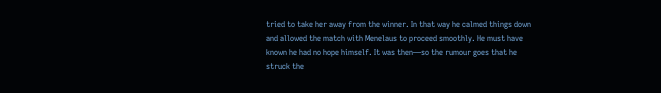tried to take her away from the winner. In that way he calmed things down and allowed the match with Menelaus to proceed smoothly. He must have known he had no hope himself. It was then—so the rumour goes that he struck the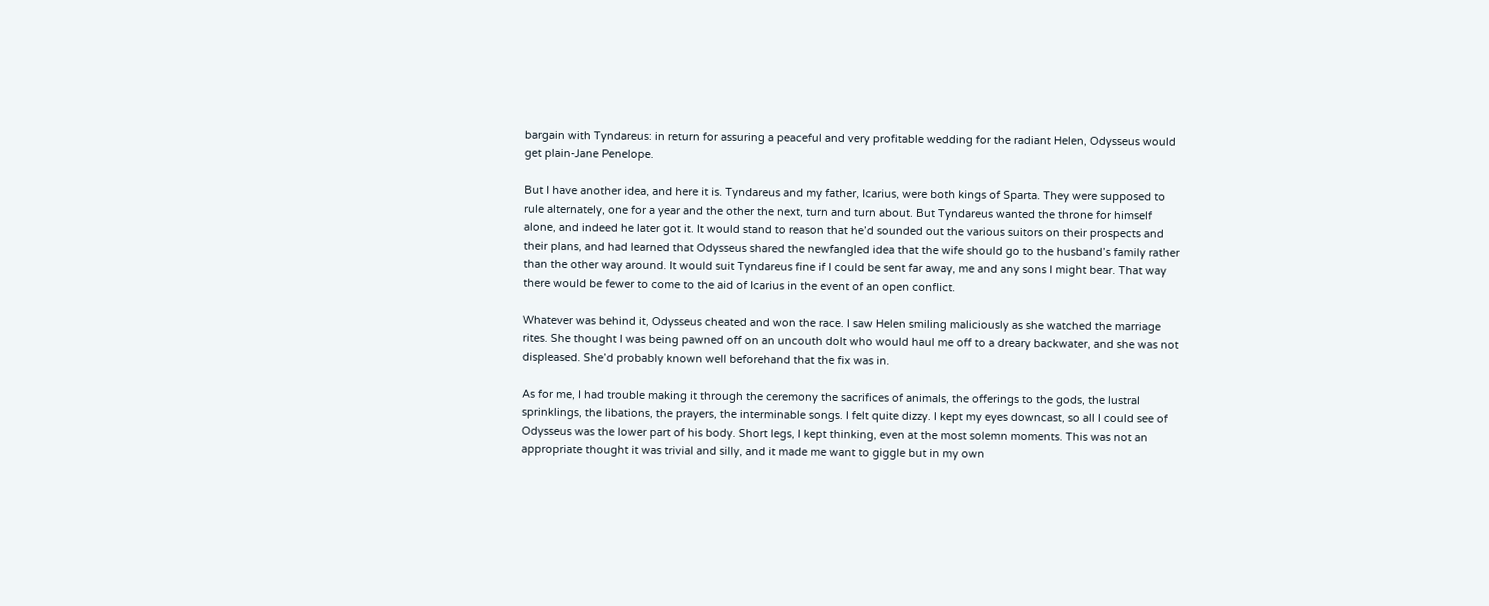bargain with Tyndareus: in return for assuring a peaceful and very profitable wedding for the radiant Helen, Odysseus would get plain-Jane Penelope.

But I have another idea, and here it is. Tyndareus and my father, Icarius, were both kings of Sparta. They were supposed to rule alternately, one for a year and the other the next, turn and turn about. But Tyndareus wanted the throne for himself alone, and indeed he later got it. It would stand to reason that he’d sounded out the various suitors on their prospects and their plans, and had learned that Odysseus shared the newfangled idea that the wife should go to the husband’s family rather than the other way around. It would suit Tyndareus fine if I could be sent far away, me and any sons I might bear. That way there would be fewer to come to the aid of Icarius in the event of an open conflict.

Whatever was behind it, Odysseus cheated and won the race. I saw Helen smiling maliciously as she watched the marriage rites. She thought I was being pawned off on an uncouth dolt who would haul me off to a dreary backwater, and she was not displeased. She’d probably known well beforehand that the fix was in.

As for me, I had trouble making it through the ceremony the sacrifices of animals, the offerings to the gods, the lustral sprinklings, the libations, the prayers, the interminable songs. I felt quite dizzy. I kept my eyes downcast, so all I could see of Odysseus was the lower part of his body. Short legs, I kept thinking, even at the most solemn moments. This was not an appropriate thought it was trivial and silly, and it made me want to giggle but in my own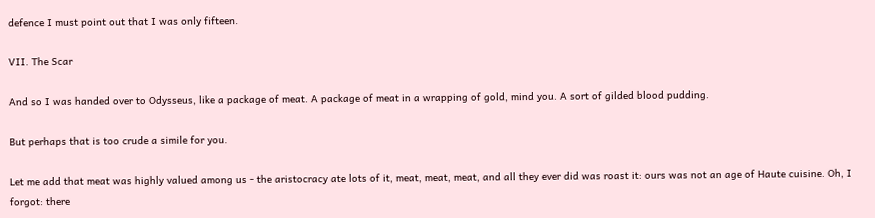defence I must point out that I was only fifteen.

VII. The Scar

And so I was handed over to Odysseus, like a package of meat. A package of meat in a wrapping of gold, mind you. A sort of gilded blood pudding.

But perhaps that is too crude a simile for you.

Let me add that meat was highly valued among us - the aristocracy ate lots of it, meat, meat, meat, and all they ever did was roast it: ours was not an age of Haute cuisine. Oh, I forgot: there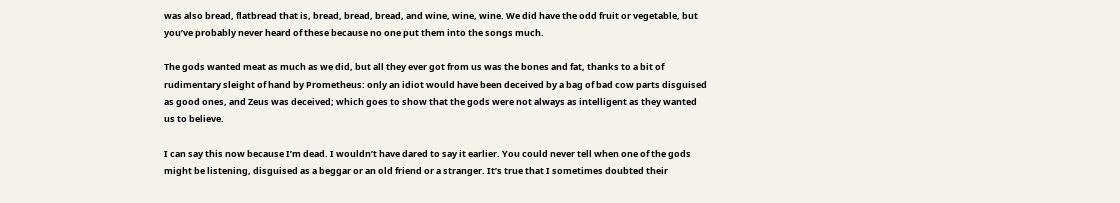was also bread, flatbread that is, bread, bread, bread, and wine, wine, wine. We did have the odd fruit or vegetable, but you’ve probably never heard of these because no one put them into the songs much.

The gods wanted meat as much as we did, but all they ever got from us was the bones and fat, thanks to a bit of rudimentary sleight of hand by Prometheus: only an idiot would have been deceived by a bag of bad cow parts disguised as good ones, and Zeus was deceived; which goes to show that the gods were not always as intelligent as they wanted us to believe.

I can say this now because I’m dead. I wouldn’t have dared to say it earlier. You could never tell when one of the gods might be listening, disguised as a beggar or an old friend or a stranger. It’s true that I sometimes doubted their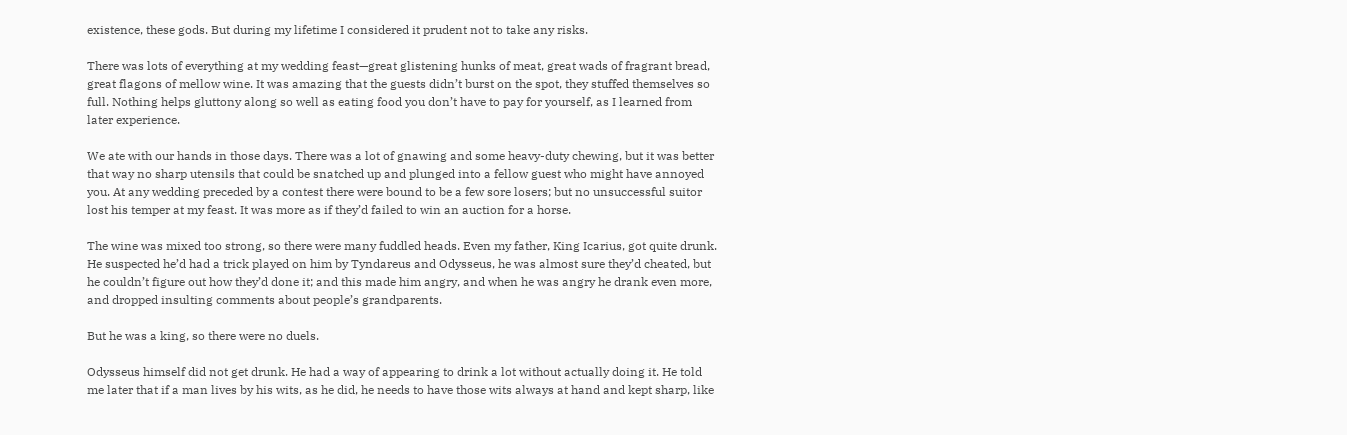existence, these gods. But during my lifetime I considered it prudent not to take any risks.

There was lots of everything at my wedding feast—great glistening hunks of meat, great wads of fragrant bread, great flagons of mellow wine. It was amazing that the guests didn’t burst on the spot, they stuffed themselves so full. Nothing helps gluttony along so well as eating food you don’t have to pay for yourself, as I learned from later experience.

We ate with our hands in those days. There was a lot of gnawing and some heavy-duty chewing, but it was better that way no sharp utensils that could be snatched up and plunged into a fellow guest who might have annoyed you. At any wedding preceded by a contest there were bound to be a few sore losers; but no unsuccessful suitor lost his temper at my feast. It was more as if they’d failed to win an auction for a horse.

The wine was mixed too strong, so there were many fuddled heads. Even my father, King Icarius, got quite drunk. He suspected he’d had a trick played on him by Tyndareus and Odysseus, he was almost sure they’d cheated, but he couldn’t figure out how they’d done it; and this made him angry, and when he was angry he drank even more, and dropped insulting comments about people’s grandparents.

But he was a king, so there were no duels.

Odysseus himself did not get drunk. He had a way of appearing to drink a lot without actually doing it. He told me later that if a man lives by his wits, as he did, he needs to have those wits always at hand and kept sharp, like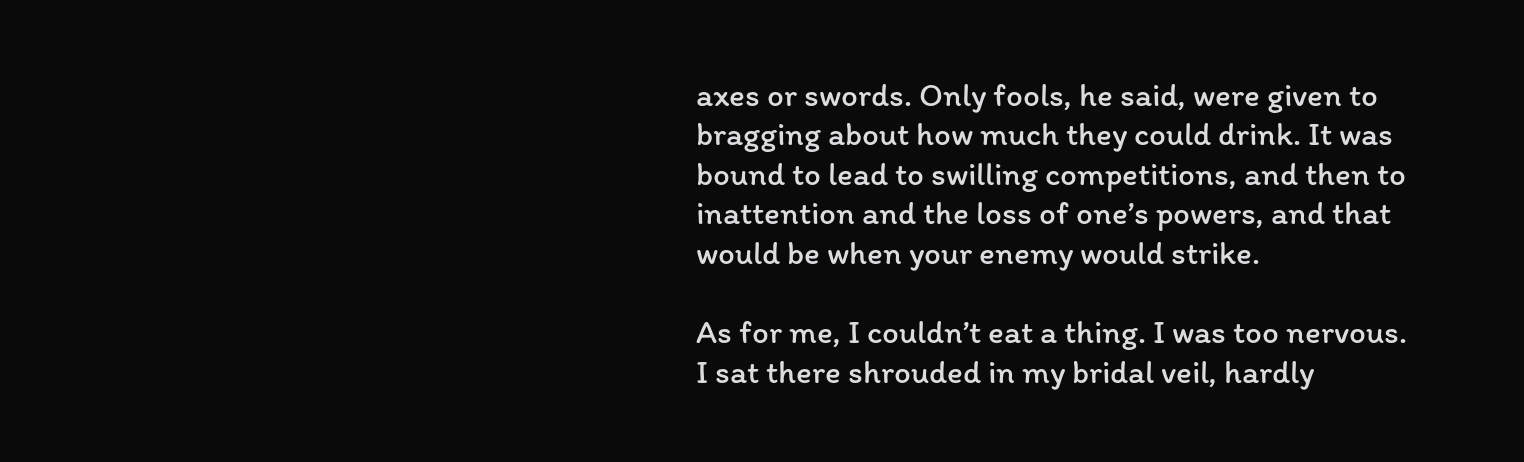axes or swords. Only fools, he said, were given to bragging about how much they could drink. It was bound to lead to swilling competitions, and then to inattention and the loss of one’s powers, and that would be when your enemy would strike.

As for me, I couldn’t eat a thing. I was too nervous. I sat there shrouded in my bridal veil, hardly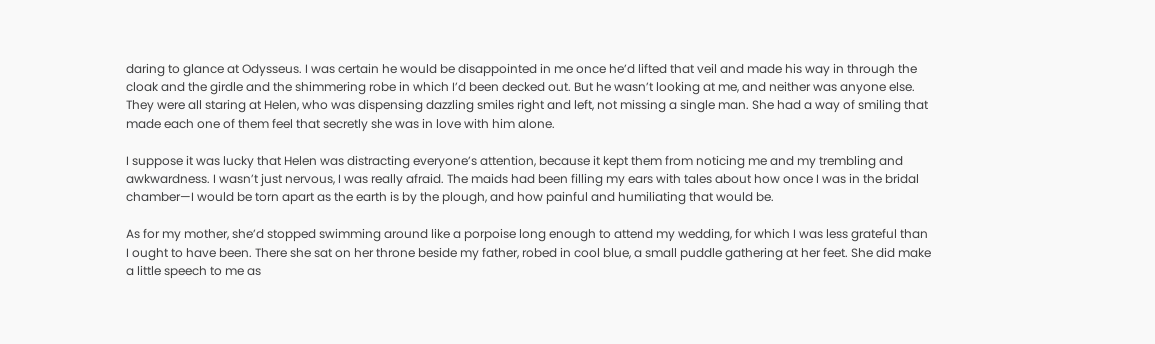daring to glance at Odysseus. I was certain he would be disappointed in me once he’d lifted that veil and made his way in through the cloak and the girdle and the shimmering robe in which I’d been decked out. But he wasn’t looking at me, and neither was anyone else. They were all staring at Helen, who was dispensing dazzling smiles right and left, not missing a single man. She had a way of smiling that made each one of them feel that secretly she was in love with him alone.

I suppose it was lucky that Helen was distracting everyone’s attention, because it kept them from noticing me and my trembling and awkwardness. I wasn’t just nervous, I was really afraid. The maids had been filling my ears with tales about how once I was in the bridal chamber—I would be torn apart as the earth is by the plough, and how painful and humiliating that would be.

As for my mother, she’d stopped swimming around like a porpoise long enough to attend my wedding, for which I was less grateful than I ought to have been. There she sat on her throne beside my father, robed in cool blue, a small puddle gathering at her feet. She did make a little speech to me as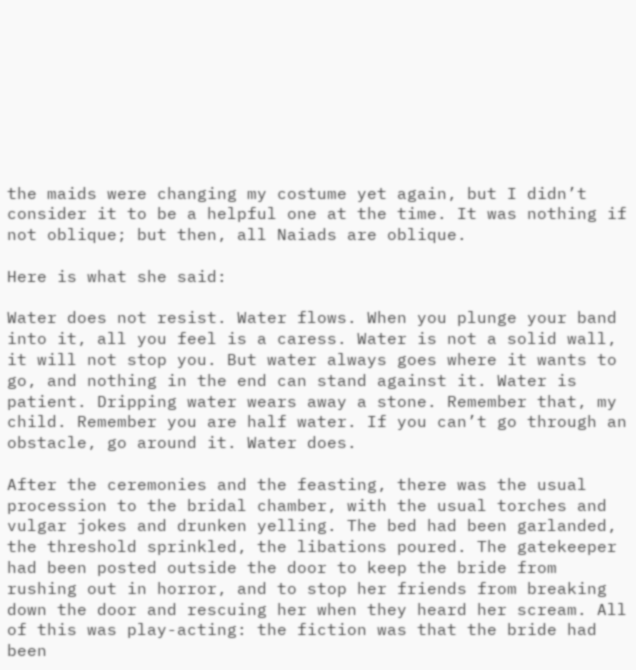the maids were changing my costume yet again, but I didn’t consider it to be a helpful one at the time. It was nothing if not oblique; but then, all Naiads are oblique.

Here is what she said:

Water does not resist. Water flows. When you plunge your band into it, all you feel is a caress. Water is not a solid wall, it will not stop you. But water always goes where it wants to go, and nothing in the end can stand against it. Water is patient. Dripping water wears away a stone. Remember that, my child. Remember you are half water. If you can’t go through an obstacle, go around it. Water does.

After the ceremonies and the feasting, there was the usual procession to the bridal chamber, with the usual torches and vulgar jokes and drunken yelling. The bed had been garlanded, the threshold sprinkled, the libations poured. The gatekeeper had been posted outside the door to keep the bride from rushing out in horror, and to stop her friends from breaking down the door and rescuing her when they heard her scream. All of this was play-acting: the fiction was that the bride had been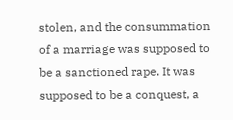stolen, and the consummation of a marriage was supposed to be a sanctioned rape. It was supposed to be a conquest, a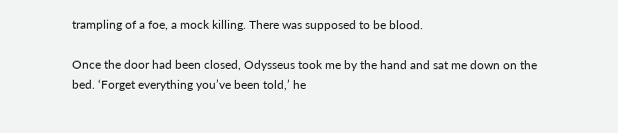trampling of a foe, a mock killing. There was supposed to be blood.

Once the door had been closed, Odysseus took me by the hand and sat me down on the bed. ‘Forget everything you’ve been told,’ he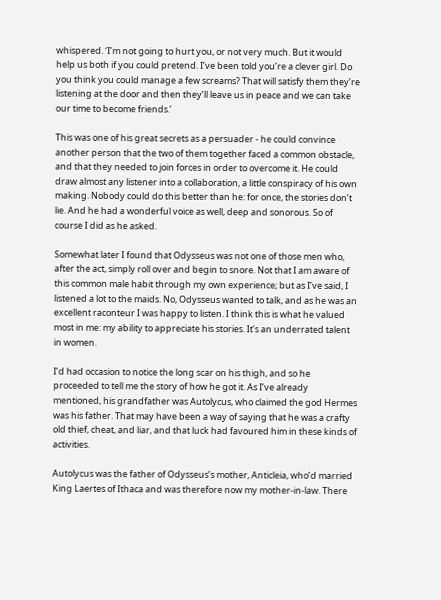whispered. ‘I’m not going to hurt you, or not very much. But it would help us both if you could pretend. I’ve been told you’re a clever girl. Do you think you could manage a few screams? That will satisfy them they’re listening at the door and then they’ll leave us in peace and we can take our time to become friends.’

This was one of his great secrets as a persuader - he could convince another person that the two of them together faced a common obstacle, and that they needed to join forces in order to overcome it. He could draw almost any listener into a collaboration, a little conspiracy of his own making. Nobody could do this better than he: for once, the stories don’t lie. And he had a wonderful voice as well, deep and sonorous. So of course I did as he asked.

Somewhat later I found that Odysseus was not one of those men who, after the act, simply roll over and begin to snore. Not that I am aware of this common male habit through my own experience; but as I’ve said, I listened a lot to the maids. No, Odysseus wanted to talk, and as he was an excellent raconteur I was happy to listen. I think this is what he valued most in me: my ability to appreciate his stories. It’s an underrated talent in women.

I’d had occasion to notice the long scar on his thigh, and so he proceeded to tell me the story of how he got it. As I’ve already mentioned, his grandfather was Autolycus, who claimed the god Hermes was his father. That may have been a way of saying that he was a crafty old thief, cheat, and liar, and that luck had favoured him in these kinds of activities.

Autolycus was the father of Odysseus’s mother, Anticleia, who’d married King Laertes of Ithaca and was therefore now my mother-in-law. There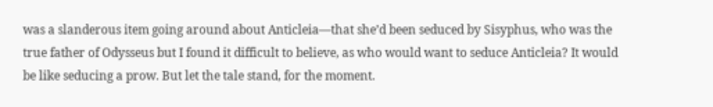was a slanderous item going around about Anticleia—that she’d been seduced by Sisyphus, who was the true father of Odysseus but I found it difficult to believe, as who would want to seduce Anticleia? It would be like seducing a prow. But let the tale stand, for the moment.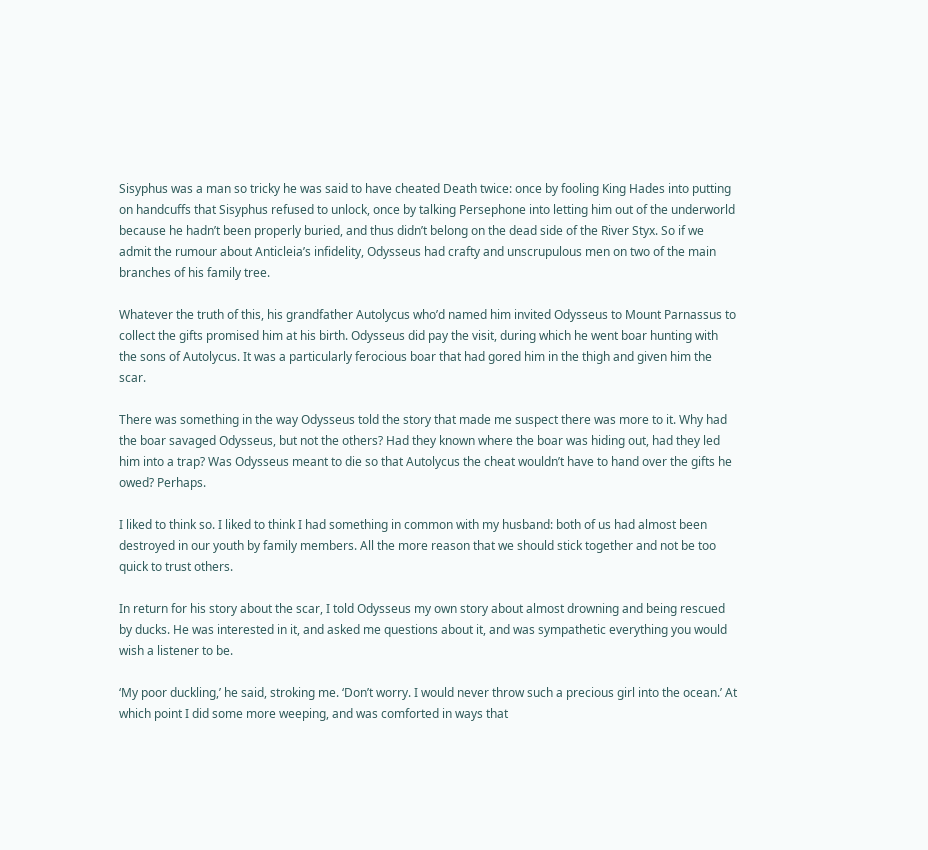Sisyphus was a man so tricky he was said to have cheated Death twice: once by fooling King Hades into putting on handcuffs that Sisyphus refused to unlock, once by talking Persephone into letting him out of the underworld because he hadn’t been properly buried, and thus didn’t belong on the dead side of the River Styx. So if we admit the rumour about Anticleia’s infidelity, Odysseus had crafty and unscrupulous men on two of the main branches of his family tree.

Whatever the truth of this, his grandfather Autolycus who’d named him invited Odysseus to Mount Parnassus to collect the gifts promised him at his birth. Odysseus did pay the visit, during which he went boar hunting with the sons of Autolycus. It was a particularly ferocious boar that had gored him in the thigh and given him the scar.

There was something in the way Odysseus told the story that made me suspect there was more to it. Why had the boar savaged Odysseus, but not the others? Had they known where the boar was hiding out, had they led him into a trap? Was Odysseus meant to die so that Autolycus the cheat wouldn’t have to hand over the gifts he owed? Perhaps.

I liked to think so. I liked to think I had something in common with my husband: both of us had almost been destroyed in our youth by family members. All the more reason that we should stick together and not be too quick to trust others.

In return for his story about the scar, I told Odysseus my own story about almost drowning and being rescued by ducks. He was interested in it, and asked me questions about it, and was sympathetic everything you would wish a listener to be.

‘My poor duckling,’ he said, stroking me. ‘Don’t worry. I would never throw such a precious girl into the ocean.’ At which point I did some more weeping, and was comforted in ways that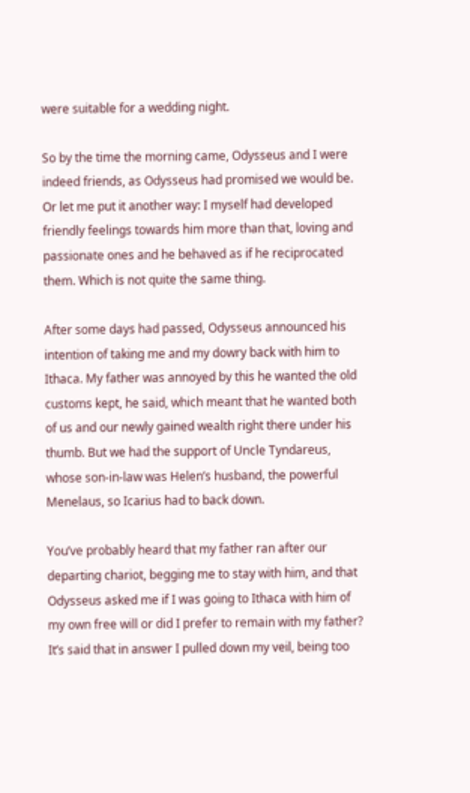were suitable for a wedding night.

So by the time the morning came, Odysseus and I were indeed friends, as Odysseus had promised we would be. Or let me put it another way: I myself had developed friendly feelings towards him more than that, loving and passionate ones and he behaved as if he reciprocated them. Which is not quite the same thing.

After some days had passed, Odysseus announced his intention of taking me and my dowry back with him to Ithaca. My father was annoyed by this he wanted the old customs kept, he said, which meant that he wanted both of us and our newly gained wealth right there under his thumb. But we had the support of Uncle Tyndareus, whose son-in-law was Helen’s husband, the powerful Menelaus, so Icarius had to back down.

You’ve probably heard that my father ran after our departing chariot, begging me to stay with him, and that Odysseus asked me if I was going to Ithaca with him of my own free will or did I prefer to remain with my father? It’s said that in answer I pulled down my veil, being too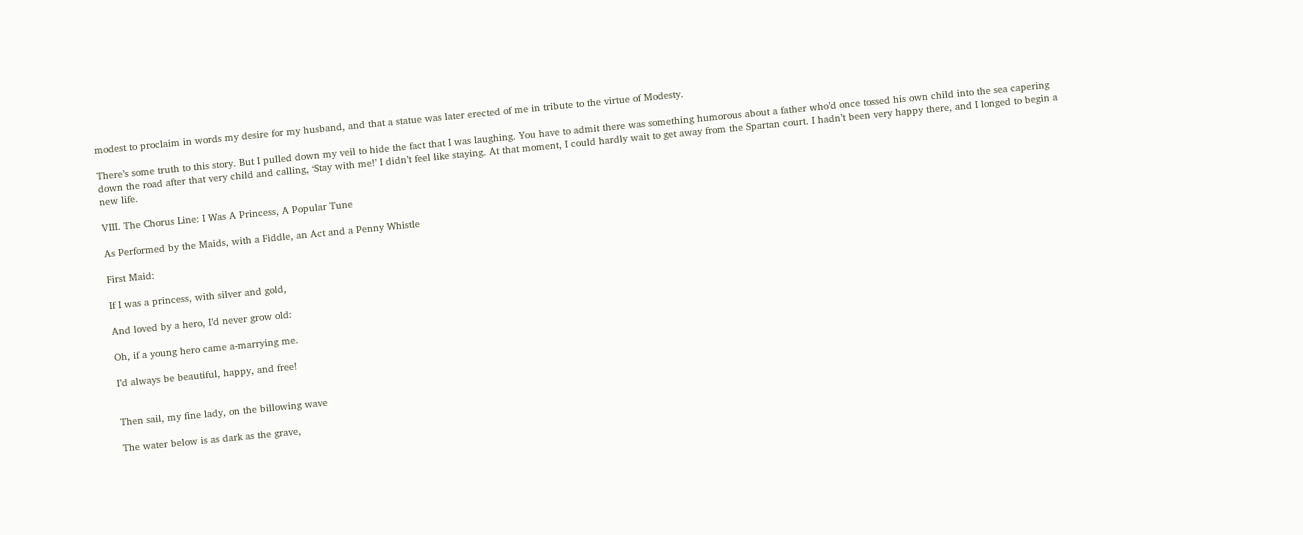modest to proclaim in words my desire for my husband, and that a statue was later erected of me in tribute to the virtue of Modesty.

There’s some truth to this story. But I pulled down my veil to hide the fact that I was laughing. You have to admit there was something humorous about a father who’d once tossed his own child into the sea capering down the road after that very child and calling, ‘Stay with me!’ I didn’t feel like staying. At that moment, I could hardly wait to get away from the Spartan court. I hadn’t been very happy there, and I longed to begin a new life.

VIII. The Chorus Line: I Was A Princess, A Popular Tune

As Performed by the Maids, with a Fiddle, an Act and a Penny Whistle

First Maid:

If I was a princess, with silver and gold,

And loved by a hero, I’d never grow old:

Oh, if a young hero came a-marrying me.

I’d always be beautiful, happy, and free!


Then sail, my fine lady, on the billowing wave

The water below is as dark as the grave,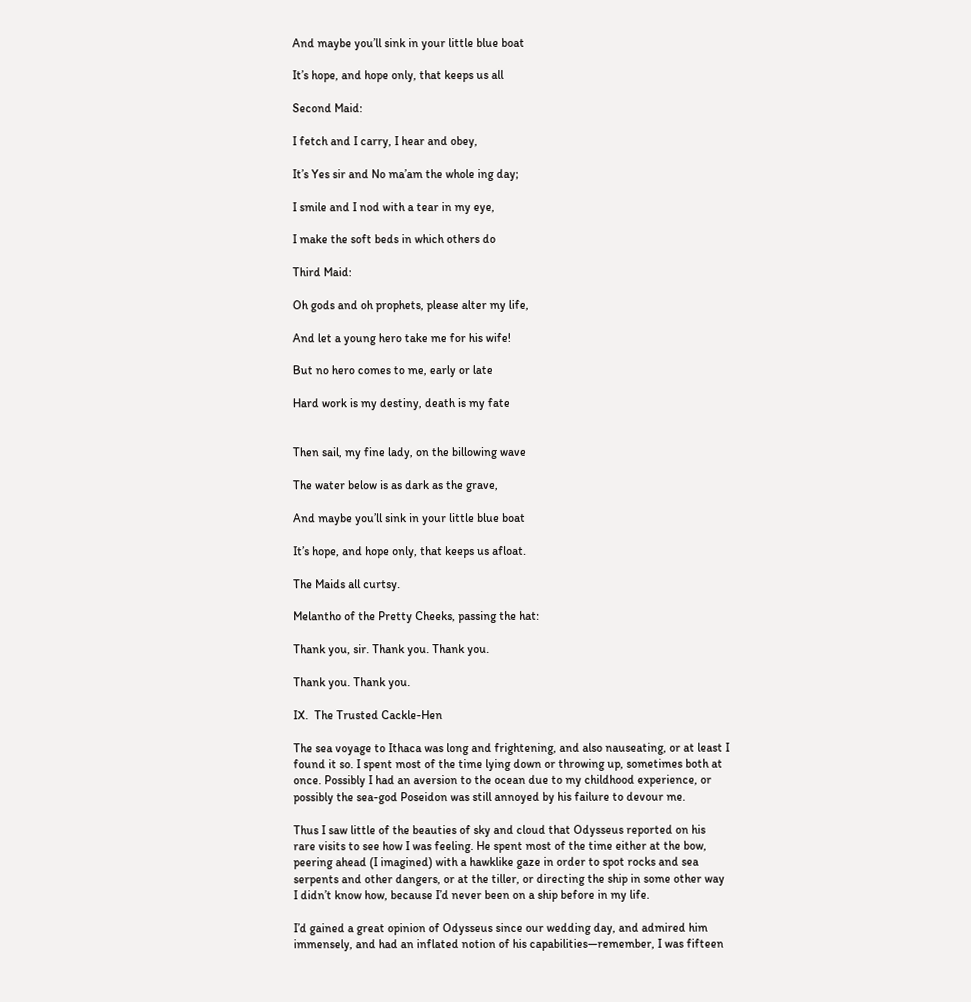And maybe you’ll sink in your little blue boat

It’s hope, and hope only, that keeps us all

Second Maid:

I fetch and I carry, I hear and obey,

It’s Yes sir and No ma’am the whole ing day;

I smile and I nod with a tear in my eye,

I make the soft beds in which others do

Third Maid:

Oh gods and oh prophets, please alter my life,

And let a young hero take me for his wife!

But no hero comes to me, early or late

Hard work is my destiny, death is my fate


Then sail, my fine lady, on the billowing wave

The water below is as dark as the grave,

And maybe you’ll sink in your little blue boat

It’s hope, and hope only, that keeps us afloat.

The Maids all curtsy.

Melantho of the Pretty Cheeks, passing the hat:

Thank you, sir. Thank you. Thank you.

Thank you. Thank you.

IX.  The Trusted Cackle-Hen

The sea voyage to Ithaca was long and frightening, and also nauseating, or at least I found it so. I spent most of the time lying down or throwing up, sometimes both at once. Possibly I had an aversion to the ocean due to my childhood experience, or possibly the sea-god Poseidon was still annoyed by his failure to devour me.

Thus I saw little of the beauties of sky and cloud that Odysseus reported on his rare visits to see how I was feeling. He spent most of the time either at the bow, peering ahead (I imagined) with a hawklike gaze in order to spot rocks and sea serpents and other dangers, or at the tiller, or directing the ship in some other way I didn’t know how, because I’d never been on a ship before in my life.

I’d gained a great opinion of Odysseus since our wedding day, and admired him immensely, and had an inflated notion of his capabilities—remember, I was fifteen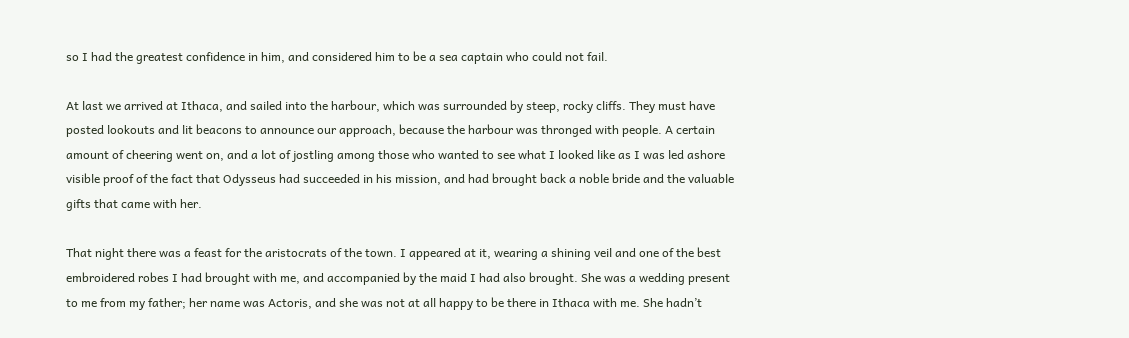so I had the greatest confidence in him, and considered him to be a sea captain who could not fail.

At last we arrived at Ithaca, and sailed into the harbour, which was surrounded by steep, rocky cliffs. They must have posted lookouts and lit beacons to announce our approach, because the harbour was thronged with people. A certain amount of cheering went on, and a lot of jostling among those who wanted to see what I looked like as I was led ashore visible proof of the fact that Odysseus had succeeded in his mission, and had brought back a noble bride and the valuable gifts that came with her.

That night there was a feast for the aristocrats of the town. I appeared at it, wearing a shining veil and one of the best embroidered robes I had brought with me, and accompanied by the maid I had also brought. She was a wedding present to me from my father; her name was Actoris, and she was not at all happy to be there in Ithaca with me. She hadn’t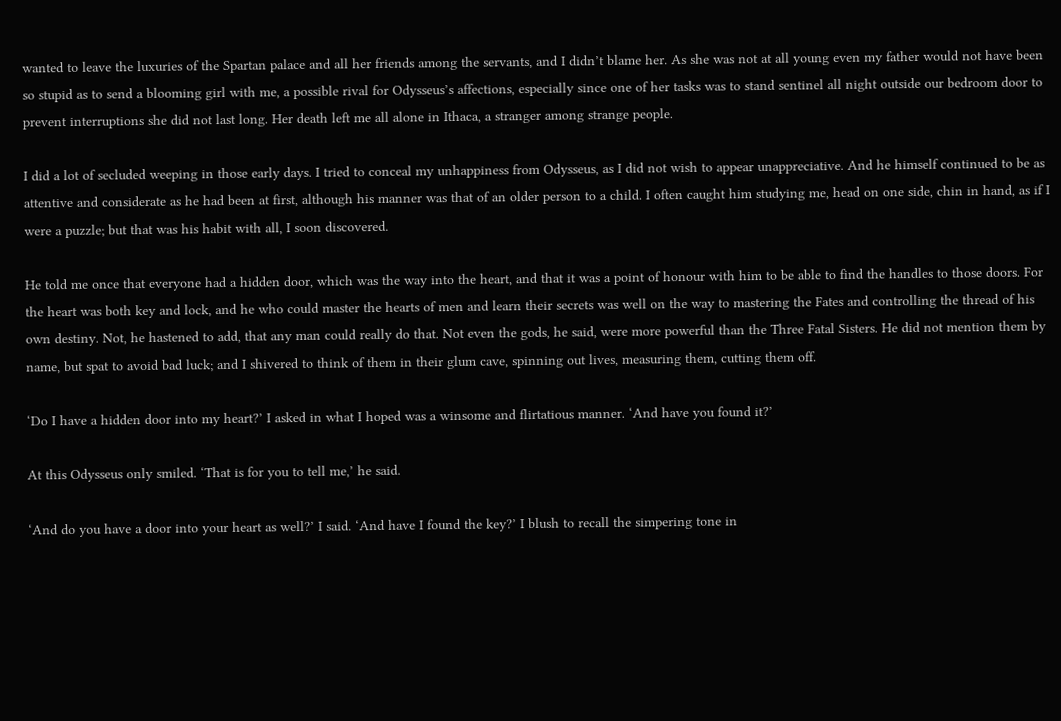wanted to leave the luxuries of the Spartan palace and all her friends among the servants, and I didn’t blame her. As she was not at all young even my father would not have been so stupid as to send a blooming girl with me, a possible rival for Odysseus’s affections, especially since one of her tasks was to stand sentinel all night outside our bedroom door to prevent interruptions she did not last long. Her death left me all alone in Ithaca, a stranger among strange people.

I did a lot of secluded weeping in those early days. I tried to conceal my unhappiness from Odysseus, as I did not wish to appear unappreciative. And he himself continued to be as attentive and considerate as he had been at first, although his manner was that of an older person to a child. I often caught him studying me, head on one side, chin in hand, as if I were a puzzle; but that was his habit with all, I soon discovered.

He told me once that everyone had a hidden door, which was the way into the heart, and that it was a point of honour with him to be able to find the handles to those doors. For the heart was both key and lock, and he who could master the hearts of men and learn their secrets was well on the way to mastering the Fates and controlling the thread of his own destiny. Not, he hastened to add, that any man could really do that. Not even the gods, he said, were more powerful than the Three Fatal Sisters. He did not mention them by name, but spat to avoid bad luck; and I shivered to think of them in their glum cave, spinning out lives, measuring them, cutting them off.

‘Do I have a hidden door into my heart?’ I asked in what I hoped was a winsome and flirtatious manner. ‘And have you found it?’

At this Odysseus only smiled. ‘That is for you to tell me,’ he said.

‘And do you have a door into your heart as well?’ I said. ‘And have I found the key?’ I blush to recall the simpering tone in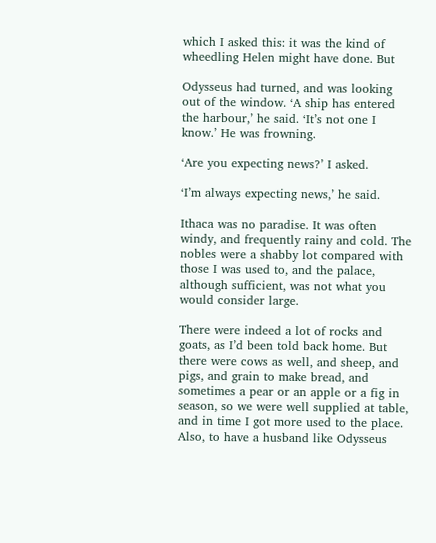which I asked this: it was the kind of wheedling Helen might have done. But

Odysseus had turned, and was looking out of the window. ‘A ship has entered the harbour,’ he said. ‘It’s not one I know.’ He was frowning.

‘Are you expecting news?’ I asked.

‘I’m always expecting news,’ he said.

Ithaca was no paradise. It was often windy, and frequently rainy and cold. The nobles were a shabby lot compared with those I was used to, and the palace, although sufficient, was not what you would consider large.

There were indeed a lot of rocks and goats, as I’d been told back home. But there were cows as well, and sheep, and pigs, and grain to make bread, and sometimes a pear or an apple or a fig in season, so we were well supplied at table, and in time I got more used to the place. Also, to have a husband like Odysseus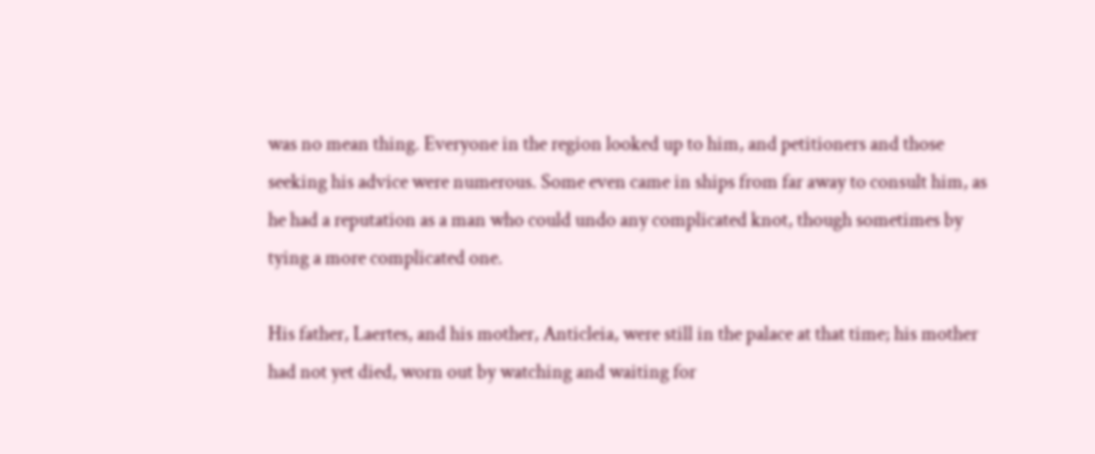was no mean thing. Everyone in the region looked up to him, and petitioners and those seeking his advice were numerous. Some even came in ships from far away to consult him, as he had a reputation as a man who could undo any complicated knot, though sometimes by tying a more complicated one.

His father, Laertes, and his mother, Anticleia, were still in the palace at that time; his mother had not yet died, worn out by watching and waiting for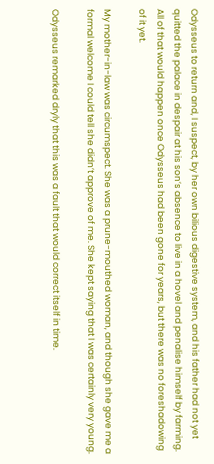Odysseus to return and, I suspect, by her own bilious digestive system, and his father had not yet quitted the palace in despair at his son’s absence to live in a hovel and penalise himself by farming. All of that would happen once Odysseus had been gone for years, but there was no foreshadowing of it yet.

My mother-in-law was circumspect. She was a prune-mouthed woman, and though she gave me a formal welcome I could tell she didn’t approve of me. She kept saying that I was certainly very young.

Odysseus remarked dryly that this was a fault that would correct itself in time.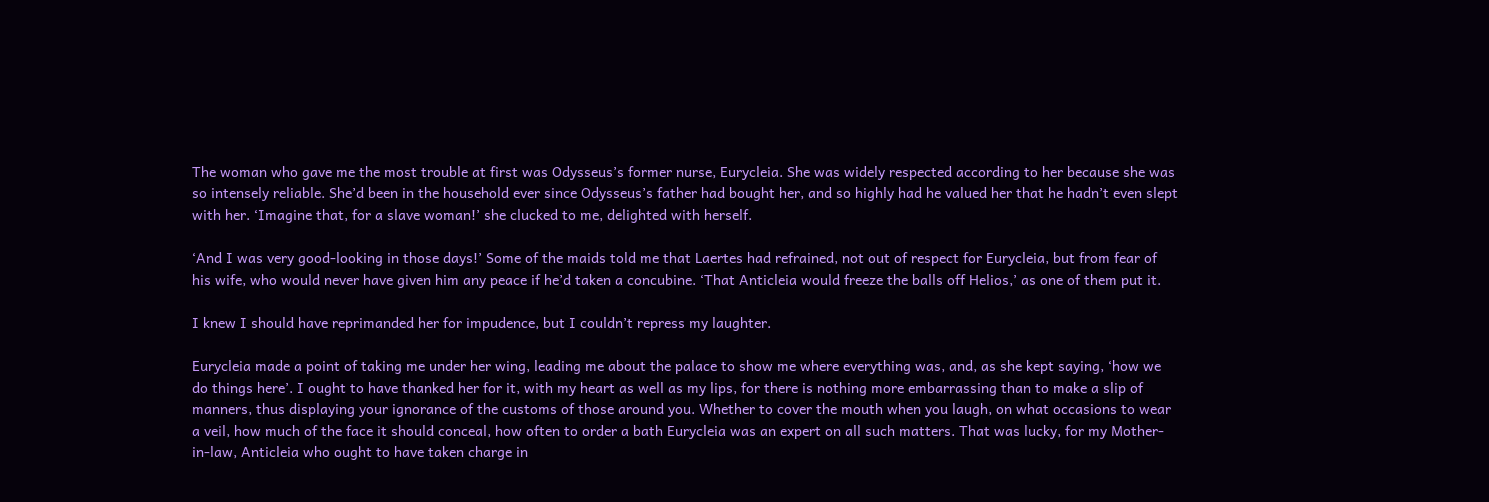The woman who gave me the most trouble at first was Odysseus’s former nurse, Eurycleia. She was widely respected according to her because she was so intensely reliable. She’d been in the household ever since Odysseus’s father had bought her, and so highly had he valued her that he hadn’t even slept with her. ‘Imagine that, for a slave woman!’ she clucked to me, delighted with herself.

‘And I was very good-looking in those days!’ Some of the maids told me that Laertes had refrained, not out of respect for Eurycleia, but from fear of his wife, who would never have given him any peace if he’d taken a concubine. ‘That Anticleia would freeze the balls off Helios,’ as one of them put it.

I knew I should have reprimanded her for impudence, but I couldn’t repress my laughter.

Eurycleia made a point of taking me under her wing, leading me about the palace to show me where everything was, and, as she kept saying, ‘how we do things here’. I ought to have thanked her for it, with my heart as well as my lips, for there is nothing more embarrassing than to make a slip of manners, thus displaying your ignorance of the customs of those around you. Whether to cover the mouth when you laugh, on what occasions to wear a veil, how much of the face it should conceal, how often to order a bath Eurycleia was an expert on all such matters. That was lucky, for my Mother-in-law, Anticleia who ought to have taken charge in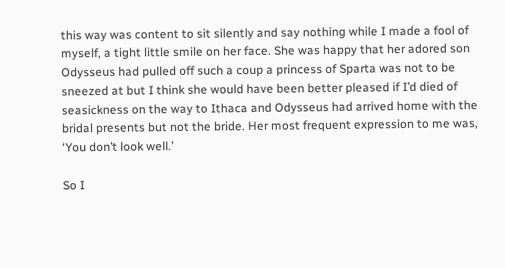this way was content to sit silently and say nothing while I made a fool of myself, a tight little smile on her face. She was happy that her adored son Odysseus had pulled off such a coup a princess of Sparta was not to be sneezed at but I think she would have been better pleased if I’d died of seasickness on the way to Ithaca and Odysseus had arrived home with the bridal presents but not the bride. Her most frequent expression to me was, ‘You don’t look well.’

So I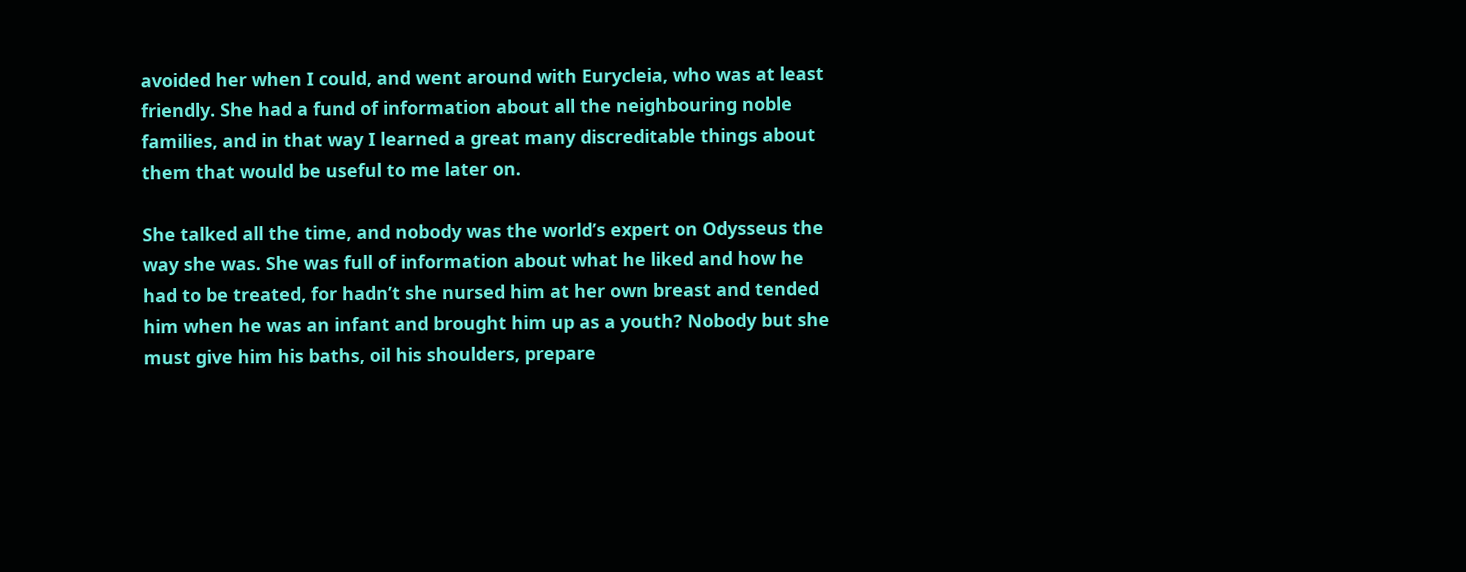avoided her when I could, and went around with Eurycleia, who was at least friendly. She had a fund of information about all the neighbouring noble families, and in that way I learned a great many discreditable things about them that would be useful to me later on.

She talked all the time, and nobody was the world’s expert on Odysseus the way she was. She was full of information about what he liked and how he had to be treated, for hadn’t she nursed him at her own breast and tended him when he was an infant and brought him up as a youth? Nobody but she must give him his baths, oil his shoulders, prepare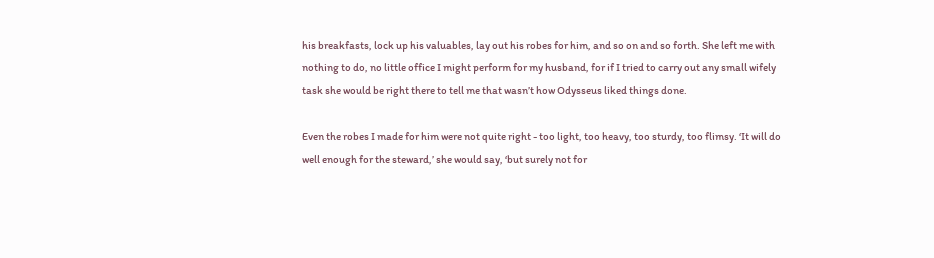his breakfasts, lock up his valuables, lay out his robes for him, and so on and so forth. She left me with nothing to do, no little office I might perform for my husband, for if I tried to carry out any small wifely task she would be right there to tell me that wasn’t how Odysseus liked things done.

Even the robes I made for him were not quite right - too light, too heavy, too sturdy, too flimsy. ‘It will do well enough for the steward,’ she would say, ‘but surely not for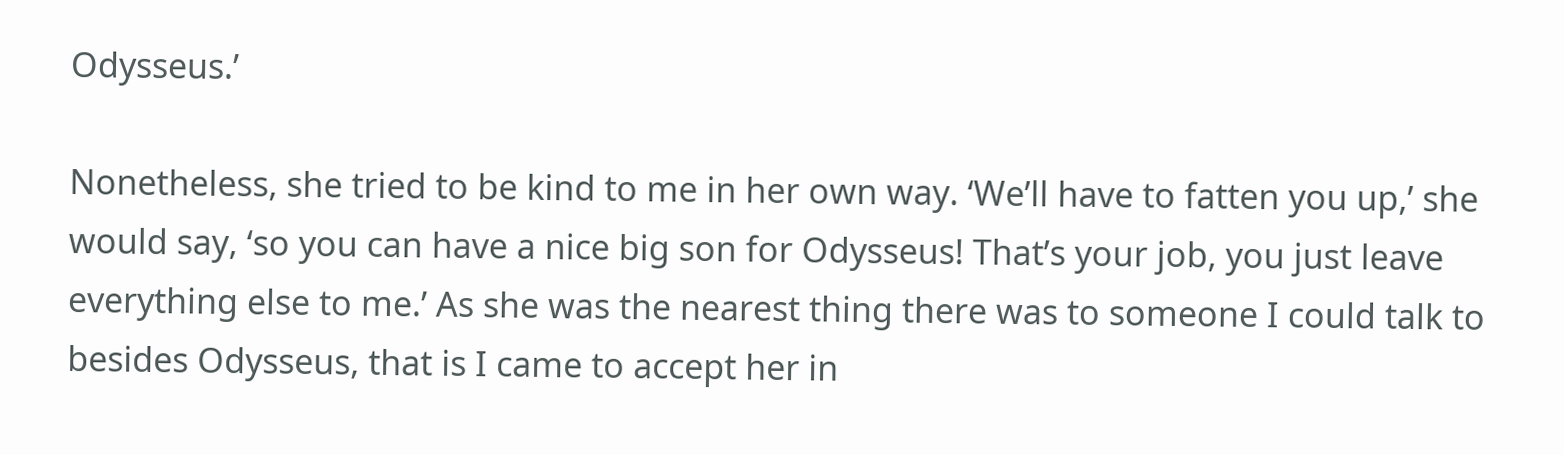Odysseus.’

Nonetheless, she tried to be kind to me in her own way. ‘We’ll have to fatten you up,’ she would say, ‘so you can have a nice big son for Odysseus! That’s your job, you just leave everything else to me.’ As she was the nearest thing there was to someone I could talk to besides Odysseus, that is I came to accept her in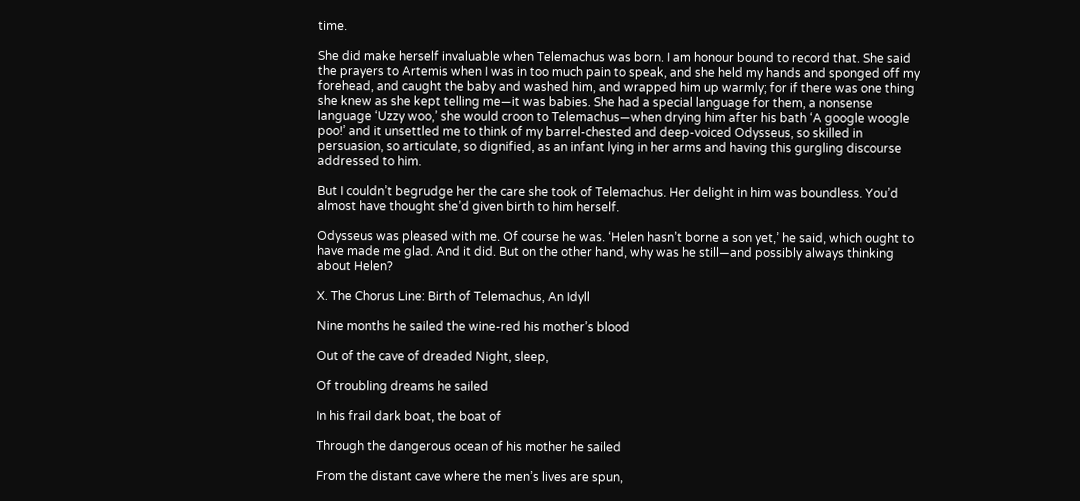time.

She did make herself invaluable when Telemachus was born. I am honour bound to record that. She said the prayers to Artemis when I was in too much pain to speak, and she held my hands and sponged off my forehead, and caught the baby and washed him, and wrapped him up warmly; for if there was one thing she knew as she kept telling me—it was babies. She had a special language for them, a nonsense language ‘Uzzy woo,’ she would croon to Telemachus—when drying him after his bath ‘A google woogle poo!’ and it unsettled me to think of my barrel-chested and deep-voiced Odysseus, so skilled in persuasion, so articulate, so dignified, as an infant lying in her arms and having this gurgling discourse addressed to him.

But I couldn’t begrudge her the care she took of Telemachus. Her delight in him was boundless. You’d almost have thought she’d given birth to him herself.

Odysseus was pleased with me. Of course he was. ‘Helen hasn’t borne a son yet,’ he said, which ought to have made me glad. And it did. But on the other hand, why was he still—and possibly always thinking about Helen?

X. The Chorus Line: Birth of Telemachus, An Idyll

Nine months he sailed the wine-red his mother’s blood

Out of the cave of dreaded Night, sleep,

Of troubling dreams he sailed

In his frail dark boat, the boat of

Through the dangerous ocean of his mother he sailed

From the distant cave where the men’s lives are spun,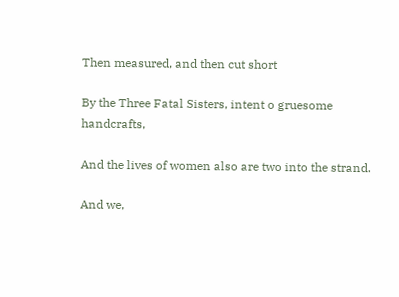Then measured, and then cut short

By the Three Fatal Sisters, intent o gruesome handcrafts,

And the lives of women also are two into the strand.

And we,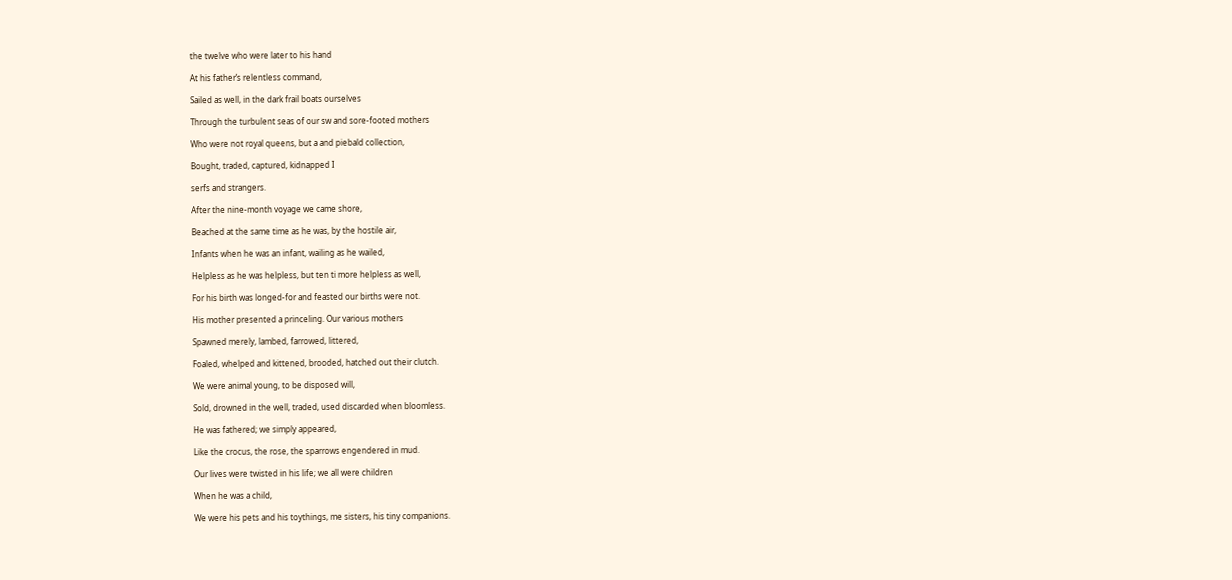the twelve who were later to his hand

At his father’s relentless command,

Sailed as well, in the dark frail boats ourselves

Through the turbulent seas of our sw and sore-footed mothers

Who were not royal queens, but a and piebald collection,

Bought, traded, captured, kidnapped I

serfs and strangers.

After the nine-month voyage we came shore,

Beached at the same time as he was, by the hostile air,

Infants when he was an infant, wailing as he wailed,

Helpless as he was helpless, but ten ti more helpless as well,

For his birth was longed-for and feasted our births were not.

His mother presented a princeling. Our various mothers

Spawned merely, lambed, farrowed, littered,

Foaled, whelped and kittened, brooded, hatched out their clutch.

We were animal young, to be disposed will,

Sold, drowned in the well, traded, used discarded when bloomless.

He was fathered; we simply appeared,

Like the crocus, the rose, the sparrows engendered in mud.

Our lives were twisted in his life; we all were children

When he was a child,

We were his pets and his toythings, me sisters, his tiny companions.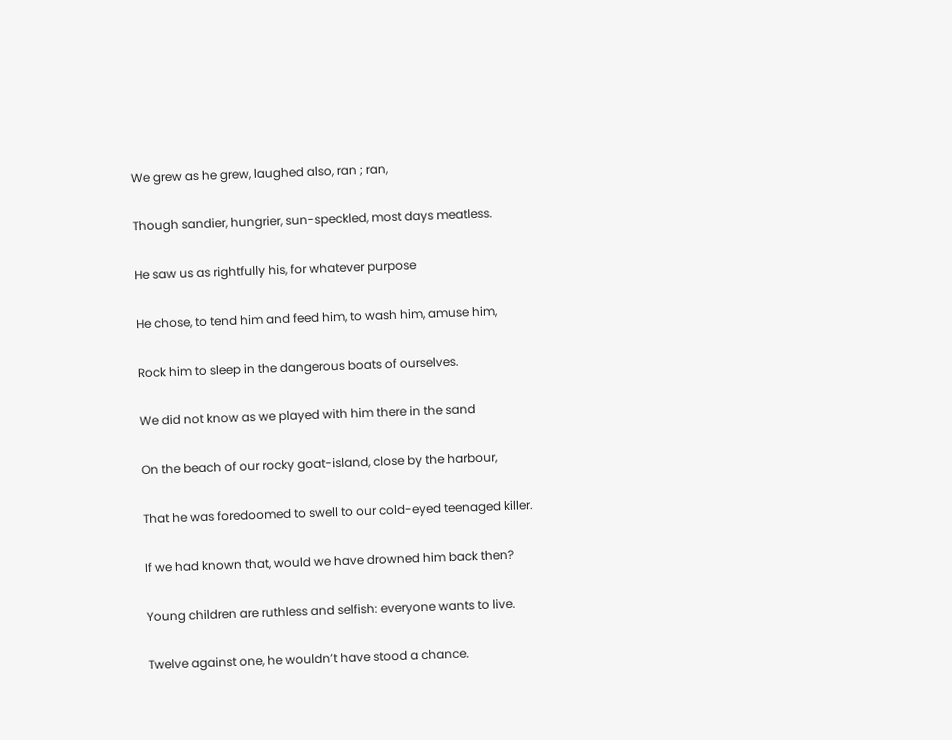We grew as he grew, laughed also, ran ; ran,

Though sandier, hungrier, sun-speckled, most days meatless.

He saw us as rightfully his, for whatever purpose

He chose, to tend him and feed him, to wash him, amuse him,

Rock him to sleep in the dangerous boats of ourselves.

We did not know as we played with him there in the sand

On the beach of our rocky goat-island, close by the harbour,

That he was foredoomed to swell to our cold-eyed teenaged killer.

If we had known that, would we have drowned him back then?

Young children are ruthless and selfish: everyone wants to live.

Twelve against one, he wouldn’t have stood a chance.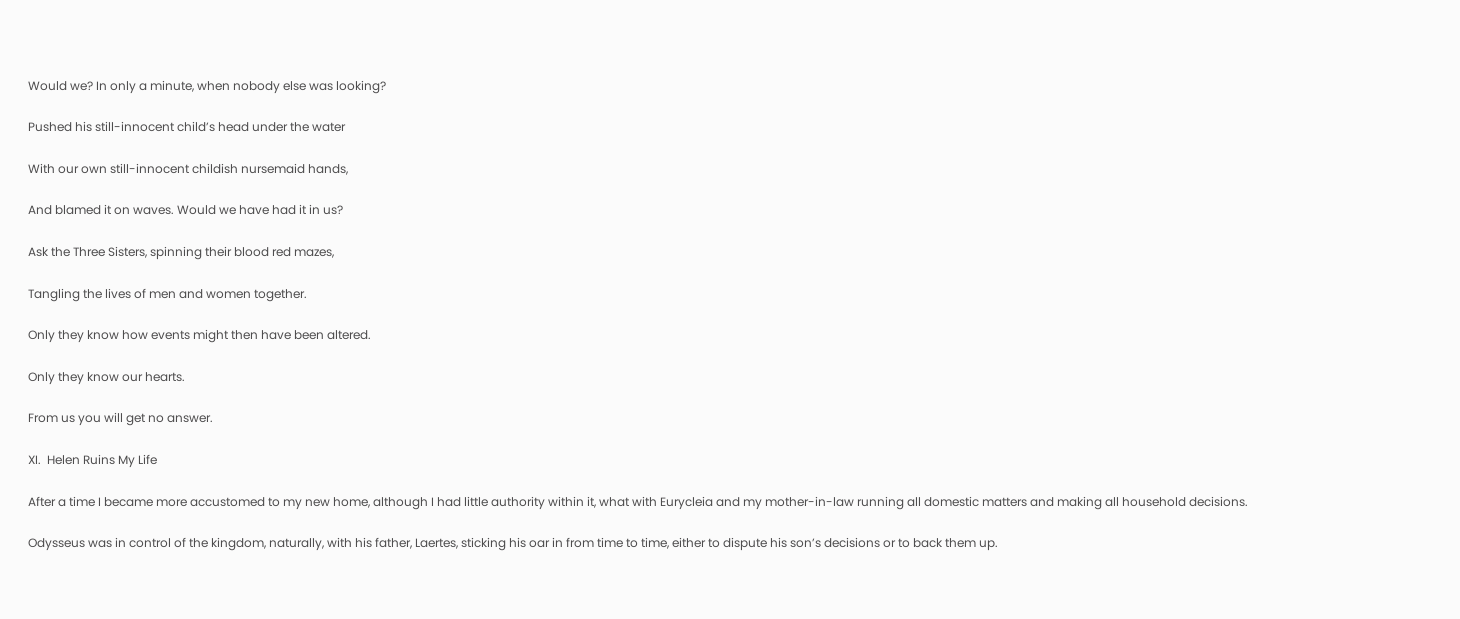Would we? In only a minute, when nobody else was looking?

Pushed his still-innocent child’s head under the water

With our own still-innocent childish nursemaid hands,

And blamed it on waves. Would we have had it in us?

Ask the Three Sisters, spinning their blood red mazes,

Tangling the lives of men and women together.

Only they know how events might then have been altered.

Only they know our hearts.

From us you will get no answer.

XI.  Helen Ruins My Life

After a time I became more accustomed to my new home, although I had little authority within it, what with Eurycleia and my mother-in-law running all domestic matters and making all household decisions.

Odysseus was in control of the kingdom, naturally, with his father, Laertes, sticking his oar in from time to time, either to dispute his son’s decisions or to back them up.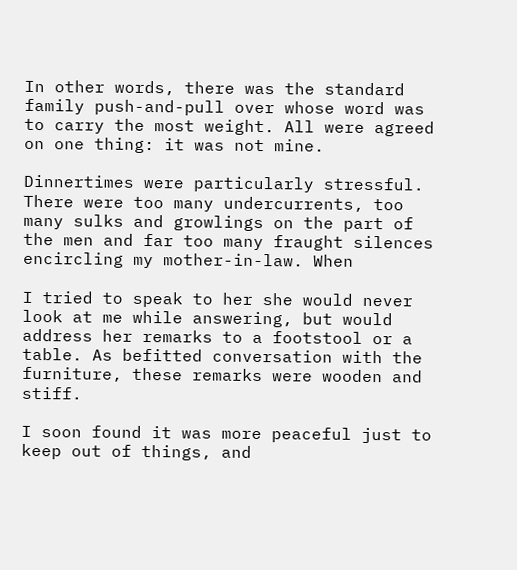In other words, there was the standard family push-and-pull over whose word was to carry the most weight. All were agreed on one thing: it was not mine.

Dinnertimes were particularly stressful. There were too many undercurrents, too many sulks and growlings on the part of the men and far too many fraught silences encircling my mother-in-law. When

I tried to speak to her she would never look at me while answering, but would address her remarks to a footstool or a table. As befitted conversation with the furniture, these remarks were wooden and stiff.

I soon found it was more peaceful just to keep out of things, and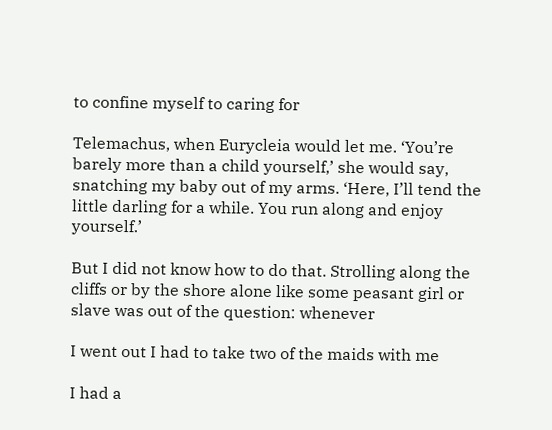to confine myself to caring for

Telemachus, when Eurycleia would let me. ‘You’re barely more than a child yourself,’ she would say, snatching my baby out of my arms. ‘Here, I’ll tend the little darling for a while. You run along and enjoy yourself.’

But I did not know how to do that. Strolling along the cliffs or by the shore alone like some peasant girl or slave was out of the question: whenever

I went out I had to take two of the maids with me

I had a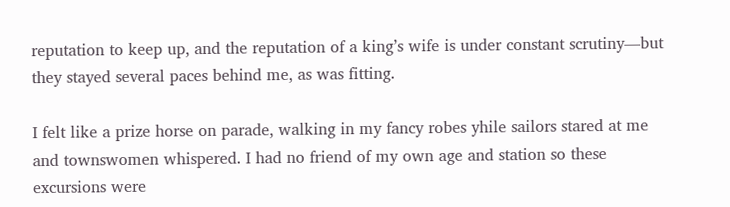reputation to keep up, and the reputation of a king’s wife is under constant scrutiny—but they stayed several paces behind me, as was fitting.

I felt like a prize horse on parade, walking in my fancy robes yhile sailors stared at me and townswomen whispered. I had no friend of my own age and station so these excursions were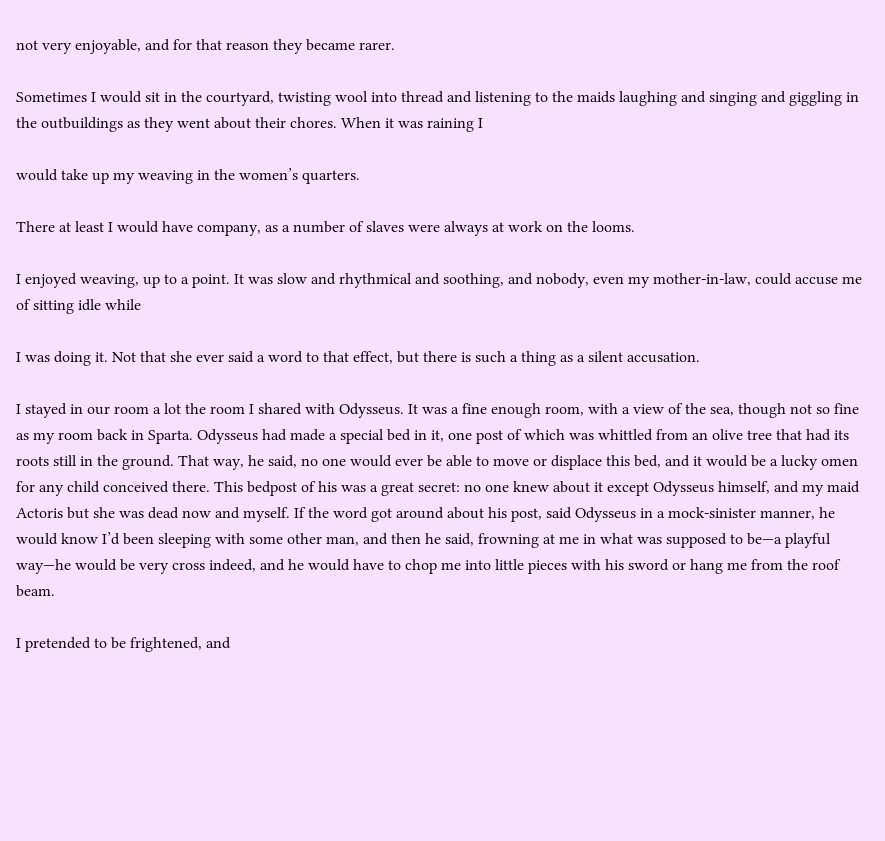not very enjoyable, and for that reason they became rarer.

Sometimes I would sit in the courtyard, twisting wool into thread and listening to the maids laughing and singing and giggling in the outbuildings as they went about their chores. When it was raining I

would take up my weaving in the women’s quarters.

There at least I would have company, as a number of slaves were always at work on the looms.

I enjoyed weaving, up to a point. It was slow and rhythmical and soothing, and nobody, even my mother-in-law, could accuse me of sitting idle while

I was doing it. Not that she ever said a word to that effect, but there is such a thing as a silent accusation.

I stayed in our room a lot the room I shared with Odysseus. It was a fine enough room, with a view of the sea, though not so fine as my room back in Sparta. Odysseus had made a special bed in it, one post of which was whittled from an olive tree that had its roots still in the ground. That way, he said, no one would ever be able to move or displace this bed, and it would be a lucky omen for any child conceived there. This bedpost of his was a great secret: no one knew about it except Odysseus himself, and my maid Actoris but she was dead now and myself. If the word got around about his post, said Odysseus in a mock-sinister manner, he would know I’d been sleeping with some other man, and then he said, frowning at me in what was supposed to be—a playful way—he would be very cross indeed, and he would have to chop me into little pieces with his sword or hang me from the roof beam.

I pretended to be frightened, and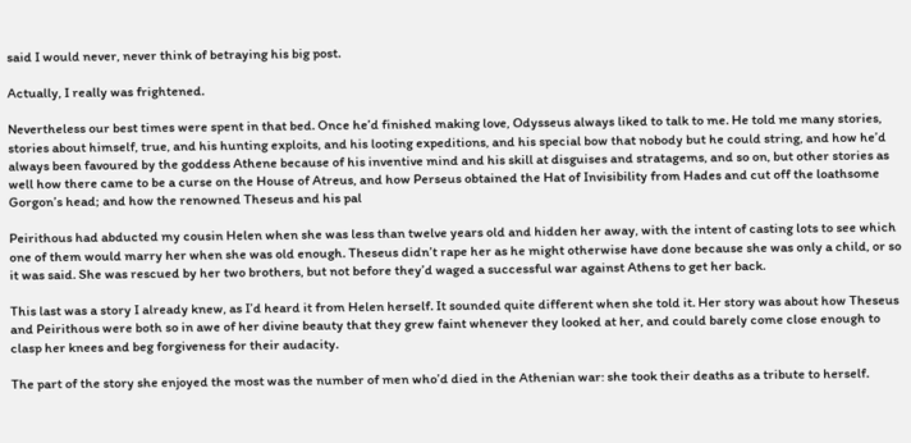said I would never, never think of betraying his big post.

Actually, I really was frightened.

Nevertheless our best times were spent in that bed. Once he’d finished making love, Odysseus always liked to talk to me. He told me many stories, stories about himself, true, and his hunting exploits, and his looting expeditions, and his special bow that nobody but he could string, and how he’d always been favoured by the goddess Athene because of his inventive mind and his skill at disguises and stratagems, and so on, but other stories as well how there came to be a curse on the House of Atreus, and how Perseus obtained the Hat of Invisibility from Hades and cut off the loathsome Gorgon’s head; and how the renowned Theseus and his pal

Peirithous had abducted my cousin Helen when she was less than twelve years old and hidden her away, with the intent of casting lots to see which one of them would marry her when she was old enough. Theseus didn’t rape her as he might otherwise have done because she was only a child, or so it was said. She was rescued by her two brothers, but not before they’d waged a successful war against Athens to get her back.

This last was a story I already knew, as I’d heard it from Helen herself. It sounded quite different when she told it. Her story was about how Theseus and Peirithous were both so in awe of her divine beauty that they grew faint whenever they looked at her, and could barely come close enough to clasp her knees and beg forgiveness for their audacity.

The part of the story she enjoyed the most was the number of men who’d died in the Athenian war: she took their deaths as a tribute to herself.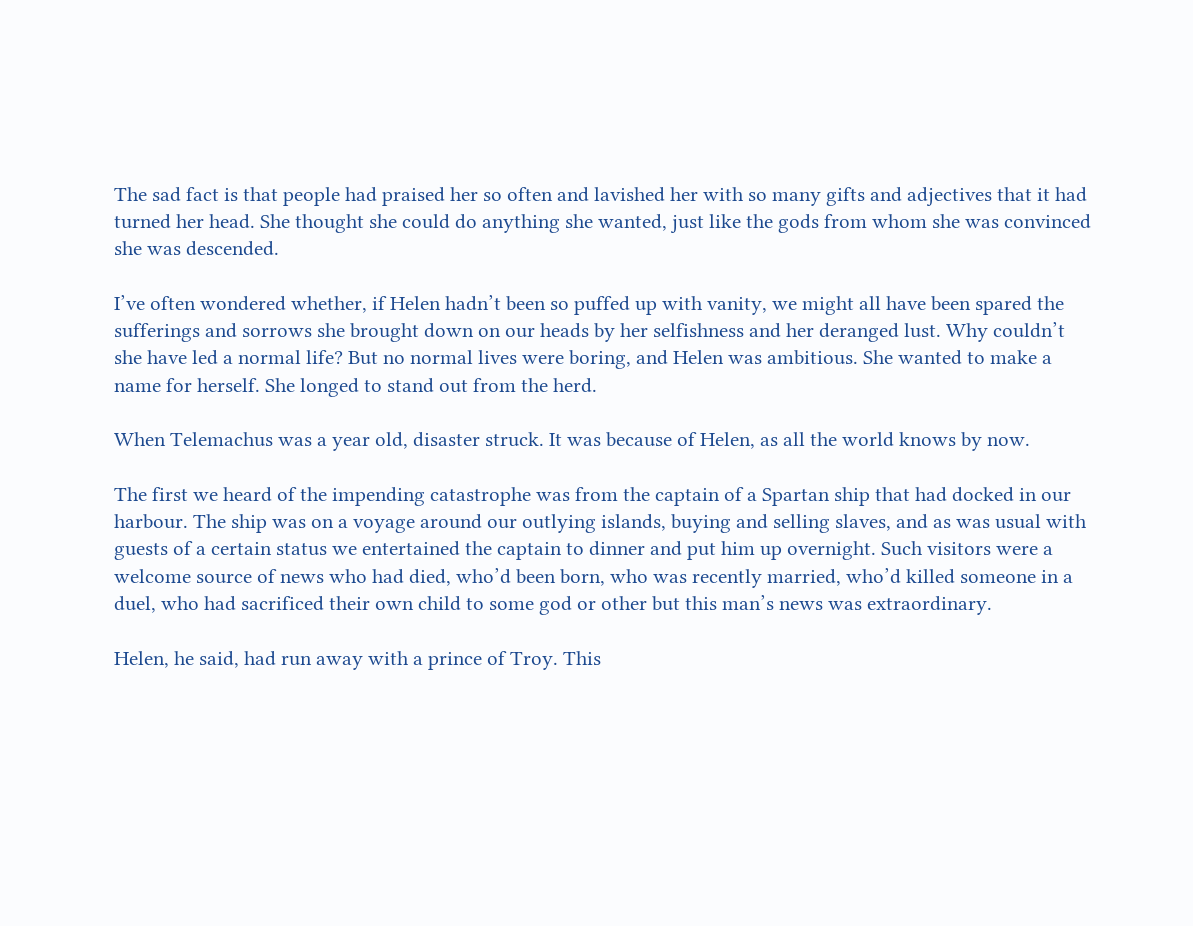The sad fact is that people had praised her so often and lavished her with so many gifts and adjectives that it had turned her head. She thought she could do anything she wanted, just like the gods from whom she was convinced she was descended.

I’ve often wondered whether, if Helen hadn’t been so puffed up with vanity, we might all have been spared the sufferings and sorrows she brought down on our heads by her selfishness and her deranged lust. Why couldn’t she have led a normal life? But no normal lives were boring, and Helen was ambitious. She wanted to make a name for herself. She longed to stand out from the herd.

When Telemachus was a year old, disaster struck. It was because of Helen, as all the world knows by now.

The first we heard of the impending catastrophe was from the captain of a Spartan ship that had docked in our harbour. The ship was on a voyage around our outlying islands, buying and selling slaves, and as was usual with guests of a certain status we entertained the captain to dinner and put him up overnight. Such visitors were a welcome source of news who had died, who’d been born, who was recently married, who’d killed someone in a duel, who had sacrificed their own child to some god or other but this man’s news was extraordinary.

Helen, he said, had run away with a prince of Troy. This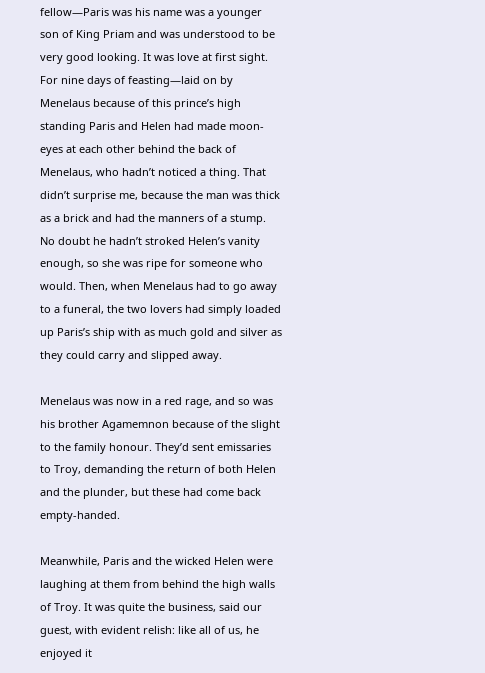fellow—Paris was his name was a younger son of King Priam and was understood to be very good looking. It was love at first sight. For nine days of feasting—laid on by Menelaus because of this prince’s high standing Paris and Helen had made moon-eyes at each other behind the back of Menelaus, who hadn’t noticed a thing. That didn’t surprise me, because the man was thick as a brick and had the manners of a stump. No doubt he hadn’t stroked Helen’s vanity enough, so she was ripe for someone who would. Then, when Menelaus had to go away to a funeral, the two lovers had simply loaded up Paris’s ship with as much gold and silver as they could carry and slipped away.

Menelaus was now in a red rage, and so was his brother Agamemnon because of the slight to the family honour. They’d sent emissaries to Troy, demanding the return of both Helen and the plunder, but these had come back empty-handed.

Meanwhile, Paris and the wicked Helen were laughing at them from behind the high walls of Troy. It was quite the business, said our guest, with evident relish: like all of us, he enjoyed it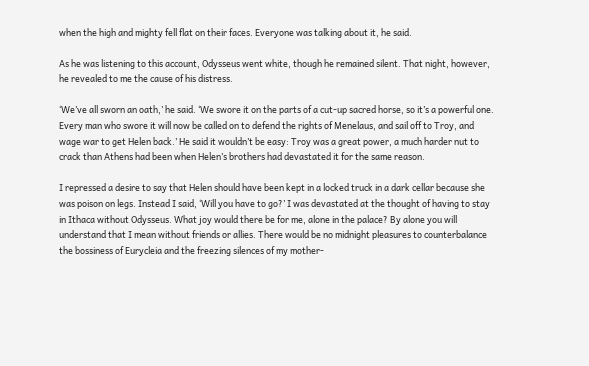when the high and mighty fell flat on their faces. Everyone was talking about it, he said.

As he was listening to this account, Odysseus went white, though he remained silent. That night, however, he revealed to me the cause of his distress.

‘We’ve all sworn an oath,’ he said. ‘We swore it on the parts of a cut-up sacred horse, so it’s a powerful one. Every man who swore it will now be called on to defend the rights of Menelaus, and sail off to Troy, and wage war to get Helen back.’ He said it wouldn’t be easy: Troy was a great power, a much harder nut to crack than Athens had been when Helen’s brothers had devastated it for the same reason.

I repressed a desire to say that Helen should have been kept in a locked truck in a dark cellar because she was poison on legs. Instead I said, ‘Will you have to go?’ I was devastated at the thought of having to stay in Ithaca without Odysseus. What joy would there be for me, alone in the palace? By alone you will understand that I mean without friends or allies. There would be no midnight pleasures to counterbalance the bossiness of Eurycleia and the freezing silences of my mother-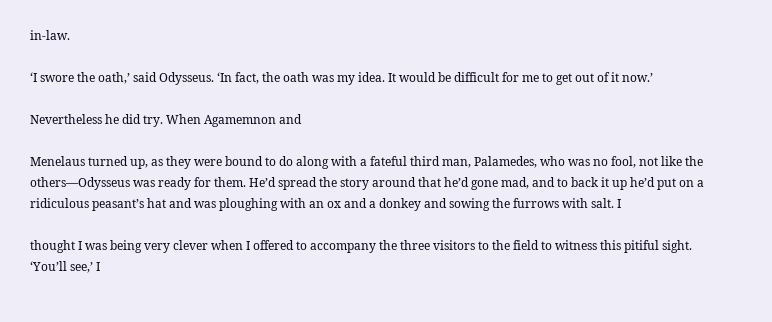in-law.

‘I swore the oath,’ said Odysseus. ‘In fact, the oath was my idea. It would be difficult for me to get out of it now.’

Nevertheless he did try. When Agamemnon and

Menelaus turned up, as they were bound to do along with a fateful third man, Palamedes, who was no fool, not like the others—Odysseus was ready for them. He’d spread the story around that he’d gone mad, and to back it up he’d put on a ridiculous peasant’s hat and was ploughing with an ox and a donkey and sowing the furrows with salt. I

thought I was being very clever when I offered to accompany the three visitors to the field to witness this pitiful sight. ‘You’ll see,’ I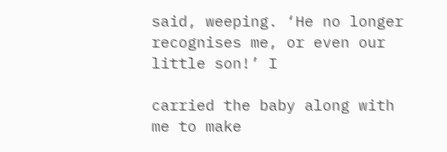said, weeping. ‘He no longer recognises me, or even our little son!’ I

carried the baby along with me to make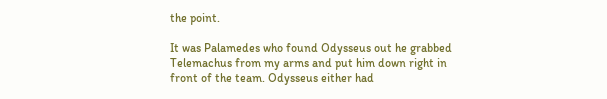the point.

It was Palamedes who found Odysseus out he grabbed Telemachus from my arms and put him down right in front of the team. Odysseus either had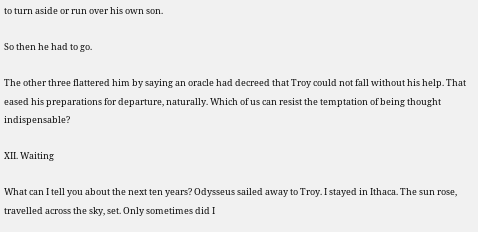to turn aside or run over his own son.

So then he had to go.

The other three flattered him by saying an oracle had decreed that Troy could not fall without his help. That eased his preparations for departure, naturally. Which of us can resist the temptation of being thought indispensable?

XII. Waiting

What can I tell you about the next ten years? Odysseus sailed away to Troy. I stayed in Ithaca. The sun rose, travelled across the sky, set. Only sometimes did I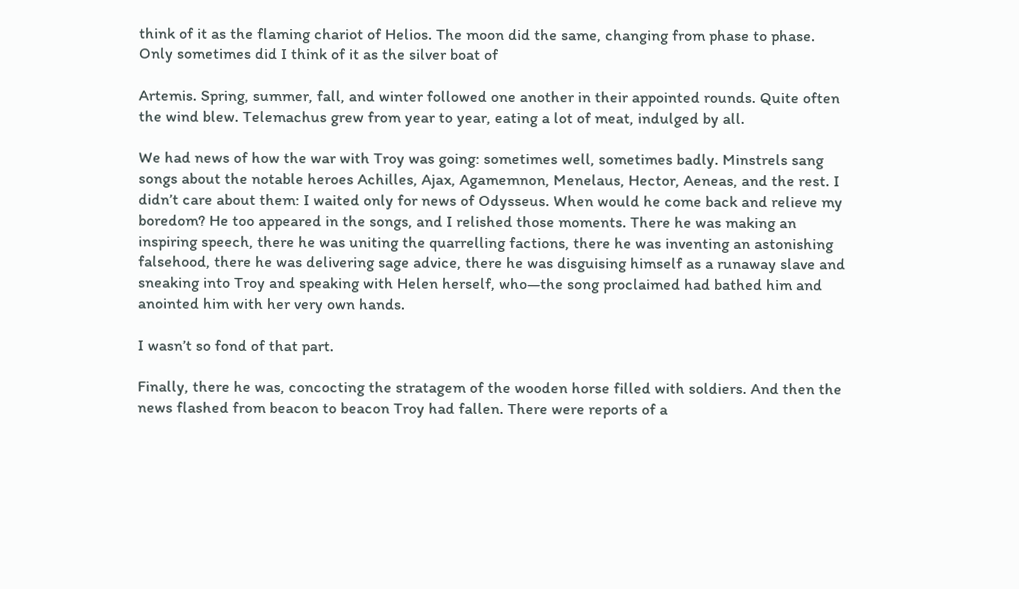think of it as the flaming chariot of Helios. The moon did the same, changing from phase to phase. Only sometimes did I think of it as the silver boat of

Artemis. Spring, summer, fall, and winter followed one another in their appointed rounds. Quite often the wind blew. Telemachus grew from year to year, eating a lot of meat, indulged by all.

We had news of how the war with Troy was going: sometimes well, sometimes badly. Minstrels sang songs about the notable heroes Achilles, Ajax, Agamemnon, Menelaus, Hector, Aeneas, and the rest. I didn’t care about them: I waited only for news of Odysseus. When would he come back and relieve my boredom? He too appeared in the songs, and I relished those moments. There he was making an inspiring speech, there he was uniting the quarrelling factions, there he was inventing an astonishing falsehood, there he was delivering sage advice, there he was disguising himself as a runaway slave and sneaking into Troy and speaking with Helen herself, who—the song proclaimed had bathed him and anointed him with her very own hands.

I wasn’t so fond of that part.

Finally, there he was, concocting the stratagem of the wooden horse filled with soldiers. And then the news flashed from beacon to beacon Troy had fallen. There were reports of a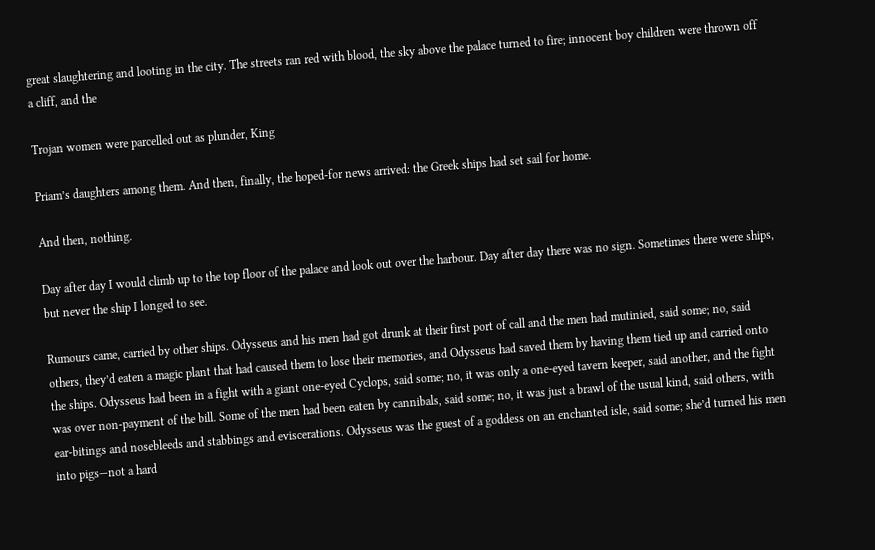great slaughtering and looting in the city. The streets ran red with blood, the sky above the palace turned to fire; innocent boy children were thrown off a cliff, and the

Trojan women were parcelled out as plunder, King

Priam’s daughters among them. And then, finally, the hoped-for news arrived: the Greek ships had set sail for home.

And then, nothing.

Day after day I would climb up to the top floor of the palace and look out over the harbour. Day after day there was no sign. Sometimes there were ships, but never the ship I longed to see.

Rumours came, carried by other ships. Odysseus and his men had got drunk at their first port of call and the men had mutinied, said some; no, said others, they’d eaten a magic plant that had caused them to lose their memories, and Odysseus had saved them by having them tied up and carried onto the ships. Odysseus had been in a fight with a giant one-eyed Cyclops, said some; no, it was only a one-eyed tavern keeper, said another, and the fight was over non-payment of the bill. Some of the men had been eaten by cannibals, said some; no, it was just a brawl of the usual kind, said others, with ear-bitings and nosebleeds and stabbings and eviscerations. Odysseus was the guest of a goddess on an enchanted isle, said some; she’d turned his men into pigs—not a hard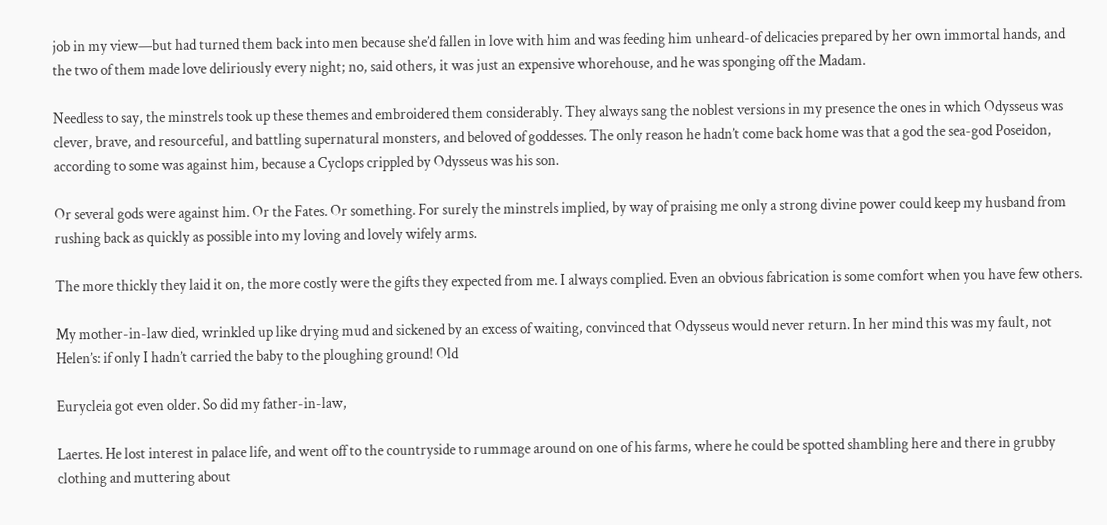job in my view—but had turned them back into men because she’d fallen in love with him and was feeding him unheard-of delicacies prepared by her own immortal hands, and the two of them made love deliriously every night; no, said others, it was just an expensive whorehouse, and he was sponging off the Madam.

Needless to say, the minstrels took up these themes and embroidered them considerably. They always sang the noblest versions in my presence the ones in which Odysseus was clever, brave, and resourceful, and battling supernatural monsters, and beloved of goddesses. The only reason he hadn’t come back home was that a god the sea-god Poseidon, according to some was against him, because a Cyclops crippled by Odysseus was his son.

Or several gods were against him. Or the Fates. Or something. For surely the minstrels implied, by way of praising me only a strong divine power could keep my husband from rushing back as quickly as possible into my loving and lovely wifely arms.

The more thickly they laid it on, the more costly were the gifts they expected from me. I always complied. Even an obvious fabrication is some comfort when you have few others.

My mother-in-law died, wrinkled up like drying mud and sickened by an excess of waiting, convinced that Odysseus would never return. In her mind this was my fault, not Helen’s: if only I hadn’t carried the baby to the ploughing ground! Old

Eurycleia got even older. So did my father-in-law,

Laertes. He lost interest in palace life, and went off to the countryside to rummage around on one of his farms, where he could be spotted shambling here and there in grubby clothing and muttering about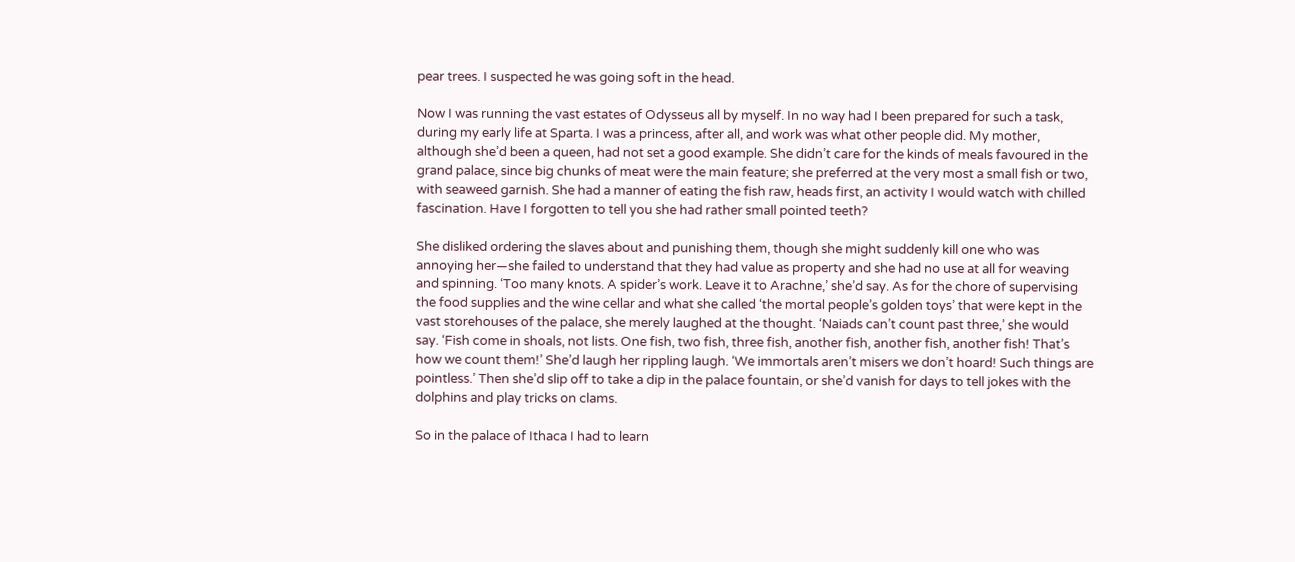pear trees. I suspected he was going soft in the head.

Now I was running the vast estates of Odysseus all by myself. In no way had I been prepared for such a task, during my early life at Sparta. I was a princess, after all, and work was what other people did. My mother, although she’d been a queen, had not set a good example. She didn’t care for the kinds of meals favoured in the grand palace, since big chunks of meat were the main feature; she preferred at the very most a small fish or two, with seaweed garnish. She had a manner of eating the fish raw, heads first, an activity I would watch with chilled fascination. Have I forgotten to tell you she had rather small pointed teeth?

She disliked ordering the slaves about and punishing them, though she might suddenly kill one who was annoying her—she failed to understand that they had value as property and she had no use at all for weaving and spinning. ‘Too many knots. A spider’s work. Leave it to Arachne,’ she’d say. As for the chore of supervising the food supplies and the wine cellar and what she called ‘the mortal people’s golden toys’ that were kept in the vast storehouses of the palace, she merely laughed at the thought. ‘Naiads can’t count past three,’ she would say. ‘Fish come in shoals, not lists. One fish, two fish, three fish, another fish, another fish, another fish! That’s how we count them!’ She’d laugh her rippling laugh. ‘We immortals aren’t misers we don’t hoard! Such things are pointless.’ Then she’d slip off to take a dip in the palace fountain, or she’d vanish for days to tell jokes with the dolphins and play tricks on clams.

So in the palace of Ithaca I had to learn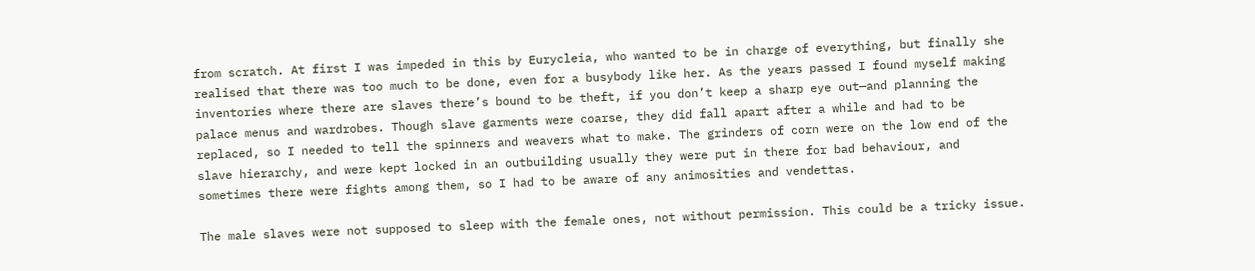from scratch. At first I was impeded in this by Eurycleia, who wanted to be in charge of everything, but finally she realised that there was too much to be done, even for a busybody like her. As the years passed I found myself making inventories where there are slaves there’s bound to be theft, if you don’t keep a sharp eye out—and planning the palace menus and wardrobes. Though slave garments were coarse, they did fall apart after a while and had to be replaced, so I needed to tell the spinners and weavers what to make. The grinders of corn were on the low end of the slave hierarchy, and were kept locked in an outbuilding usually they were put in there for bad behaviour, and sometimes there were fights among them, so I had to be aware of any animosities and vendettas.

The male slaves were not supposed to sleep with the female ones, not without permission. This could be a tricky issue.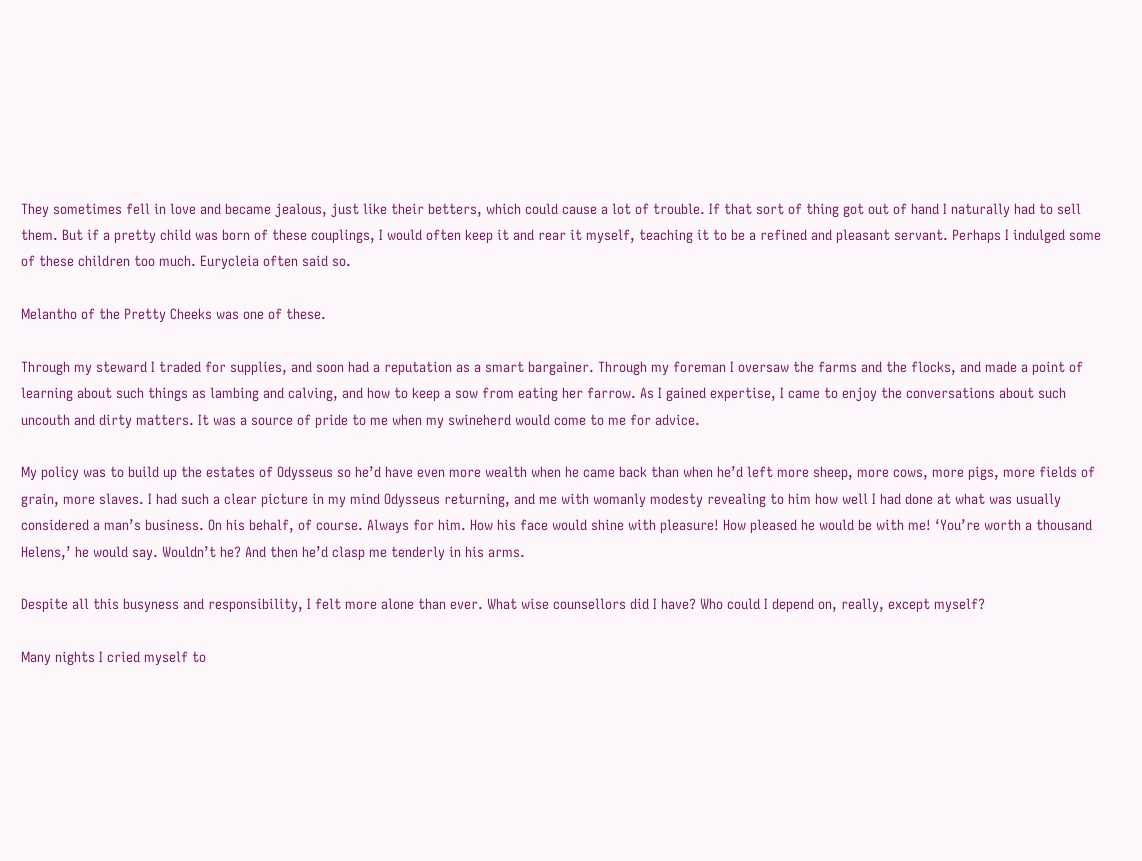They sometimes fell in love and became jealous, just like their betters, which could cause a lot of trouble. If that sort of thing got out of hand I naturally had to sell them. But if a pretty child was born of these couplings, I would often keep it and rear it myself, teaching it to be a refined and pleasant servant. Perhaps I indulged some of these children too much. Eurycleia often said so.

Melantho of the Pretty Cheeks was one of these.

Through my steward I traded for supplies, and soon had a reputation as a smart bargainer. Through my foreman I oversaw the farms and the flocks, and made a point of learning about such things as lambing and calving, and how to keep a sow from eating her farrow. As I gained expertise, I came to enjoy the conversations about such uncouth and dirty matters. It was a source of pride to me when my swineherd would come to me for advice.

My policy was to build up the estates of Odysseus so he’d have even more wealth when he came back than when he’d left more sheep, more cows, more pigs, more fields of grain, more slaves. I had such a clear picture in my mind Odysseus returning, and me with womanly modesty revealing to him how well I had done at what was usually considered a man’s business. On his behalf, of course. Always for him. How his face would shine with pleasure! How pleased he would be with me! ‘You’re worth a thousand Helens,’ he would say. Wouldn’t he? And then he’d clasp me tenderly in his arms.

Despite all this busyness and responsibility, I felt more alone than ever. What wise counsellors did I have? Who could I depend on, really, except myself?

Many nights I cried myself to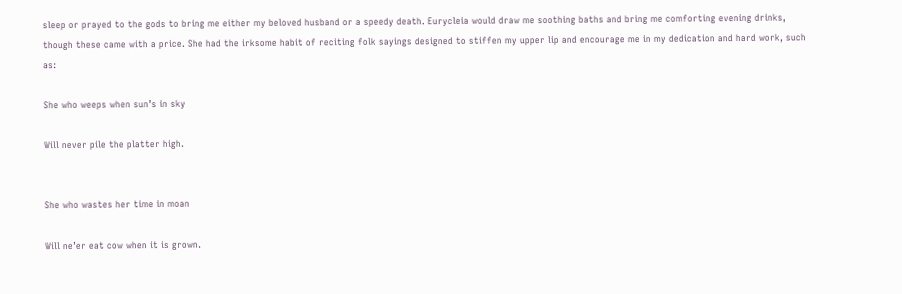sleep or prayed to the gods to bring me either my beloved husband or a speedy death. Eurycleia would draw me soothing baths and bring me comforting evening drinks, though these came with a price. She had the irksome habit of reciting folk sayings designed to stiffen my upper lip and encourage me in my dedication and hard work, such as:

She who weeps when sun’s in sky

Will never pile the platter high.


She who wastes her time in moan

Will ne’er eat cow when it is grown.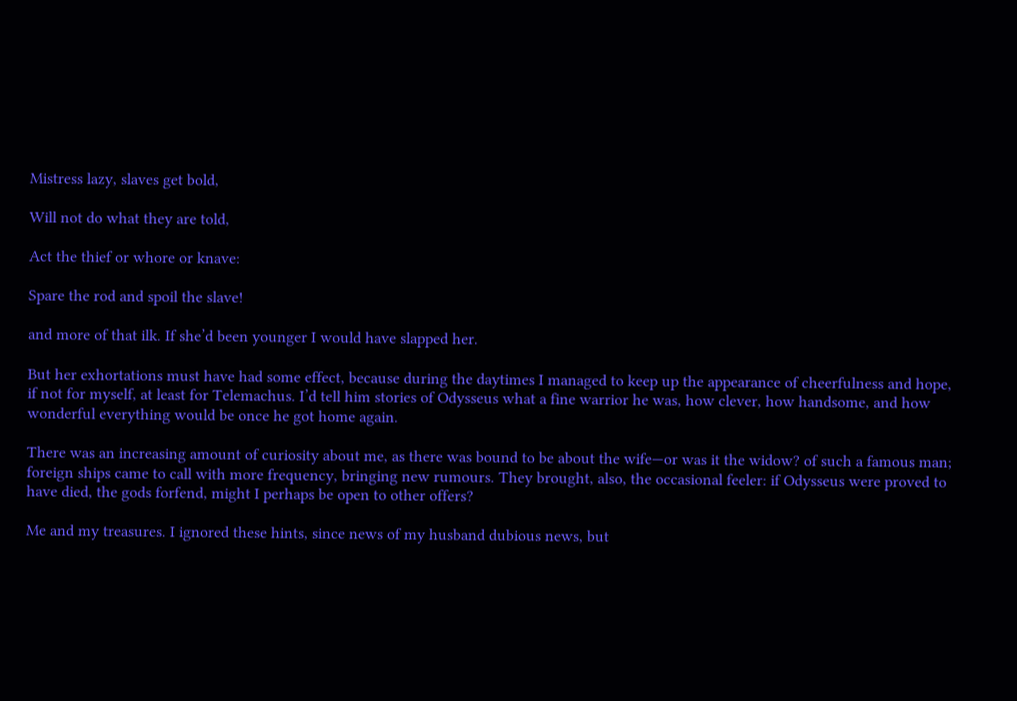Mistress lazy, slaves get bold,

Will not do what they are told,

Act the thief or whore or knave:

Spare the rod and spoil the slave!

and more of that ilk. If she’d been younger I would have slapped her.

But her exhortations must have had some effect, because during the daytimes I managed to keep up the appearance of cheerfulness and hope, if not for myself, at least for Telemachus. I’d tell him stories of Odysseus what a fine warrior he was, how clever, how handsome, and how wonderful everything would be once he got home again.

There was an increasing amount of curiosity about me, as there was bound to be about the wife—or was it the widow? of such a famous man; foreign ships came to call with more frequency, bringing new rumours. They brought, also, the occasional feeler: if Odysseus were proved to have died, the gods forfend, might I perhaps be open to other offers?

Me and my treasures. I ignored these hints, since news of my husband dubious news, but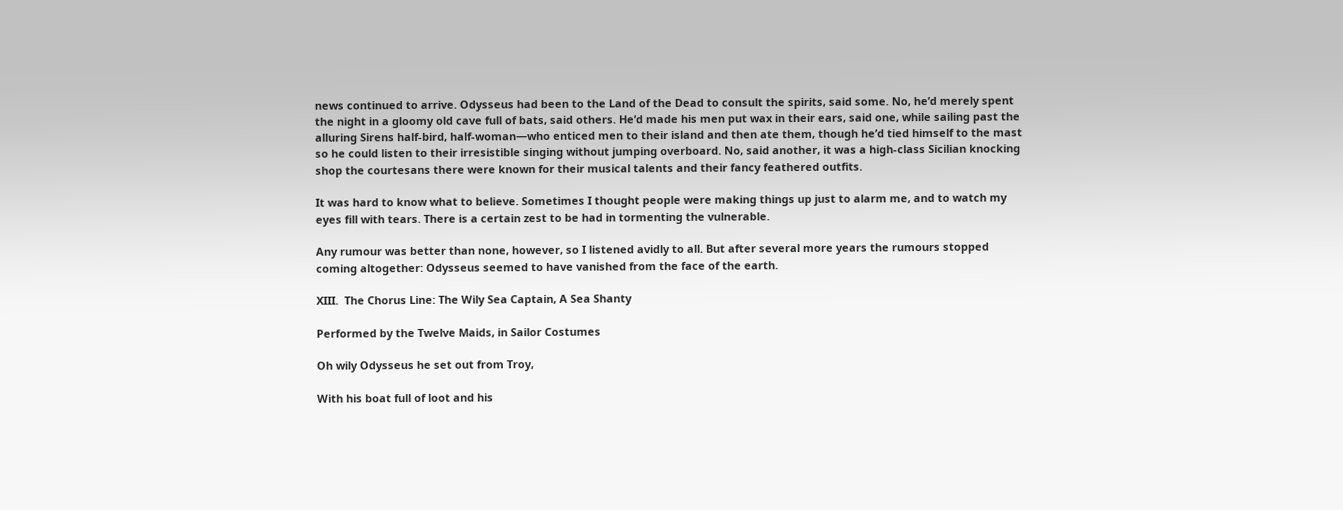news continued to arrive. Odysseus had been to the Land of the Dead to consult the spirits, said some. No, he’d merely spent the night in a gloomy old cave full of bats, said others. He’d made his men put wax in their ears, said one, while sailing past the alluring Sirens half-bird, half-woman—who enticed men to their island and then ate them, though he’d tied himself to the mast so he could listen to their irresistible singing without jumping overboard. No, said another, it was a high-class Sicilian knocking shop the courtesans there were known for their musical talents and their fancy feathered outfits.

It was hard to know what to believe. Sometimes I thought people were making things up just to alarm me, and to watch my eyes fill with tears. There is a certain zest to be had in tormenting the vulnerable.

Any rumour was better than none, however, so I listened avidly to all. But after several more years the rumours stopped coming altogether: Odysseus seemed to have vanished from the face of the earth.

XIII.  The Chorus Line: The Wily Sea Captain, A Sea Shanty

Performed by the Twelve Maids, in Sailor Costumes

Oh wily Odysseus he set out from Troy,

With his boat full of loot and his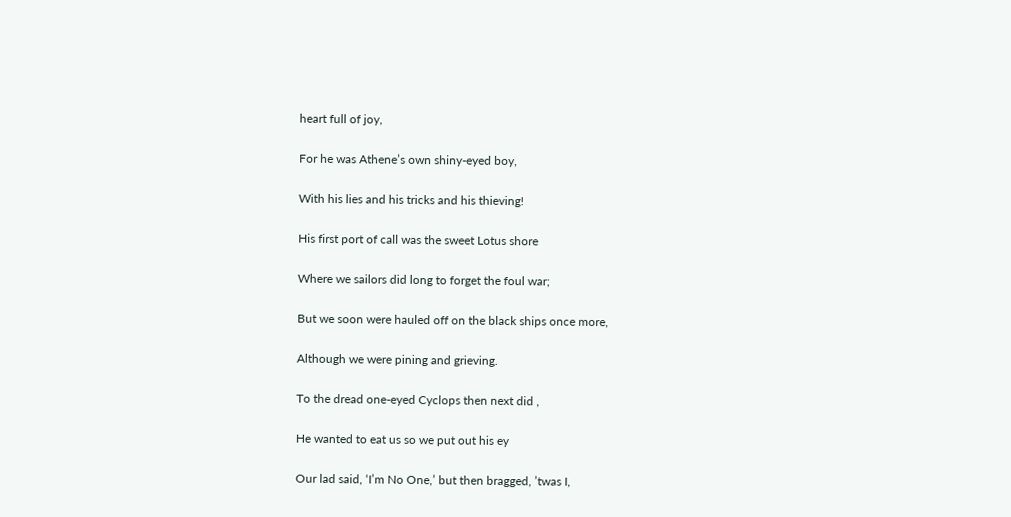heart full of joy,

For he was Athene’s own shiny-eyed boy,

With his lies and his tricks and his thieving!

His first port of call was the sweet Lotus shore

Where we sailors did long to forget the foul war;

But we soon were hauled off on the black ships once more,

Although we were pining and grieving.

To the dread one-eyed Cyclops then next did ,

He wanted to eat us so we put out his ey

Our lad said, ‘I’m No One,’ but then bragged, ’twas I,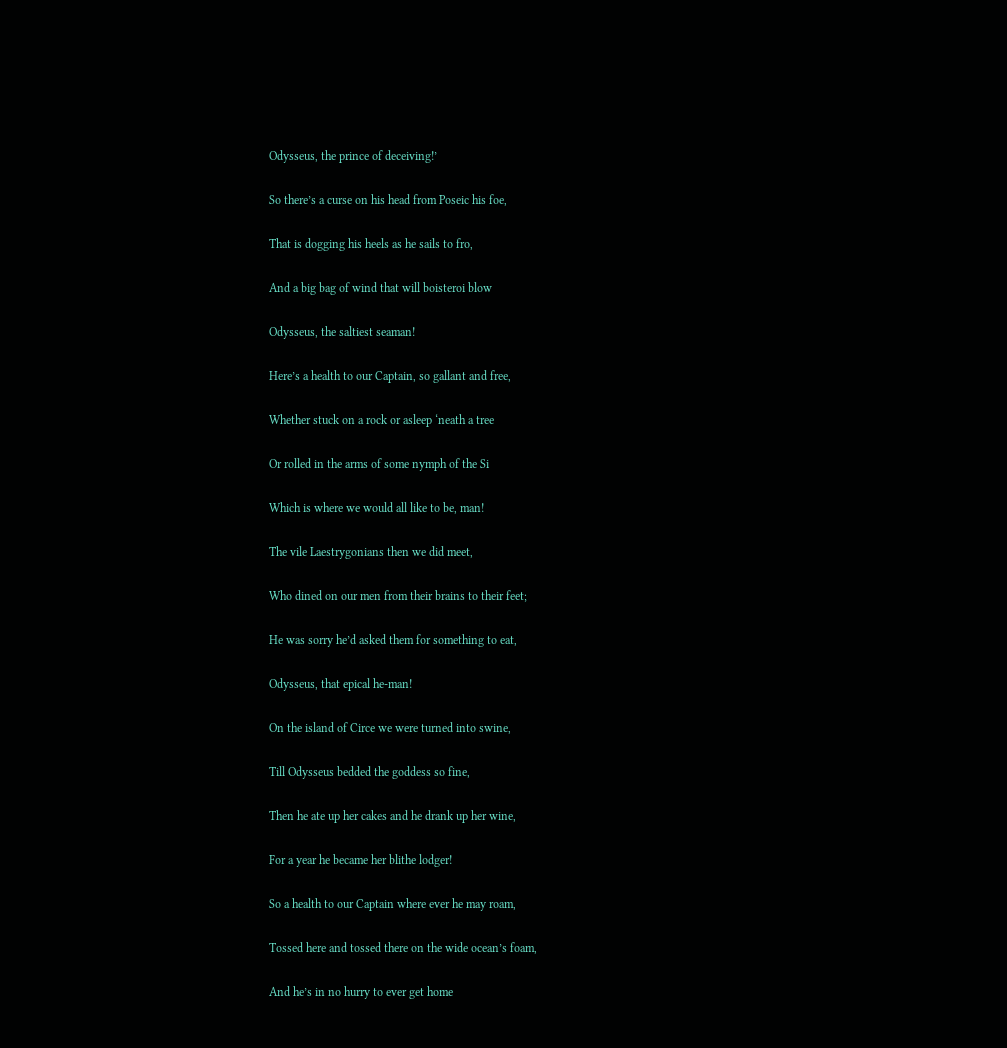Odysseus, the prince of deceiving!’

So there’s a curse on his head from Poseic his foe,

That is dogging his heels as he sails to fro,

And a big bag of wind that will boisteroi blow

Odysseus, the saltiest seaman!

Here’s a health to our Captain, so gallant and free,

Whether stuck on a rock or asleep ‘neath a tree

Or rolled in the arms of some nymph of the Si

Which is where we would all like to be, man!

The vile Laestrygonians then we did meet,

Who dined on our men from their brains to their feet;

He was sorry he’d asked them for something to eat,

Odysseus, that epical he-man!

On the island of Circe we were turned into swine,

Till Odysseus bedded the goddess so fine,

Then he ate up her cakes and he drank up her wine,

For a year he became her blithe lodger!

So a health to our Captain where ever he may roam,

Tossed here and tossed there on the wide ocean’s foam,

And he’s in no hurry to ever get home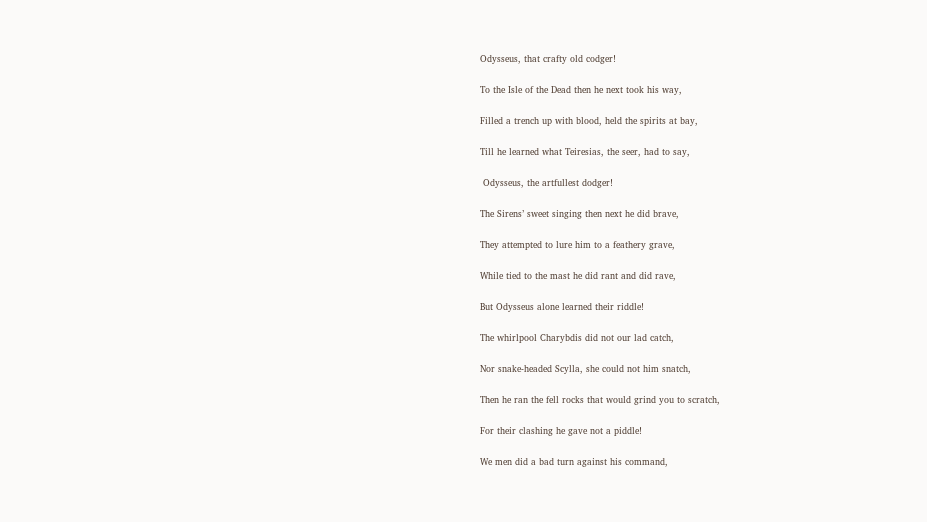Odysseus, that crafty old codger!

To the Isle of the Dead then he next took his way,

Filled a trench up with blood, held the spirits at bay,

Till he learned what Teiresias, the seer, had to say,

 Odysseus, the artfullest dodger!

The Sirens’ sweet singing then next he did brave,

They attempted to lure him to a feathery grave,

While tied to the mast he did rant and did rave,

But Odysseus alone learned their riddle!

The whirlpool Charybdis did not our lad catch,

Nor snake-headed Scylla, she could not him snatch,

Then he ran the fell rocks that would grind you to scratch,

For their clashing he gave not a piddle!

We men did a bad turn against his command,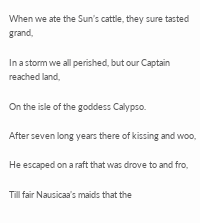When we ate the Sun’s cattle, they sure tasted grand,

In a storm we all perished, but our Captain reached land,

On the isle of the goddess Calypso.

After seven long years there of kissing and woo,

He escaped on a raft that was drove to and fro,

Till fair Nausicaa’s maids that the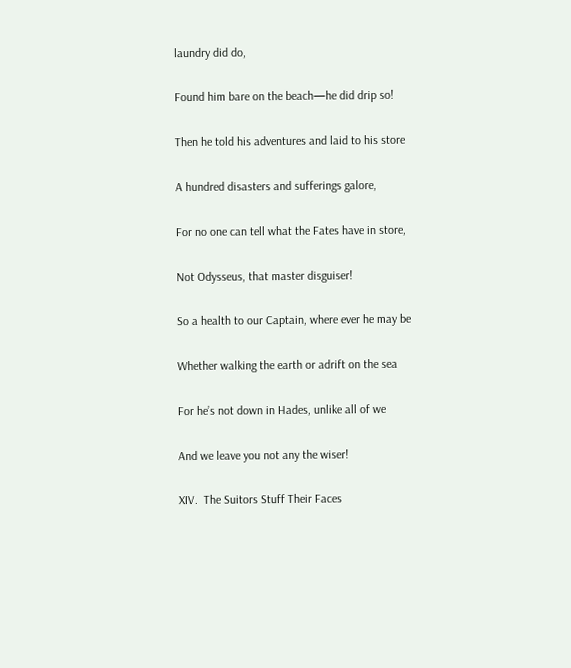laundry did do,

Found him bare on the beach—he did drip so!

Then he told his adventures and laid to his store

A hundred disasters and sufferings galore,

For no one can tell what the Fates have in store,

Not Odysseus, that master disguiser!

So a health to our Captain, where ever he may be

Whether walking the earth or adrift on the sea

For he’s not down in Hades, unlike all of we

And we leave you not any the wiser!

XIV.  The Suitors Stuff Their Faces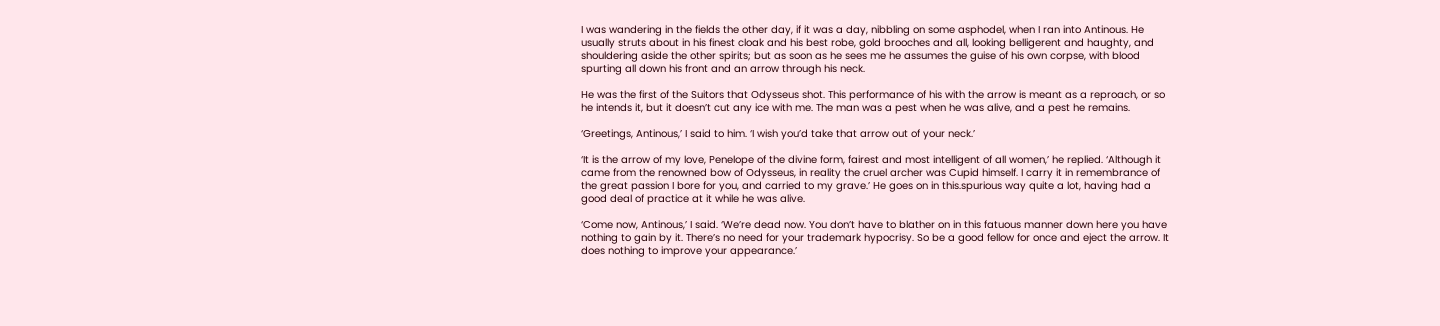I was wandering in the fields the other day, if it was a day, nibbling on some asphodel, when I ran into Antinous. He usually struts about in his finest cloak and his best robe, gold brooches and all, looking belligerent and haughty, and shouldering aside the other spirits; but as soon as he sees me he assumes the guise of his own corpse, with blood spurting all down his front and an arrow through his neck.

He was the first of the Suitors that Odysseus shot. This performance of his with the arrow is meant as a reproach, or so he intends it, but it doesn’t cut any ice with me. The man was a pest when he was alive, and a pest he remains.

‘Greetings, Antinous,’ I said to him. ‘I wish you’d take that arrow out of your neck.’

‘It is the arrow of my love, Penelope of the divine form, fairest and most intelligent of all women,’ he replied. ‘Although it came from the renowned bow of Odysseus, in reality the cruel archer was Cupid himself. I carry it in remembrance of the great passion I bore for you, and carried to my grave.’ He goes on in this.spurious way quite a lot, having had a good deal of practice at it while he was alive.

‘Come now, Antinous,’ I said. ‘We’re dead now. You don’t have to blather on in this fatuous manner down here you have nothing to gain by it. There’s no need for your trademark hypocrisy. So be a good fellow for once and eject the arrow. It does nothing to improve your appearance.’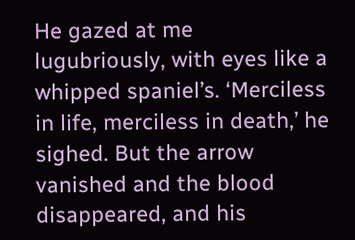He gazed at me lugubriously, with eyes like a whipped spaniel’s. ‘Merciless in life, merciless in death,’ he sighed. But the arrow vanished and the blood disappeared, and his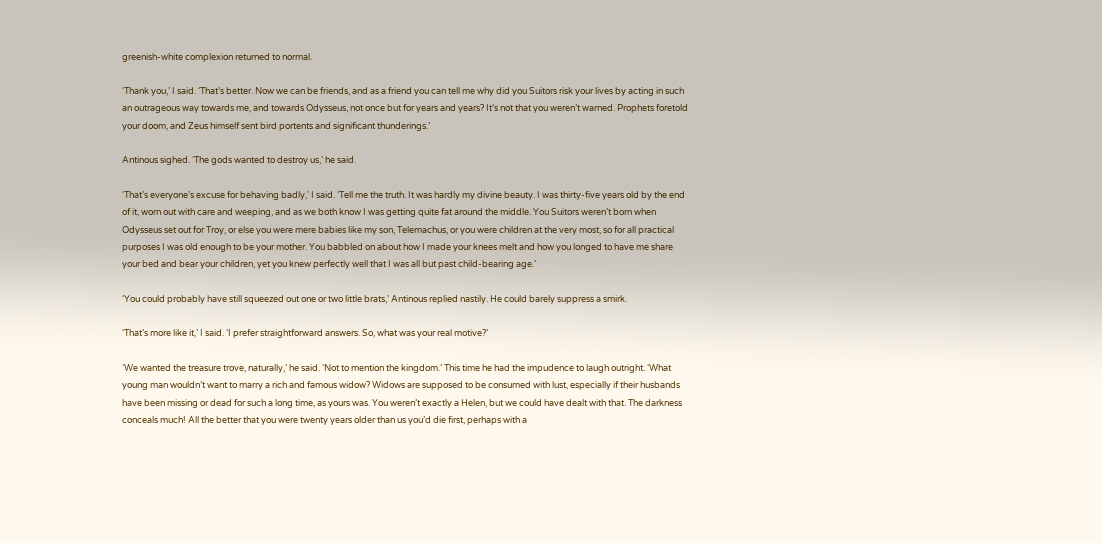greenish-white complexion returned to normal.

‘Thank you,’ I said. ‘That’s better. Now we can be friends, and as a friend you can tell me why did you Suitors risk your lives by acting in such an outrageous way towards me, and towards Odysseus, not once but for years and years? It’s not that you weren’t warned. Prophets foretold your doom, and Zeus himself sent bird portents and significant thunderings.’

Antinous sighed. ‘The gods wanted to destroy us,’ he said.

‘That’s everyone’s excuse for behaving badly,’ I said. ‘Tell me the truth. It was hardly my divine beauty. I was thirty-five years old by the end of it, worn out with care and weeping, and as we both know I was getting quite fat around the middle. You Suitors weren’t born when Odysseus set out for Troy, or else you were mere babies like my son, Telemachus, or you were children at the very most, so for all practical purposes I was old enough to be your mother. You babbled on about how I made your knees melt and how you longed to have me share your bed and bear your children, yet you knew perfectly well that I was all but past child-bearing age.’

‘You could probably have still squeezed out one or two little brats,’ Antinous replied nastily. He could barely suppress a smirk.

‘That’s more like it,’ I said. ‘I prefer straightforward answers. So, what was your real motive?’

‘We wanted the treasure trove, naturally,’ he said. ‘Not to mention the kingdom.’ This time he had the impudence to laugh outright. ‘What young man wouldn’t want to marry a rich and famous widow? Widows are supposed to be consumed with lust, especially if their husbands have been missing or dead for such a long time, as yours was. You weren’t exactly a Helen, but we could have dealt with that. The darkness conceals much! All the better that you were twenty years older than us you’d die first, perhaps with a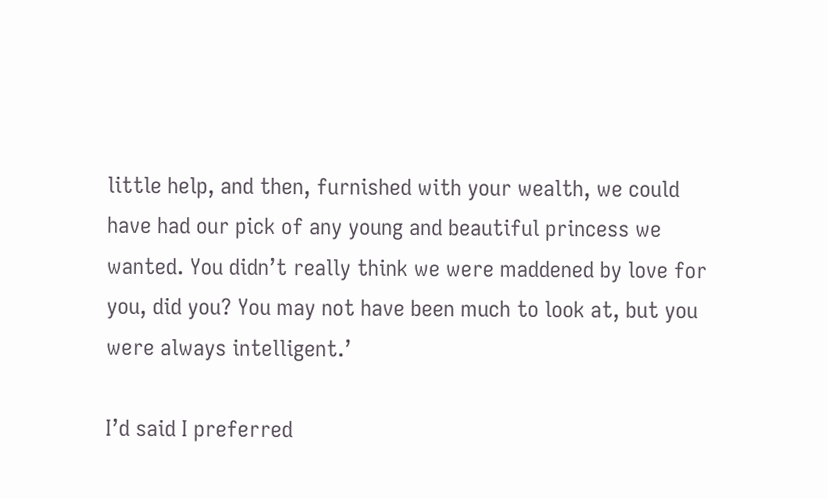little help, and then, furnished with your wealth, we could have had our pick of any young and beautiful princess we wanted. You didn’t really think we were maddened by love for you, did you? You may not have been much to look at, but you were always intelligent.’

I’d said I preferred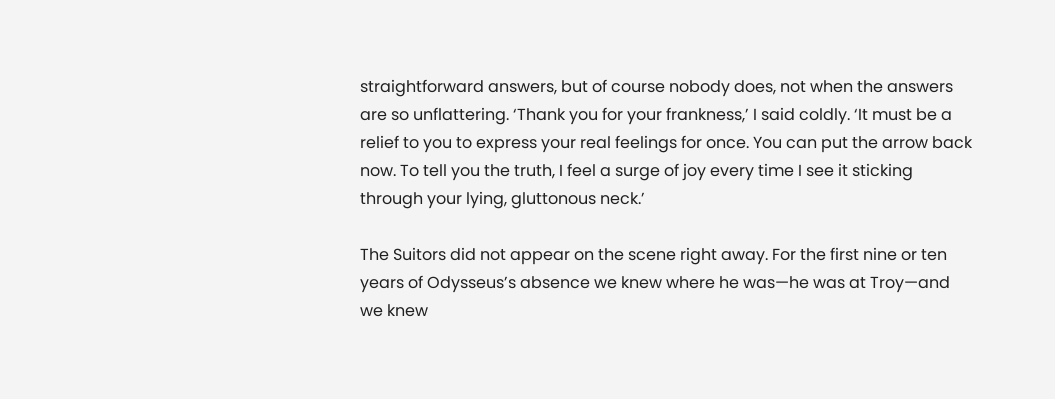straightforward answers, but of course nobody does, not when the answers are so unflattering. ‘Thank you for your frankness,’ I said coldly. ‘It must be a relief to you to express your real feelings for once. You can put the arrow back now. To tell you the truth, I feel a surge of joy every time I see it sticking through your lying, gluttonous neck.’

The Suitors did not appear on the scene right away. For the first nine or ten years of Odysseus’s absence we knew where he was—he was at Troy—and we knew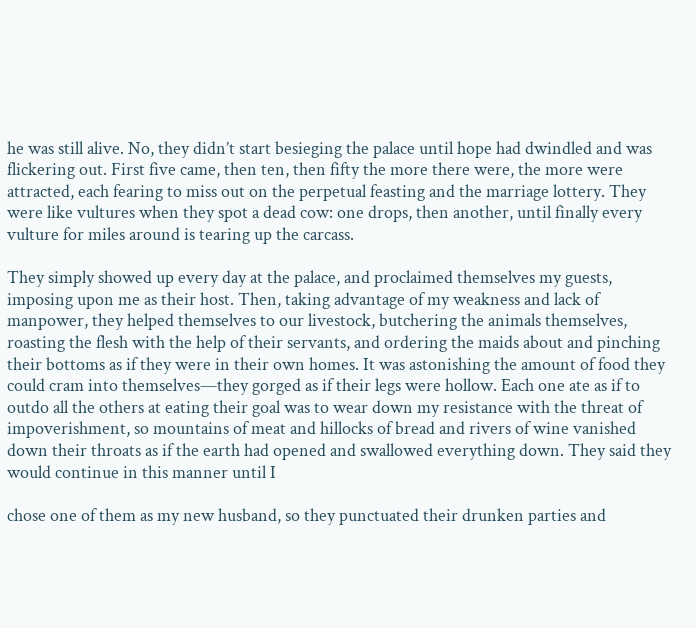he was still alive. No, they didn’t start besieging the palace until hope had dwindled and was flickering out. First five came, then ten, then fifty the more there were, the more were attracted, each fearing to miss out on the perpetual feasting and the marriage lottery. They were like vultures when they spot a dead cow: one drops, then another, until finally every vulture for miles around is tearing up the carcass.

They simply showed up every day at the palace, and proclaimed themselves my guests, imposing upon me as their host. Then, taking advantage of my weakness and lack of manpower, they helped themselves to our livestock, butchering the animals themselves, roasting the flesh with the help of their servants, and ordering the maids about and pinching their bottoms as if they were in their own homes. It was astonishing the amount of food they could cram into themselves—they gorged as if their legs were hollow. Each one ate as if to outdo all the others at eating their goal was to wear down my resistance with the threat of impoverishment, so mountains of meat and hillocks of bread and rivers of wine vanished down their throats as if the earth had opened and swallowed everything down. They said they would continue in this manner until I

chose one of them as my new husband, so they punctuated their drunken parties and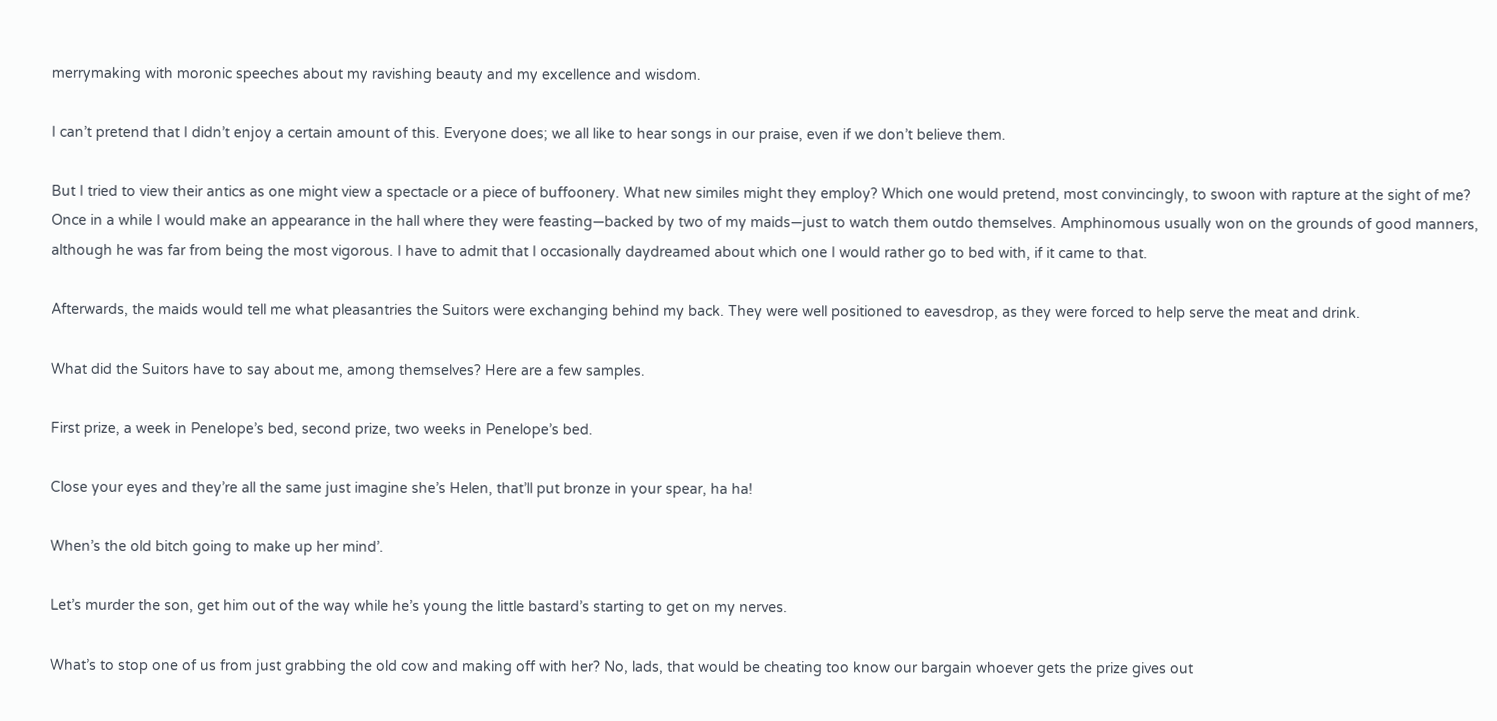merrymaking with moronic speeches about my ravishing beauty and my excellence and wisdom.

I can’t pretend that I didn’t enjoy a certain amount of this. Everyone does; we all like to hear songs in our praise, even if we don’t believe them.

But I tried to view their antics as one might view a spectacle or a piece of buffoonery. What new similes might they employ? Which one would pretend, most convincingly, to swoon with rapture at the sight of me? Once in a while I would make an appearance in the hall where they were feasting—backed by two of my maids—just to watch them outdo themselves. Amphinomous usually won on the grounds of good manners, although he was far from being the most vigorous. I have to admit that I occasionally daydreamed about which one I would rather go to bed with, if it came to that.

Afterwards, the maids would tell me what pleasantries the Suitors were exchanging behind my back. They were well positioned to eavesdrop, as they were forced to help serve the meat and drink.

What did the Suitors have to say about me, among themselves? Here are a few samples.

First prize, a week in Penelope’s bed, second prize, two weeks in Penelope’s bed.

Close your eyes and they’re all the same just imagine she’s Helen, that’ll put bronze in your spear, ha ha!

When’s the old bitch going to make up her mind’.

Let’s murder the son, get him out of the way while he’s young the little bastard’s starting to get on my nerves.

What’s to stop one of us from just grabbing the old cow and making off with her? No, lads, that would be cheating too know our bargain whoever gets the prize gives out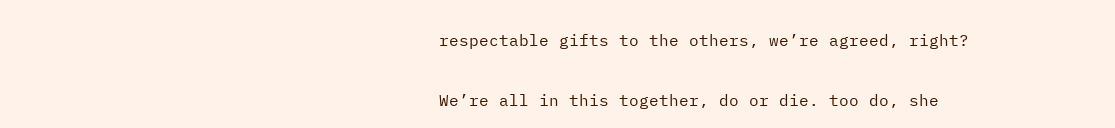respectable gifts to the others, we’re agreed, right?

We’re all in this together, do or die. too do, she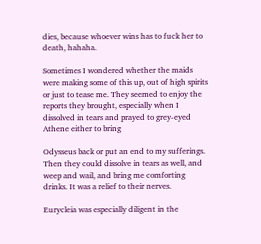dies, because whoever wins has to fuck her to death, hahaha.

Sometimes I wondered whether the maids were making some of this up, out of high spirits or just to tease me. They seemed to enjoy the reports they brought, especially when I dissolved in tears and prayed to grey-eyed Athene either to bring

Odysseus back or put an end to my sufferings. Then they could dissolve in tears as well, and weep and wail, and bring me comforting drinks. It was a relief to their nerves.

Eurycleia was especially diligent in the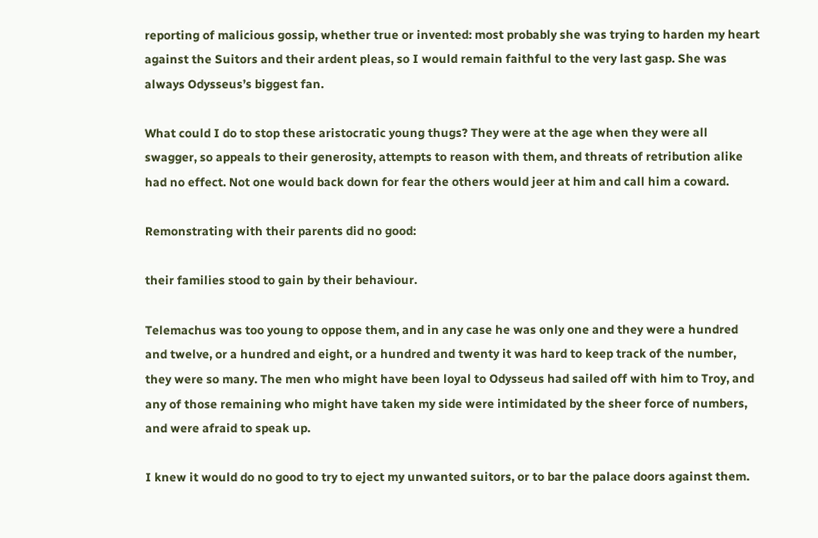reporting of malicious gossip, whether true or invented: most probably she was trying to harden my heart against the Suitors and their ardent pleas, so I would remain faithful to the very last gasp. She was always Odysseus’s biggest fan.

What could I do to stop these aristocratic young thugs? They were at the age when they were all swagger, so appeals to their generosity, attempts to reason with them, and threats of retribution alike had no effect. Not one would back down for fear the others would jeer at him and call him a coward.

Remonstrating with their parents did no good:

their families stood to gain by their behaviour.

Telemachus was too young to oppose them, and in any case he was only one and they were a hundred and twelve, or a hundred and eight, or a hundred and twenty it was hard to keep track of the number, they were so many. The men who might have been loyal to Odysseus had sailed off with him to Troy, and any of those remaining who might have taken my side were intimidated by the sheer force of numbers, and were afraid to speak up.

I knew it would do no good to try to eject my unwanted suitors, or to bar the palace doors against them.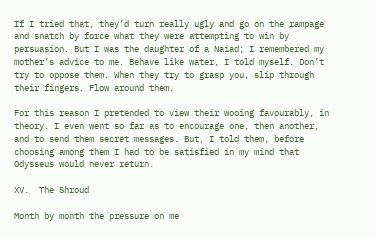If I tried that, they’d turn really ugly and go on the rampage and snatch by force what they were attempting to win by persuasion. But I was the daughter of a Naiad; I remembered my mother’s advice to me. Behave like water, I told myself. Don’t try to oppose them. When they try to grasp you, slip through their fingers. Flow around them.

For this reason I pretended to view their wooing favourably, in theory. I even went so far as to encourage one, then another, and to send them secret messages. But, I told them, before choosing among them I had to be satisfied in my mind that Odysseus would never return.

XV.  The Shroud

Month by month the pressure on me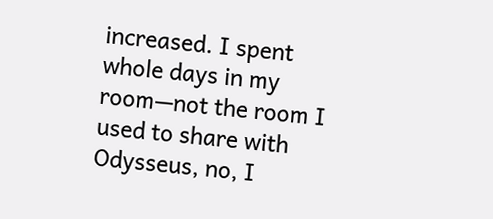increased. I spent whole days in my room—not the room I used to share with Odysseus, no, I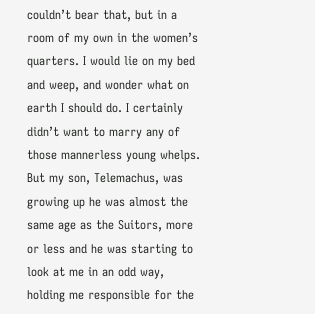couldn’t bear that, but in a room of my own in the women’s quarters. I would lie on my bed and weep, and wonder what on earth I should do. I certainly didn’t want to marry any of those mannerless young whelps. But my son, Telemachus, was growing up he was almost the same age as the Suitors, more or less and he was starting to look at me in an odd way, holding me responsible for the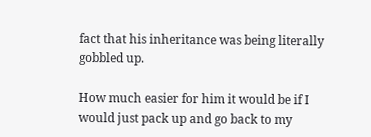fact that his inheritance was being literally gobbled up.

How much easier for him it would be if I would just pack up and go back to my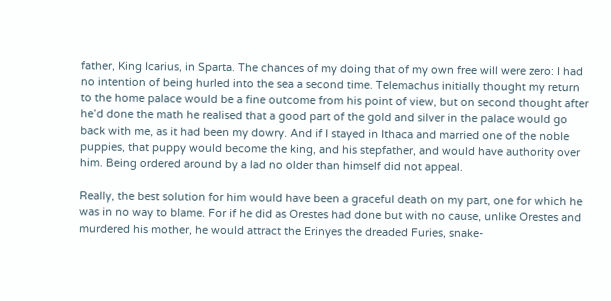father, King Icarius, in Sparta. The chances of my doing that of my own free will were zero: I had no intention of being hurled into the sea a second time. Telemachus initially thought my return to the home palace would be a fine outcome from his point of view, but on second thought after he’d done the math he realised that a good part of the gold and silver in the palace would go back with me, as it had been my dowry. And if I stayed in Ithaca and married one of the noble puppies, that puppy would become the king, and his stepfather, and would have authority over him. Being ordered around by a lad no older than himself did not appeal.

Really, the best solution for him would have been a graceful death on my part, one for which he was in no way to blame. For if he did as Orestes had done but with no cause, unlike Orestes and murdered his mother, he would attract the Erinyes the dreaded Furies, snake-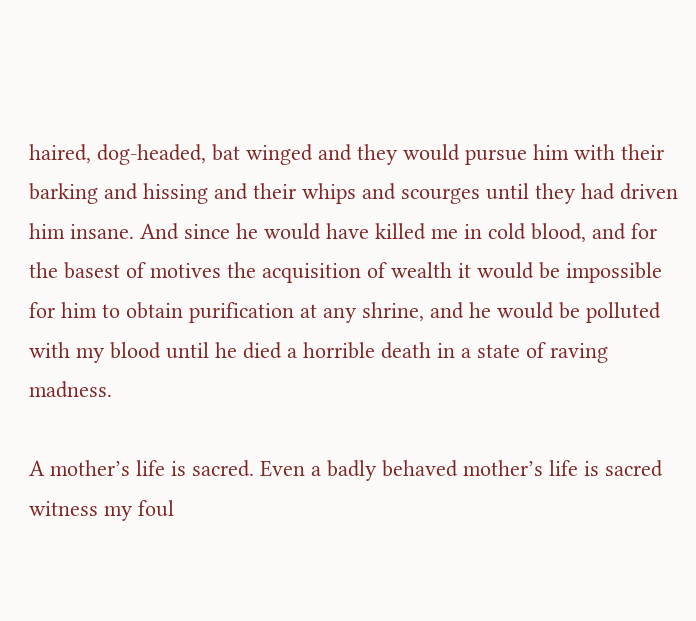haired, dog-headed, bat winged and they would pursue him with their barking and hissing and their whips and scourges until they had driven him insane. And since he would have killed me in cold blood, and for the basest of motives the acquisition of wealth it would be impossible for him to obtain purification at any shrine, and he would be polluted with my blood until he died a horrible death in a state of raving madness.

A mother’s life is sacred. Even a badly behaved mother’s life is sacred witness my foul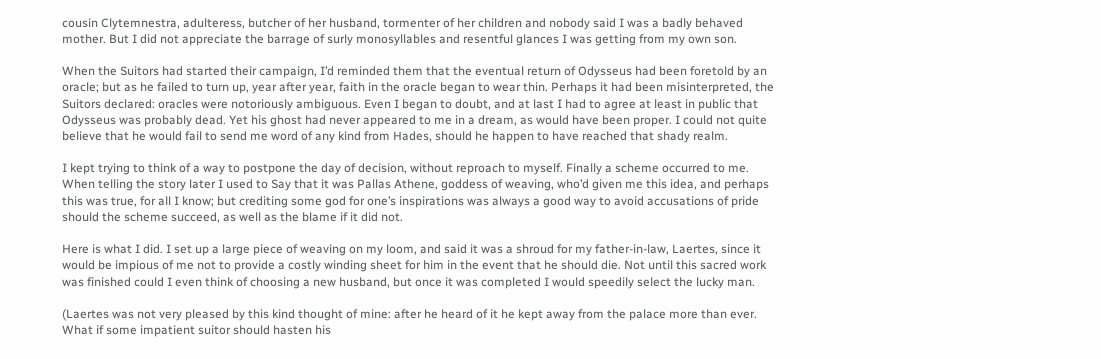cousin Clytemnestra, adulteress, butcher of her husband, tormenter of her children and nobody said I was a badly behaved mother. But I did not appreciate the barrage of surly monosyllables and resentful glances I was getting from my own son.

When the Suitors had started their campaign, I’d reminded them that the eventual return of Odysseus had been foretold by an oracle; but as he failed to turn up, year after year, faith in the oracle began to wear thin. Perhaps it had been misinterpreted, the Suitors declared: oracles were notoriously ambiguous. Even I began to doubt, and at last I had to agree at least in public that Odysseus was probably dead. Yet his ghost had never appeared to me in a dream, as would have been proper. I could not quite believe that he would fail to send me word of any kind from Hades, should he happen to have reached that shady realm.

I kept trying to think of a way to postpone the day of decision, without reproach to myself. Finally a scheme occurred to me. When telling the story later I used to Say that it was Pallas Athene, goddess of weaving, who’d given me this idea, and perhaps this was true, for all I know; but crediting some god for one’s inspirations was always a good way to avoid accusations of pride should the scheme succeed, as well as the blame if it did not.

Here is what I did. I set up a large piece of weaving on my loom, and said it was a shroud for my father-in-law, Laertes, since it would be impious of me not to provide a costly winding sheet for him in the event that he should die. Not until this sacred work was finished could I even think of choosing a new husband, but once it was completed I would speedily select the lucky man.

(Laertes was not very pleased by this kind thought of mine: after he heard of it he kept away from the palace more than ever. What if some impatient suitor should hasten his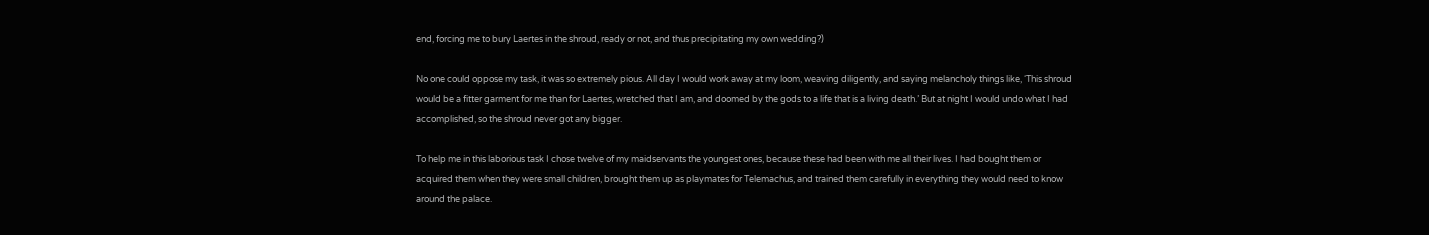end, forcing me to bury Laertes in the shroud, ready or not, and thus precipitating my own wedding?)

No one could oppose my task, it was so extremely pious. All day I would work away at my loom, weaving diligently, and saying melancholy things like, ‘This shroud would be a fitter garment for me than for Laertes, wretched that I am, and doomed by the gods to a life that is a living death.’ But at night I would undo what I had accomplished, so the shroud never got any bigger.

To help me in this laborious task I chose twelve of my maidservants the youngest ones, because these had been with me all their lives. I had bought them or acquired them when they were small children, brought them up as playmates for Telemachus, and trained them carefully in everything they would need to know around the palace.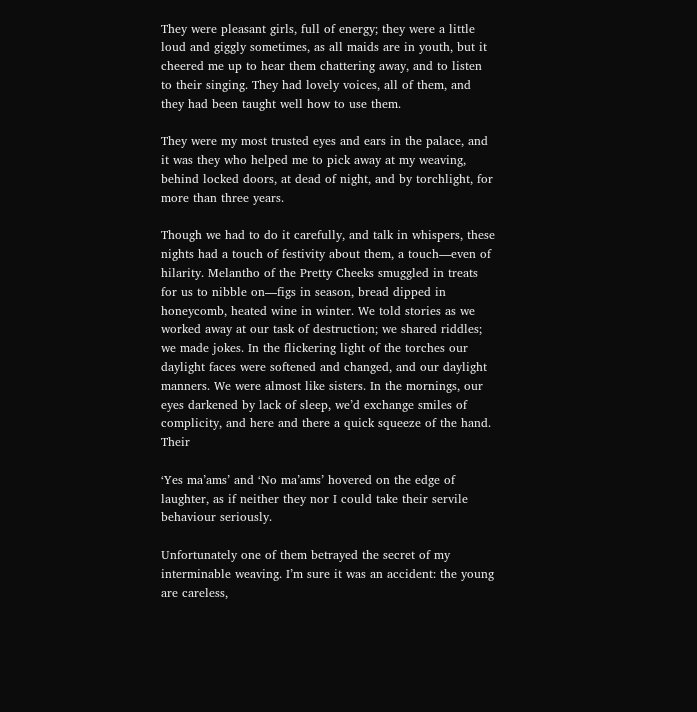They were pleasant girls, full of energy; they were a little loud and giggly sometimes, as all maids are in youth, but it cheered me up to hear them chattering away, and to listen to their singing. They had lovely voices, all of them, and they had been taught well how to use them.

They were my most trusted eyes and ears in the palace, and it was they who helped me to pick away at my weaving, behind locked doors, at dead of night, and by torchlight, for more than three years.

Though we had to do it carefully, and talk in whispers, these nights had a touch of festivity about them, a touch—even of hilarity. Melantho of the Pretty Cheeks smuggled in treats for us to nibble on—figs in season, bread dipped in honeycomb, heated wine in winter. We told stories as we worked away at our task of destruction; we shared riddles; we made jokes. In the flickering light of the torches our daylight faces were softened and changed, and our daylight manners. We were almost like sisters. In the mornings, our eyes darkened by lack of sleep, we’d exchange smiles of complicity, and here and there a quick squeeze of the hand. Their

‘Yes ma’ams’ and ‘No ma’ams’ hovered on the edge of laughter, as if neither they nor I could take their servile behaviour seriously.

Unfortunately one of them betrayed the secret of my interminable weaving. I’m sure it was an accident: the young are careless,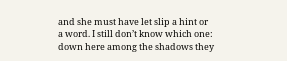and she must have let slip a hint or a word. I still don’t know which one: down here among the shadows they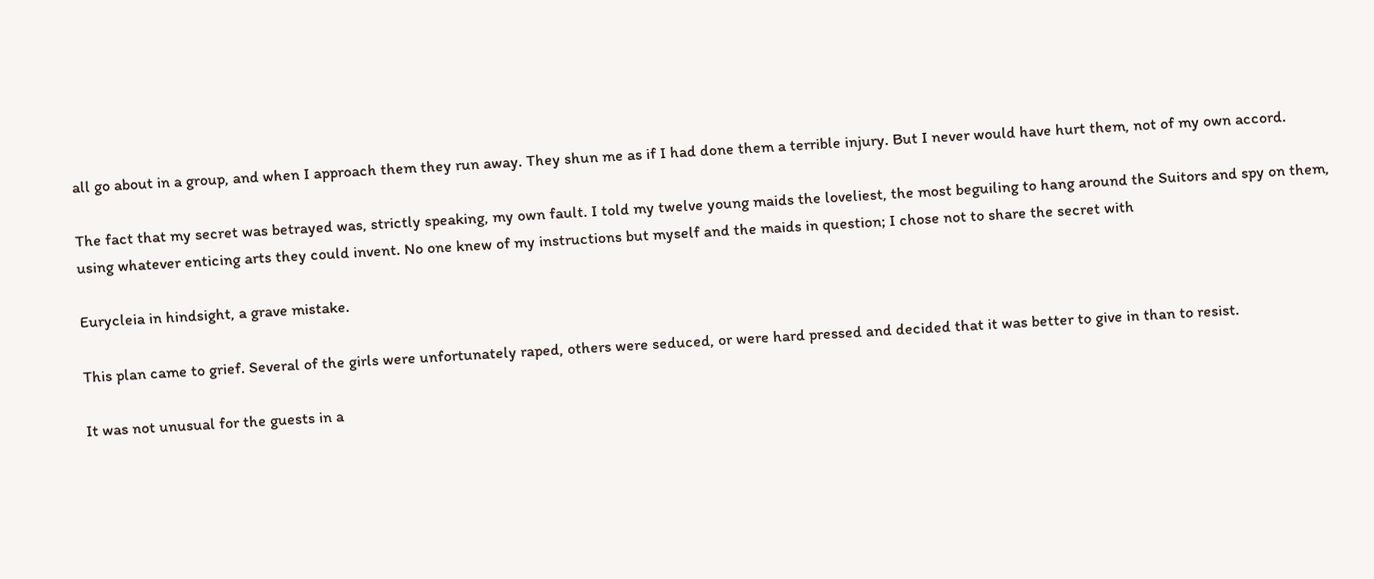all go about in a group, and when I approach them they run away. They shun me as if I had done them a terrible injury. But I never would have hurt them, not of my own accord.

The fact that my secret was betrayed was, strictly speaking, my own fault. I told my twelve young maids the loveliest, the most beguiling to hang around the Suitors and spy on them, using whatever enticing arts they could invent. No one knew of my instructions but myself and the maids in question; I chose not to share the secret with

Eurycleia in hindsight, a grave mistake.

This plan came to grief. Several of the girls were unfortunately raped, others were seduced, or were hard pressed and decided that it was better to give in than to resist.

It was not unusual for the guests in a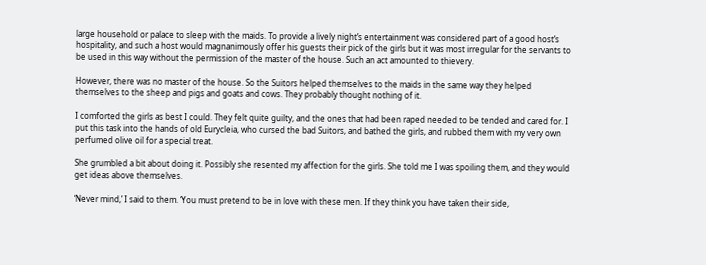large household or palace to sleep with the maids. To provide a lively night’s entertainment was considered part of a good host’s hospitality, and such a host would magnanimously offer his guests their pick of the girls but it was most irregular for the servants to be used in this way without the permission of the master of the house. Such an act amounted to thievery.

However, there was no master of the house. So the Suitors helped themselves to the maids in the same way they helped themselves to the sheep and pigs and goats and cows. They probably thought nothing of it.

I comforted the girls as best I could. They felt quite guilty, and the ones that had been raped needed to be tended and cared for. I put this task into the hands of old Eurycleia, who cursed the bad Suitors, and bathed the girls, and rubbed them with my very own perfumed olive oil for a special treat.

She grumbled a bit about doing it. Possibly she resented my affection for the girls. She told me I was spoiling them, and they would get ideas above themselves.

‘Never mind,’ I said to them. ‘You must pretend to be in love with these men. If they think you have taken their side,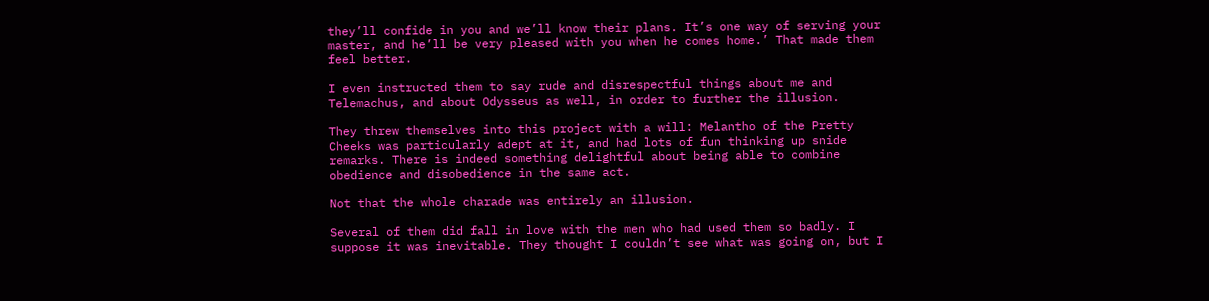they’ll confide in you and we’ll know their plans. It’s one way of serving your master, and he’ll be very pleased with you when he comes home.’ That made them feel better.

I even instructed them to say rude and disrespectful things about me and Telemachus, and about Odysseus as well, in order to further the illusion.

They threw themselves into this project with a will: Melantho of the Pretty Cheeks was particularly adept at it, and had lots of fun thinking up snide remarks. There is indeed something delightful about being able to combine obedience and disobedience in the same act.

Not that the whole charade was entirely an illusion.

Several of them did fall in love with the men who had used them so badly. I suppose it was inevitable. They thought I couldn’t see what was going on, but I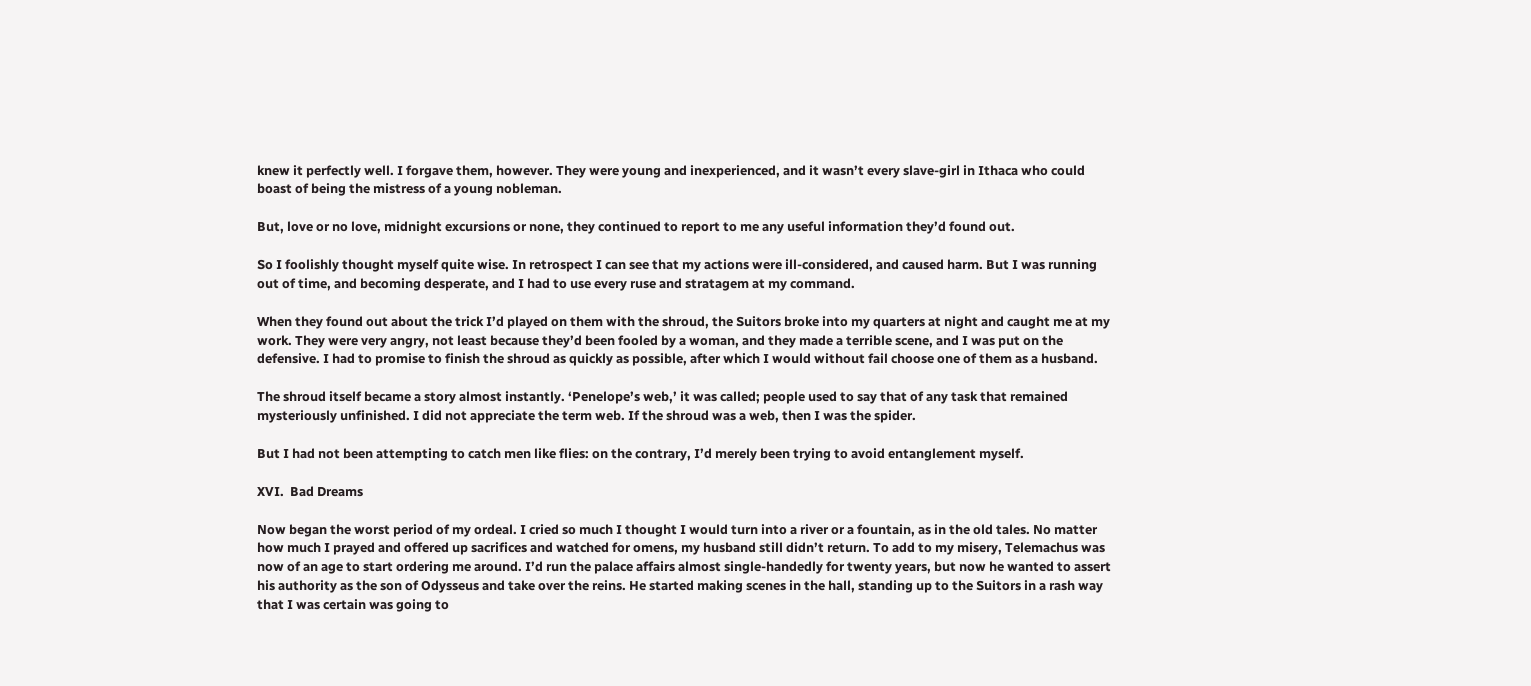knew it perfectly well. I forgave them, however. They were young and inexperienced, and it wasn’t every slave-girl in Ithaca who could boast of being the mistress of a young nobleman.

But, love or no love, midnight excursions or none, they continued to report to me any useful information they’d found out.

So I foolishly thought myself quite wise. In retrospect I can see that my actions were ill-considered, and caused harm. But I was running out of time, and becoming desperate, and I had to use every ruse and stratagem at my command.

When they found out about the trick I’d played on them with the shroud, the Suitors broke into my quarters at night and caught me at my work. They were very angry, not least because they’d been fooled by a woman, and they made a terrible scene, and I was put on the defensive. I had to promise to finish the shroud as quickly as possible, after which I would without fail choose one of them as a husband.

The shroud itself became a story almost instantly. ‘Penelope’s web,’ it was called; people used to say that of any task that remained mysteriously unfinished. I did not appreciate the term web. If the shroud was a web, then I was the spider.

But I had not been attempting to catch men like flies: on the contrary, I’d merely been trying to avoid entanglement myself.

XVI.  Bad Dreams

Now began the worst period of my ordeal. I cried so much I thought I would turn into a river or a fountain, as in the old tales. No matter how much I prayed and offered up sacrifices and watched for omens, my husband still didn’t return. To add to my misery, Telemachus was now of an age to start ordering me around. I’d run the palace affairs almost single-handedly for twenty years, but now he wanted to assert his authority as the son of Odysseus and take over the reins. He started making scenes in the hall, standing up to the Suitors in a rash way that I was certain was going to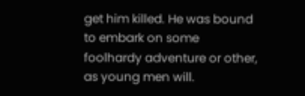get him killed. He was bound to embark on some foolhardy adventure or other, as young men will.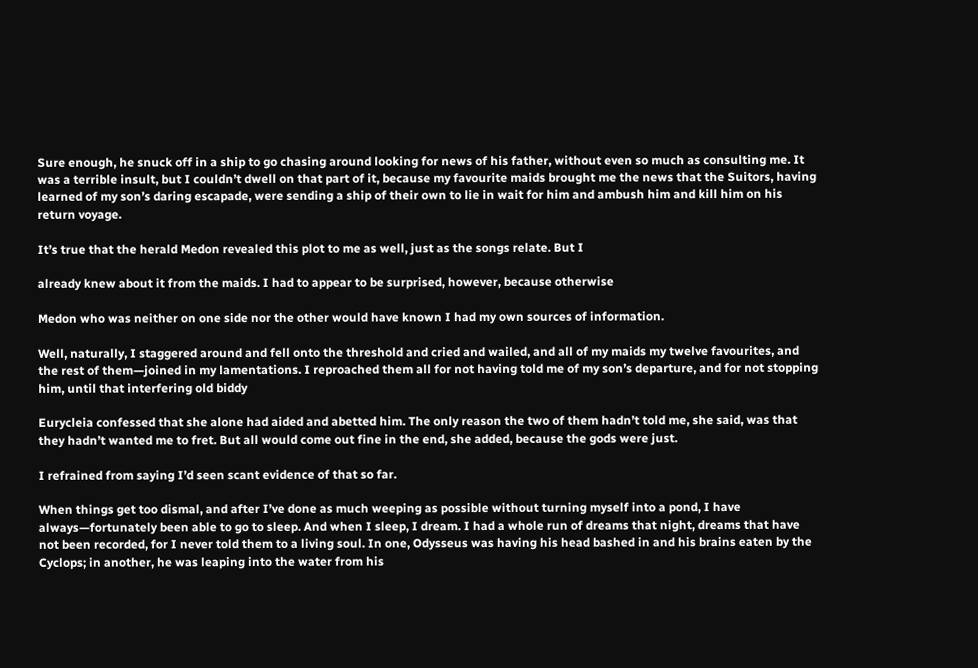Sure enough, he snuck off in a ship to go chasing around looking for news of his father, without even so much as consulting me. It was a terrible insult, but I couldn’t dwell on that part of it, because my favourite maids brought me the news that the Suitors, having learned of my son’s daring escapade, were sending a ship of their own to lie in wait for him and ambush him and kill him on his return voyage.

It’s true that the herald Medon revealed this plot to me as well, just as the songs relate. But I

already knew about it from the maids. I had to appear to be surprised, however, because otherwise

Medon who was neither on one side nor the other would have known I had my own sources of information.

Well, naturally, I staggered around and fell onto the threshold and cried and wailed, and all of my maids my twelve favourites, and the rest of them—joined in my lamentations. I reproached them all for not having told me of my son’s departure, and for not stopping him, until that interfering old biddy

Eurycleia confessed that she alone had aided and abetted him. The only reason the two of them hadn’t told me, she said, was that they hadn’t wanted me to fret. But all would come out fine in the end, she added, because the gods were just.

I refrained from saying I’d seen scant evidence of that so far.

When things get too dismal, and after I’ve done as much weeping as possible without turning myself into a pond, I have always—fortunately been able to go to sleep. And when I sleep, I dream. I had a whole run of dreams that night, dreams that have not been recorded, for I never told them to a living soul. In one, Odysseus was having his head bashed in and his brains eaten by the Cyclops; in another, he was leaping into the water from his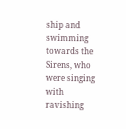ship and swimming towards the Sirens, who were singing with ravishing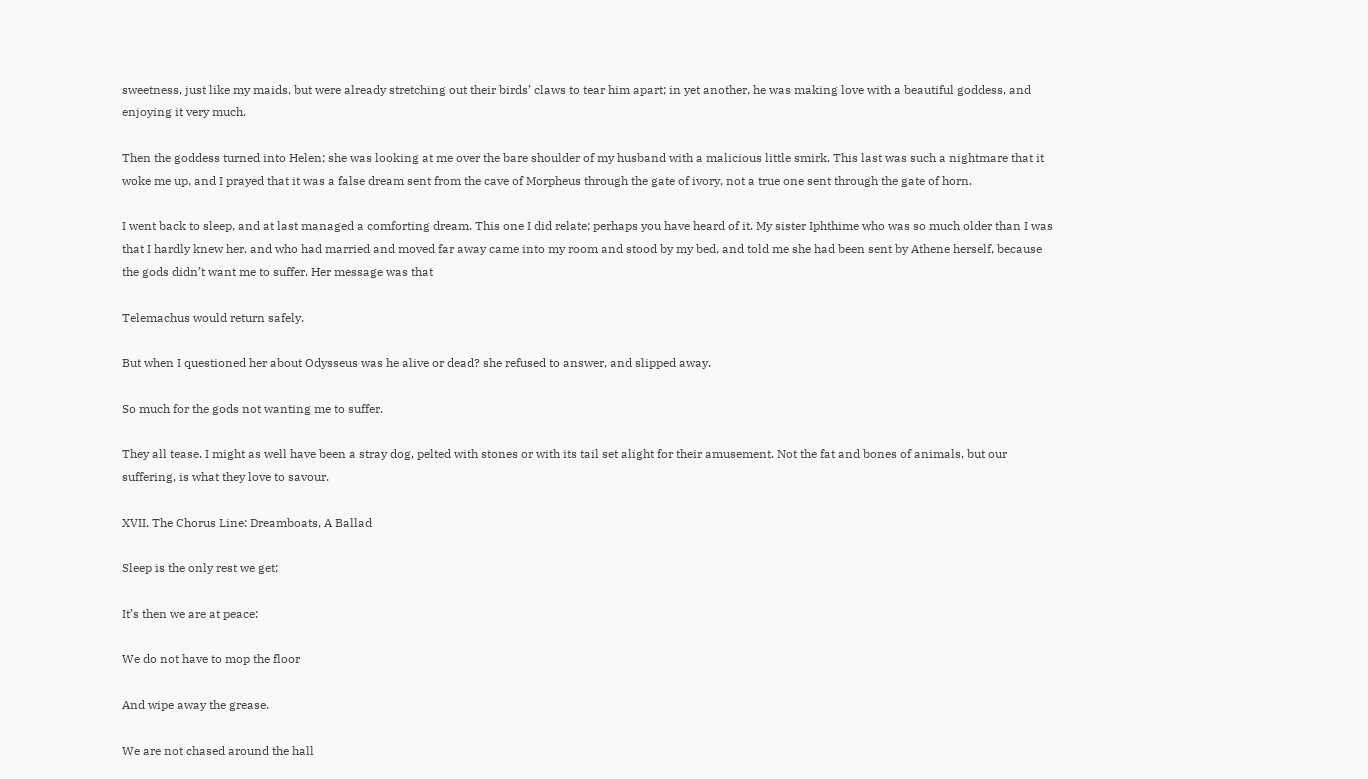sweetness, just like my maids, but were already stretching out their birds’ claws to tear him apart; in yet another, he was making love with a beautiful goddess, and enjoying it very much.

Then the goddess turned into Helen; she was looking at me over the bare shoulder of my husband with a malicious little smirk. This last was such a nightmare that it woke me up, and I prayed that it was a false dream sent from the cave of Morpheus through the gate of ivory, not a true one sent through the gate of horn.

I went back to sleep, and at last managed a comforting dream. This one I did relate; perhaps you have heard of it. My sister Iphthime who was so much older than I was that I hardly knew her, and who had married and moved far away came into my room and stood by my bed, and told me she had been sent by Athene herself, because the gods didn’t want me to suffer. Her message was that

Telemachus would return safely.

But when I questioned her about Odysseus was he alive or dead? she refused to answer, and slipped away.

So much for the gods not wanting me to suffer.

They all tease. I might as well have been a stray dog, pelted with stones or with its tail set alight for their amusement. Not the fat and bones of animals, but our suffering, is what they love to savour.

XVII. The Chorus Line: Dreamboats, A Ballad

Sleep is the only rest we get;

It’s then we are at peace:

We do not have to mop the floor

And wipe away the grease.

We are not chased around the hall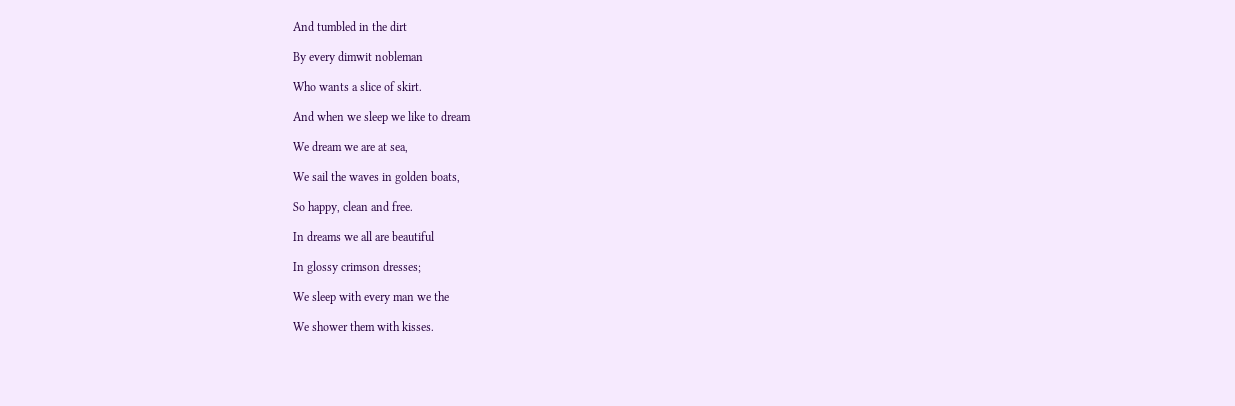And tumbled in the dirt

By every dimwit nobleman

Who wants a slice of skirt.

And when we sleep we like to dream

We dream we are at sea,

We sail the waves in golden boats,

So happy, clean and free.

In dreams we all are beautiful

In glossy crimson dresses;

We sleep with every man we the

We shower them with kisses.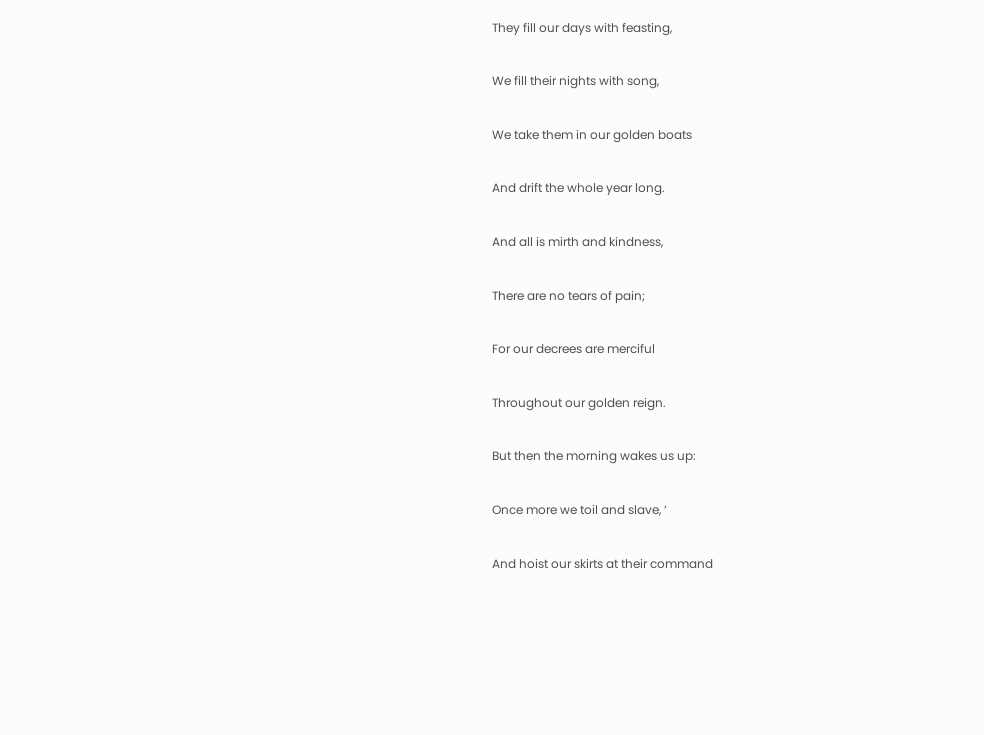They fill our days with feasting,

We fill their nights with song,

We take them in our golden boats

And drift the whole year long.

And all is mirth and kindness,

There are no tears of pain;

For our decrees are merciful

Throughout our golden reign.

But then the morning wakes us up:

Once more we toil and slave, ‘

And hoist our skirts at their command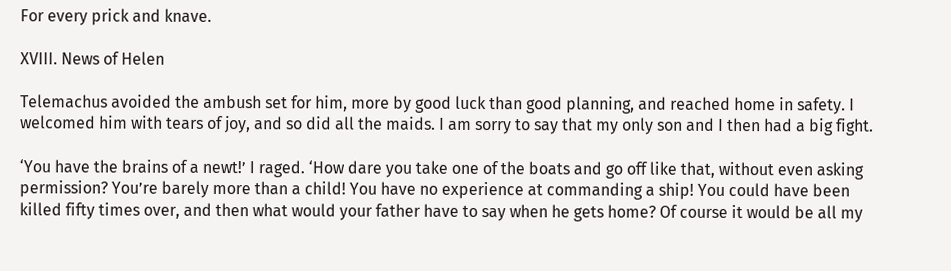For every prick and knave.

XVIII. News of Helen

Telemachus avoided the ambush set for him, more by good luck than good planning, and reached home in safety. I welcomed him with tears of joy, and so did all the maids. I am sorry to say that my only son and I then had a big fight.

‘You have the brains of a newt!’ I raged. ‘How dare you take one of the boats and go off like that, without even asking permission? You’re barely more than a child! You have no experience at commanding a ship! You could have been killed fifty times over, and then what would your father have to say when he gets home? Of course it would be all my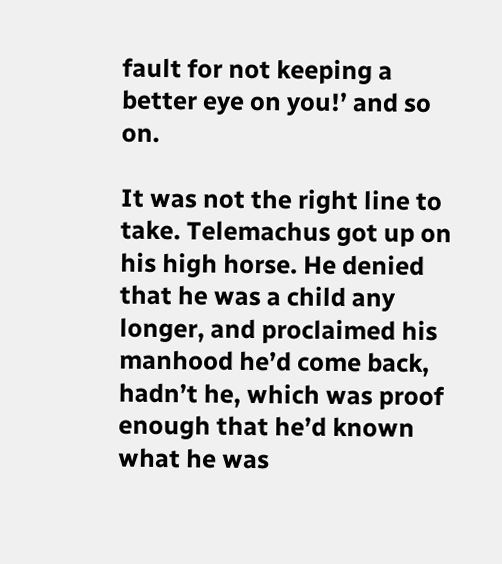fault for not keeping a better eye on you!’ and so on.

It was not the right line to take. Telemachus got up on his high horse. He denied that he was a child any longer, and proclaimed his manhood he’d come back, hadn’t he, which was proof enough that he’d known what he was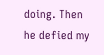doing. Then he defied my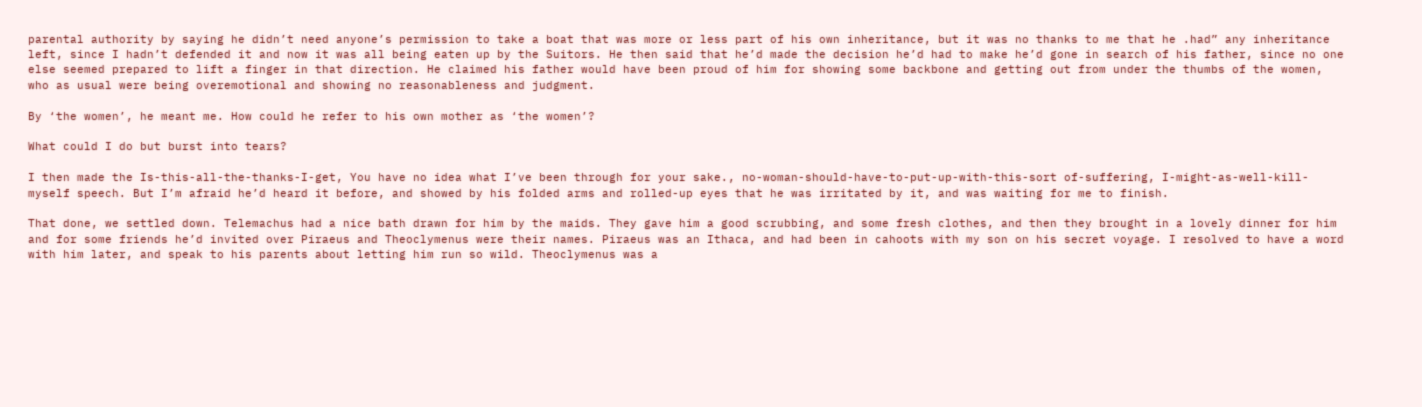parental authority by saying he didn’t need anyone’s permission to take a boat that was more or less part of his own inheritance, but it was no thanks to me that he .had” any inheritance left, since I hadn’t defended it and now it was all being eaten up by the Suitors. He then said that he’d made the decision he’d had to make he’d gone in search of his father, since no one else seemed prepared to lift a finger in that direction. He claimed his father would have been proud of him for showing some backbone and getting out from under the thumbs of the women, who as usual were being overemotional and showing no reasonableness and judgment.

By ‘the women’, he meant me. How could he refer to his own mother as ‘the women’?

What could I do but burst into tears?

I then made the Is-this-all-the-thanks-I-get, You have no idea what I’ve been through for your sake., no-woman-should-have-to-put-up-with-this-sort of-suffering, I-might-as-well-kill-myself speech. But I’m afraid he’d heard it before, and showed by his folded arms and rolled-up eyes that he was irritated by it, and was waiting for me to finish.

That done, we settled down. Telemachus had a nice bath drawn for him by the maids. They gave him a good scrubbing, and some fresh clothes, and then they brought in a lovely dinner for him and for some friends he’d invited over Piraeus and Theoclymenus were their names. Piraeus was an Ithaca, and had been in cahoots with my son on his secret voyage. I resolved to have a word with him later, and speak to his parents about letting him run so wild. Theoclymenus was a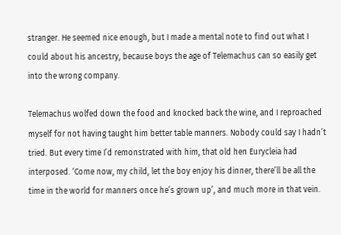stranger. He seemed nice enough, but I made a mental note to find out what I could about his ancestry, because boys the age of Telemachus can so easily get into the wrong company.

Telemachus wolfed down the food and knocked back the wine, and I reproached myself for not having taught him better table manners. Nobody could say I hadn’t tried. But every time I’d remonstrated with him, that old hen Eurycleia had interposed. ‘Come now, my child, let the boy enjoy his dinner, there’ll be all the time in the world for manners once he’s grown up’, and much more in that vein.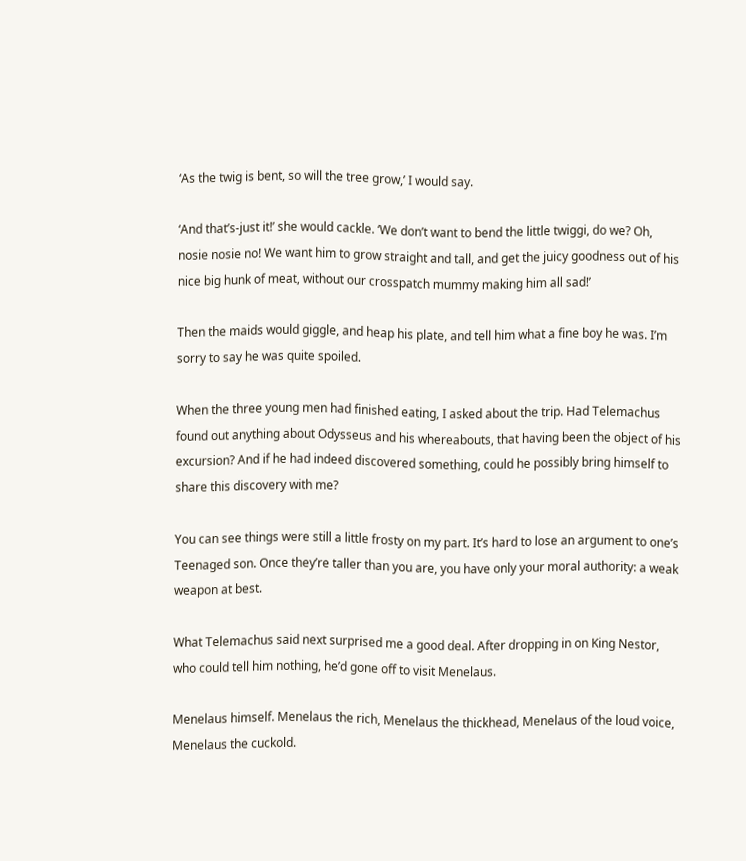‘As the twig is bent, so will the tree grow,’ I would say.

‘And that’s-just it!’ she would cackle. ‘We don’t want to bend the little twiggi, do we? Oh, nosie nosie no! We want him to grow straight and tall, and get the juicy goodness out of his nice big hunk of meat, without our crosspatch mummy making him all sad!’

Then the maids would giggle, and heap his plate, and tell him what a fine boy he was. I’m sorry to say he was quite spoiled.

When the three young men had finished eating, I asked about the trip. Had Telemachus found out anything about Odysseus and his whereabouts, that having been the object of his excursion? And if he had indeed discovered something, could he possibly bring himself to share this discovery with me?

You can see things were still a little frosty on my part. It’s hard to lose an argument to one’s Teenaged son. Once they’re taller than you are, you have only your moral authority: a weak weapon at best.

What Telemachus said next surprised me a good deal. After dropping in on King Nestor, who could tell him nothing, he’d gone off to visit Menelaus.

Menelaus himself. Menelaus the rich, Menelaus the thickhead, Menelaus of the loud voice, Menelaus the cuckold.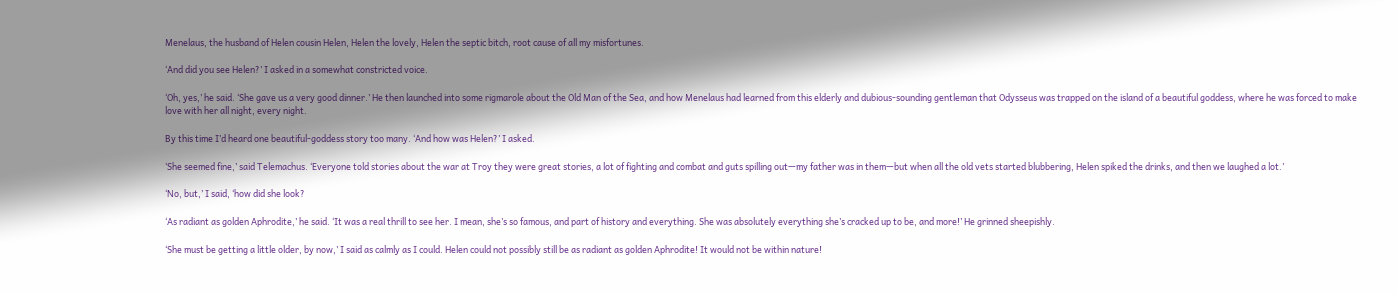Menelaus, the husband of Helen cousin Helen, Helen the lovely, Helen the septic bitch, root cause of all my misfortunes.

‘And did you see Helen?’ I asked in a somewhat constricted voice.

‘Oh, yes,’ he said. ‘She gave us a very good dinner.’ He then launched into some rigmarole about the Old Man of the Sea, and how Menelaus had learned from this elderly and dubious-sounding gentleman that Odysseus was trapped on the island of a beautiful goddess, where he was forced to make love with her all night, every night.

By this time I’d heard one beautiful-goddess story too many. ‘And how was Helen?’ I asked.

‘She seemed fine,’ said Telemachus. ‘Everyone told stories about the war at Troy they were great stories, a lot of fighting and combat and guts spilling out—my father was in them—but when all the old vets started blubbering, Helen spiked the drinks, and then we laughed a lot.’

‘No, but,’ I said, ‘how did she look?

‘As radiant as golden Aphrodite,’ he said. ‘It was a real thrill to see her. I mean, she’s so famous, and part of history and everything. She was absolutely everything she’s cracked up to be, and more!’ He grinned sheepishly.

‘She must be getting a little older, by now,’ I said as calmly as I could. Helen could not possibly still be as radiant as golden Aphrodite! It would not be within nature!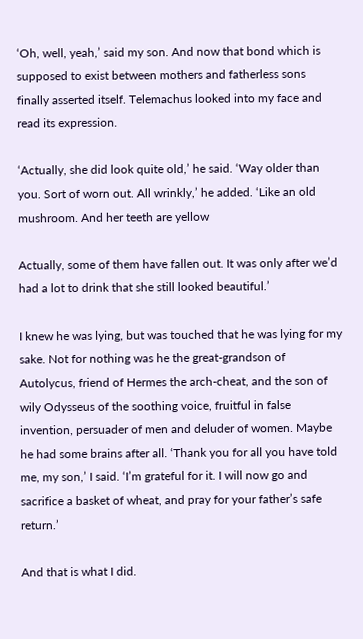‘Oh, well, yeah,’ said my son. And now that bond which is supposed to exist between mothers and fatherless sons finally asserted itself. Telemachus looked into my face and read its expression.

‘Actually, she did look quite old,’ he said. ‘Way older than you. Sort of worn out. All wrinkly,’ he added. ‘Like an old mushroom. And her teeth are yellow

Actually, some of them have fallen out. It was only after we’d had a lot to drink that she still looked beautiful.’

I knew he was lying, but was touched that he was lying for my sake. Not for nothing was he the great-grandson of Autolycus, friend of Hermes the arch-cheat, and the son of wily Odysseus of the soothing voice, fruitful in false invention, persuader of men and deluder of women. Maybe he had some brains after all. ‘Thank you for all you have told me, my son,’ I said. ‘I’m grateful for it. I will now go and sacrifice a basket of wheat, and pray for your father’s safe return.’

And that is what I did.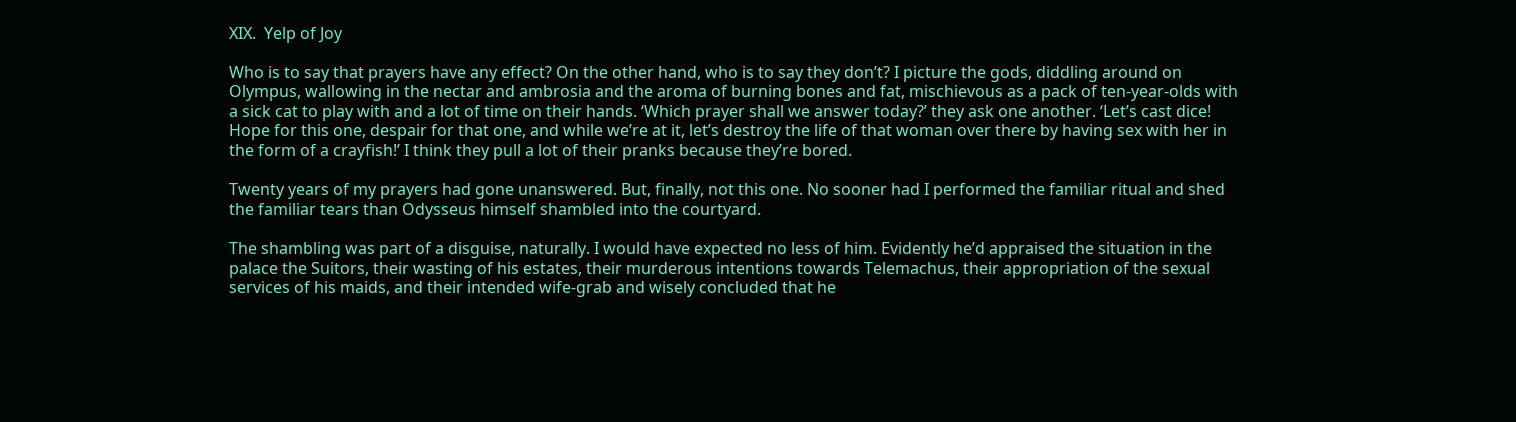XIX.  Yelp of Joy

Who is to say that prayers have any effect? On the other hand, who is to say they don’t? I picture the gods, diddling around on Olympus, wallowing in the nectar and ambrosia and the aroma of burning bones and fat, mischievous as a pack of ten-year-olds with a sick cat to play with and a lot of time on their hands. ‘Which prayer shall we answer today?’ they ask one another. ‘Let’s cast dice! Hope for this one, despair for that one, and while we’re at it, let’s destroy the life of that woman over there by having sex with her in the form of a crayfish!’ I think they pull a lot of their pranks because they’re bored.

Twenty years of my prayers had gone unanswered. But, finally, not this one. No sooner had I performed the familiar ritual and shed the familiar tears than Odysseus himself shambled into the courtyard.

The shambling was part of a disguise, naturally. I would have expected no less of him. Evidently he’d appraised the situation in the palace the Suitors, their wasting of his estates, their murderous intentions towards Telemachus, their appropriation of the sexual services of his maids, and their intended wife-grab and wisely concluded that he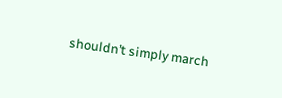shouldn’t simply march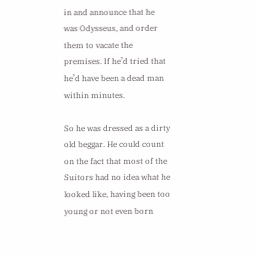in and announce that he was Odysseus, and order them to vacate the premises. If he’d tried that he’d have been a dead man within minutes.

So he was dressed as a dirty old beggar. He could count on the fact that most of the Suitors had no idea what he looked like, having been too young or not even born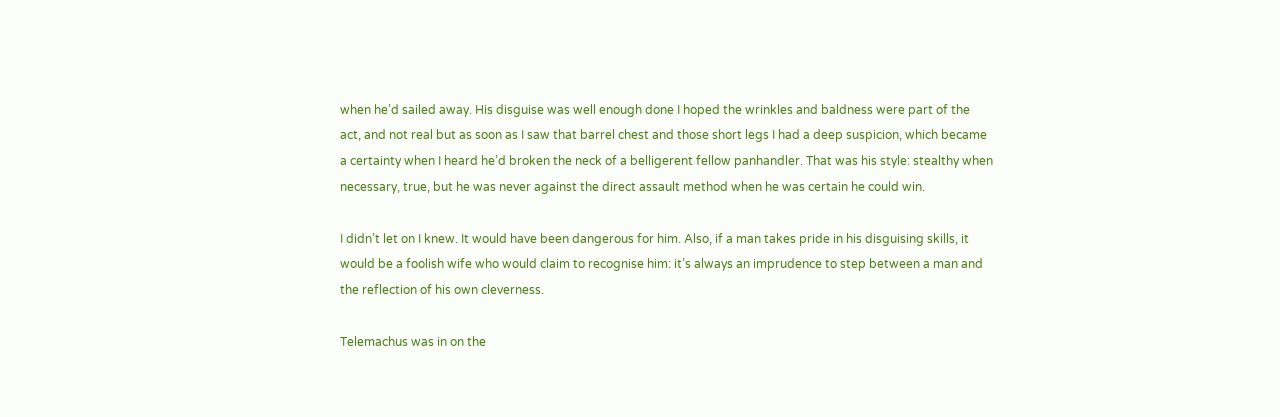when he’d sailed away. His disguise was well enough done I hoped the wrinkles and baldness were part of the act, and not real but as soon as I saw that barrel chest and those short legs I had a deep suspicion, which became a certainty when I heard he’d broken the neck of a belligerent fellow panhandler. That was his style: stealthy when necessary, true, but he was never against the direct assault method when he was certain he could win.

I didn’t let on I knew. It would have been dangerous for him. Also, if a man takes pride in his disguising skills, it would be a foolish wife who would claim to recognise him: it’s always an imprudence to step between a man and the reflection of his own cleverness.

Telemachus was in on the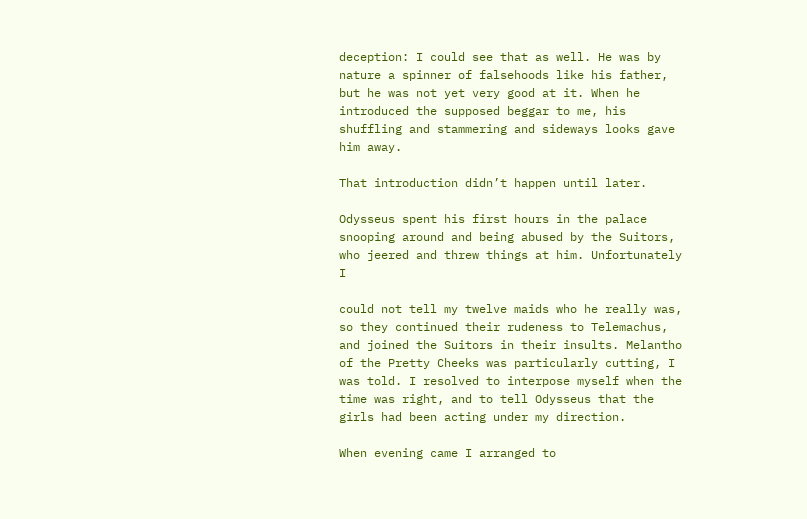deception: I could see that as well. He was by nature a spinner of falsehoods like his father, but he was not yet very good at it. When he introduced the supposed beggar to me, his shuffling and stammering and sideways looks gave him away.

That introduction didn’t happen until later.

Odysseus spent his first hours in the palace snooping around and being abused by the Suitors, who jeered and threw things at him. Unfortunately I

could not tell my twelve maids who he really was, so they continued their rudeness to Telemachus, and joined the Suitors in their insults. Melantho of the Pretty Cheeks was particularly cutting, I was told. I resolved to interpose myself when the time was right, and to tell Odysseus that the girls had been acting under my direction.

When evening came I arranged to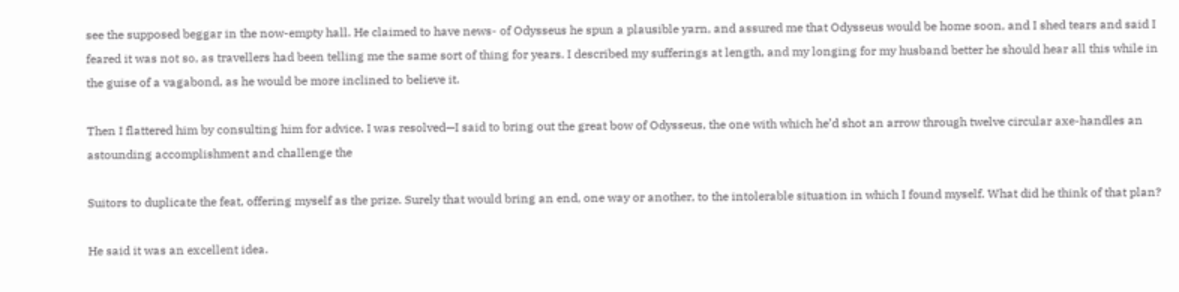see the supposed beggar in the now-empty hall. He claimed to have news- of Odysseus he spun a plausible yarn, and assured me that Odysseus would be home soon, and I shed tears and said I feared it was not so, as travellers had been telling me the same sort of thing for years. I described my sufferings at length, and my longing for my husband better he should hear all this while in the guise of a vagabond, as he would be more inclined to believe it.

Then I flattered him by consulting him for advice. I was resolved—I said to bring out the great bow of Odysseus, the one with which he’d shot an arrow through twelve circular axe-handles an astounding accomplishment and challenge the

Suitors to duplicate the feat, offering myself as the prize. Surely that would bring an end, one way or another, to the intolerable situation in which I found myself. What did he think of that plan?

He said it was an excellent idea.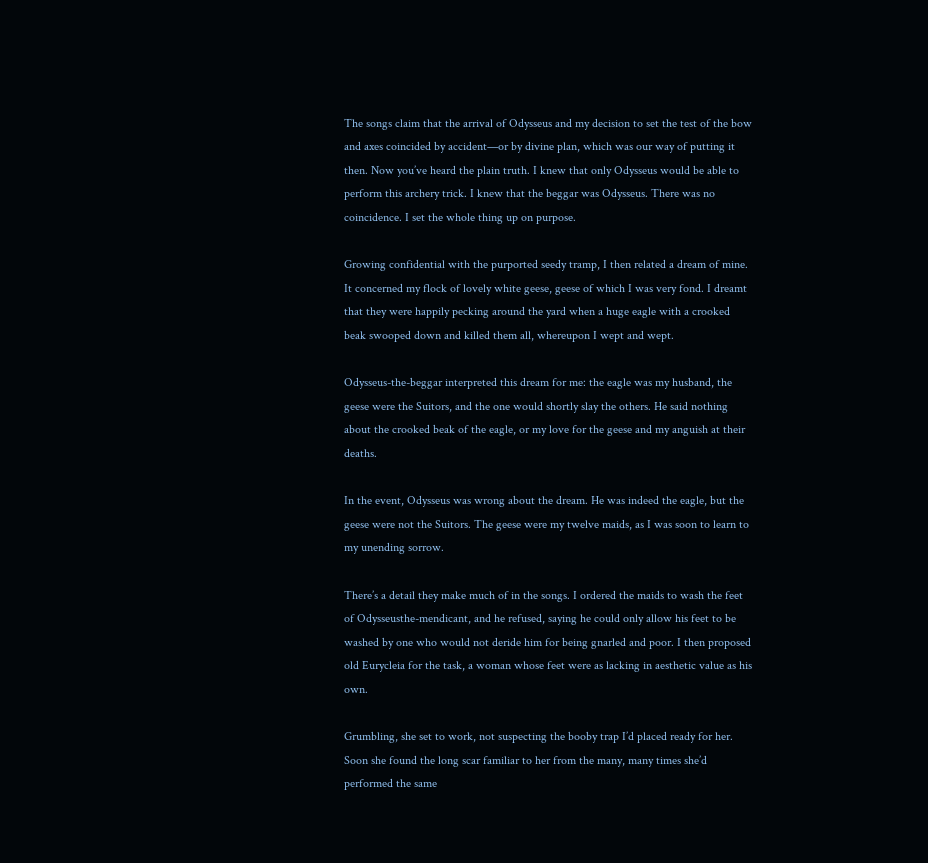The songs claim that the arrival of Odysseus and my decision to set the test of the bow and axes coincided by accident—or by divine plan, which was our way of putting it then. Now you’ve heard the plain truth. I knew that only Odysseus would be able to perform this archery trick. I knew that the beggar was Odysseus. There was no coincidence. I set the whole thing up on purpose.

Growing confidential with the purported seedy tramp, I then related a dream of mine. It concerned my flock of lovely white geese, geese of which I was very fond. I dreamt that they were happily pecking around the yard when a huge eagle with a crooked beak swooped down and killed them all, whereupon I wept and wept.

Odysseus-the-beggar interpreted this dream for me: the eagle was my husband, the geese were the Suitors, and the one would shortly slay the others. He said nothing about the crooked beak of the eagle, or my love for the geese and my anguish at their deaths.

In the event, Odysseus was wrong about the dream. He was indeed the eagle, but the geese were not the Suitors. The geese were my twelve maids, as I was soon to learn to my unending sorrow.

There’s a detail they make much of in the songs. I ordered the maids to wash the feet of Odysseusthe-mendicant, and he refused, saying he could only allow his feet to be washed by one who would not deride him for being gnarled and poor. I then proposed old Eurycleia for the task, a woman whose feet were as lacking in aesthetic value as his own.

Grumbling, she set to work, not suspecting the booby trap I’d placed ready for her. Soon she found the long scar familiar to her from the many, many times she’d performed the same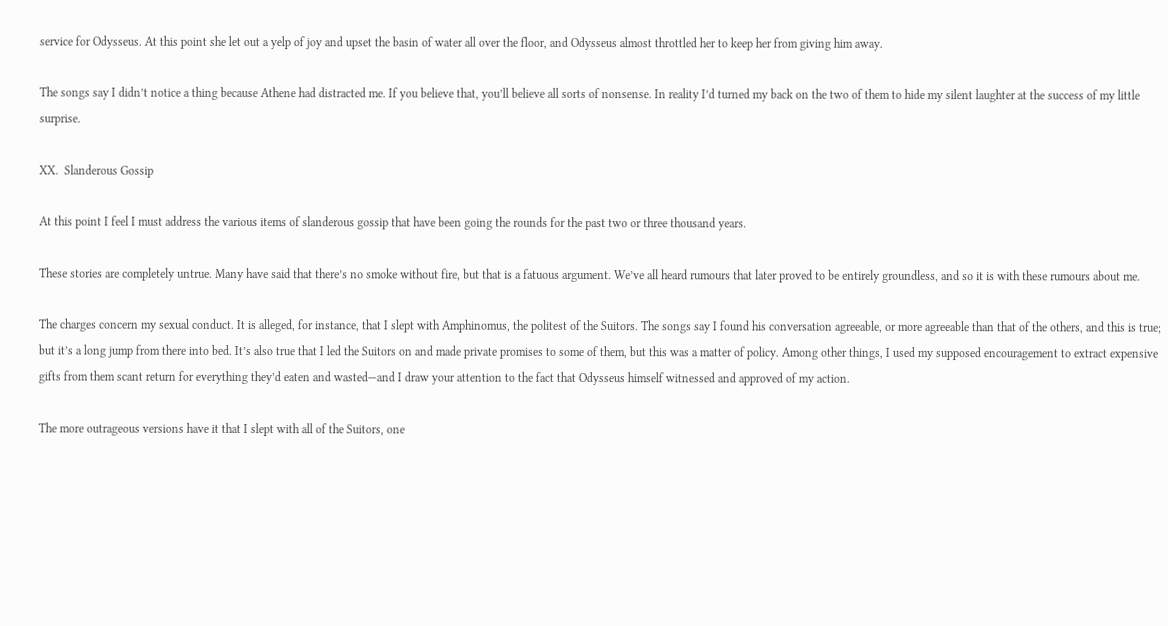service for Odysseus. At this point she let out a yelp of joy and upset the basin of water all over the floor, and Odysseus almost throttled her to keep her from giving him away.

The songs say I didn’t notice a thing because Athene had distracted me. If you believe that, you’ll believe all sorts of nonsense. In reality I’d turned my back on the two of them to hide my silent laughter at the success of my little surprise.

XX.  Slanderous Gossip

At this point I feel I must address the various items of slanderous gossip that have been going the rounds for the past two or three thousand years.

These stories are completely untrue. Many have said that there’s no smoke without fire, but that is a fatuous argument. We’ve all heard rumours that later proved to be entirely groundless, and so it is with these rumours about me.

The charges concern my sexual conduct. It is alleged, for instance, that I slept with Amphinomus, the politest of the Suitors. The songs say I found his conversation agreeable, or more agreeable than that of the others, and this is true; but it’s a long jump from there into bed. It’s also true that I led the Suitors on and made private promises to some of them, but this was a matter of policy. Among other things, I used my supposed encouragement to extract expensive gifts from them scant return for everything they’d eaten and wasted—and I draw your attention to the fact that Odysseus himself witnessed and approved of my action.

The more outrageous versions have it that I slept with all of the Suitors, one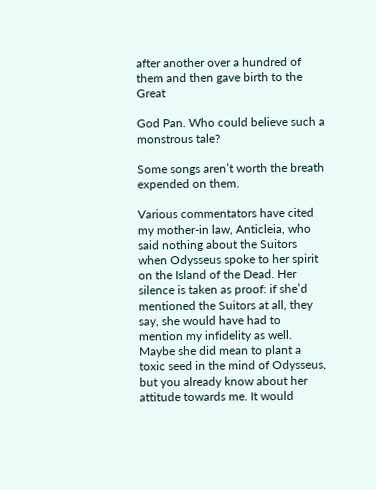after another over a hundred of them and then gave birth to the Great

God Pan. Who could believe such a monstrous tale?

Some songs aren’t worth the breath expended on them.

Various commentators have cited my mother-in law, Anticleia, who said nothing about the Suitors when Odysseus spoke to her spirit on the Island of the Dead. Her silence is taken as proof: if she’d mentioned the Suitors at all, they say, she would have had to mention my infidelity as well. Maybe she did mean to plant a toxic seed in the mind of Odysseus, but you already know about her attitude towards me. It would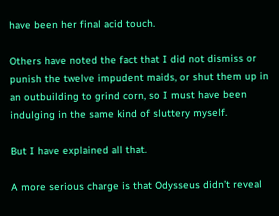have been her final acid touch.

Others have noted the fact that I did not dismiss or punish the twelve impudent maids, or shut them up in an outbuilding to grind corn, so I must have been indulging in the same kind of sluttery myself.

But I have explained all that.

A more serious charge is that Odysseus didn’t reveal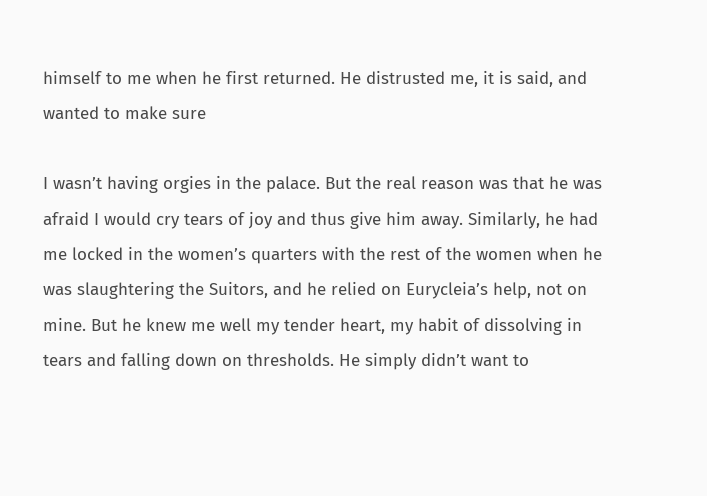himself to me when he first returned. He distrusted me, it is said, and wanted to make sure

I wasn’t having orgies in the palace. But the real reason was that he was afraid I would cry tears of joy and thus give him away. Similarly, he had me locked in the women’s quarters with the rest of the women when he was slaughtering the Suitors, and he relied on Eurycleia’s help, not on mine. But he knew me well my tender heart, my habit of dissolving in tears and falling down on thresholds. He simply didn’t want to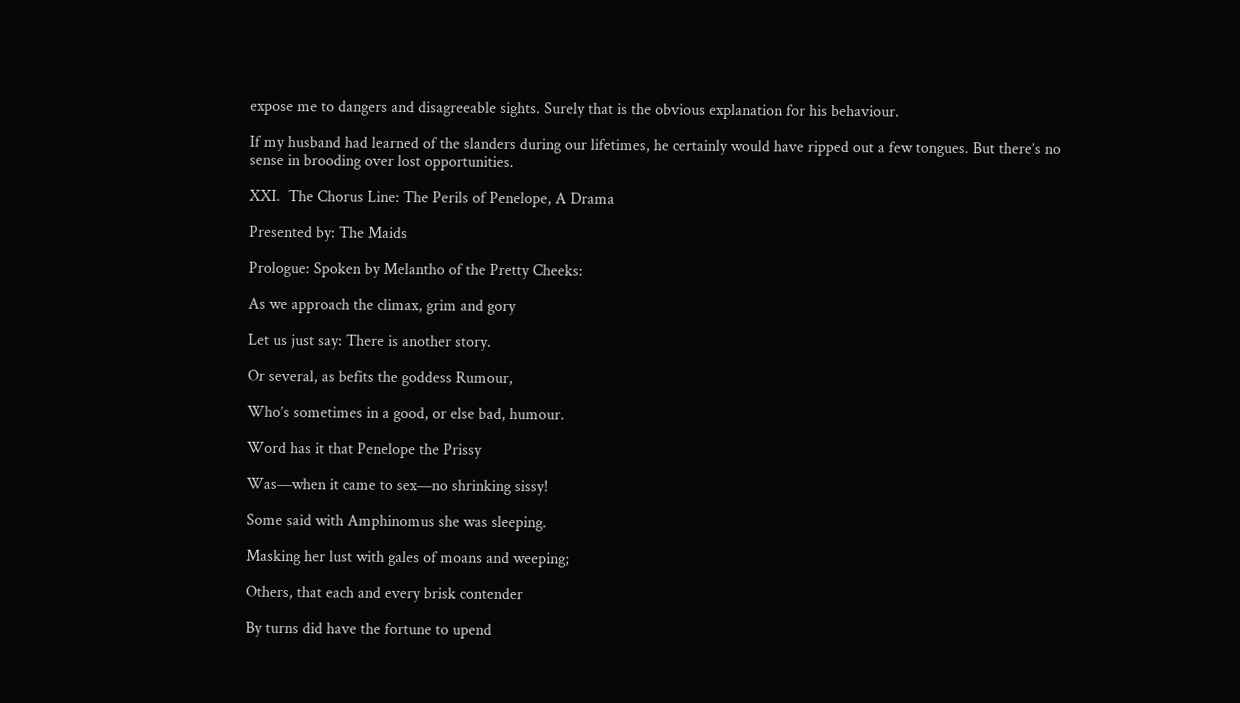expose me to dangers and disagreeable sights. Surely that is the obvious explanation for his behaviour.

If my husband had learned of the slanders during our lifetimes, he certainly would have ripped out a few tongues. But there’s no sense in brooding over lost opportunities.

XXI.  The Chorus Line: The Perils of Penelope, A Drama

Presented by: The Maids

Prologue: Spoken by Melantho of the Pretty Cheeks:

As we approach the climax, grim and gory

Let us just say: There is another story.

Or several, as befits the goddess Rumour,

Who’s sometimes in a good, or else bad, humour.

Word has it that Penelope the Prissy

Was—when it came to sex—no shrinking sissy!

Some said with Amphinomus she was sleeping.

Masking her lust with gales of moans and weeping;

Others, that each and every brisk contender

By turns did have the fortune to upend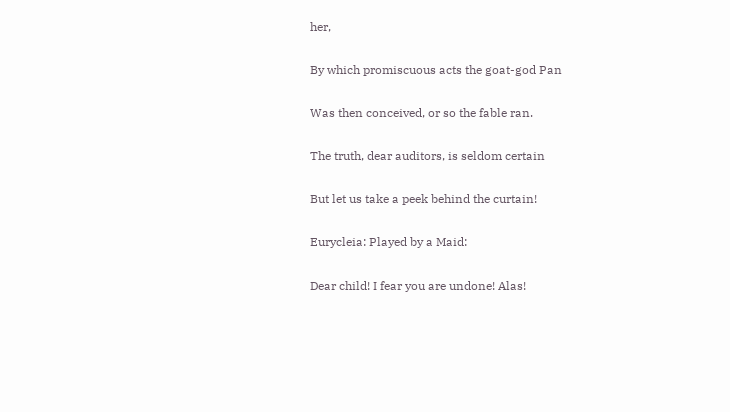her,

By which promiscuous acts the goat-god Pan

Was then conceived, or so the fable ran.

The truth, dear auditors, is seldom certain

But let us take a peek behind the curtain!

Eurycleia: Played by a Maid:

Dear child! I fear you are undone! Alas!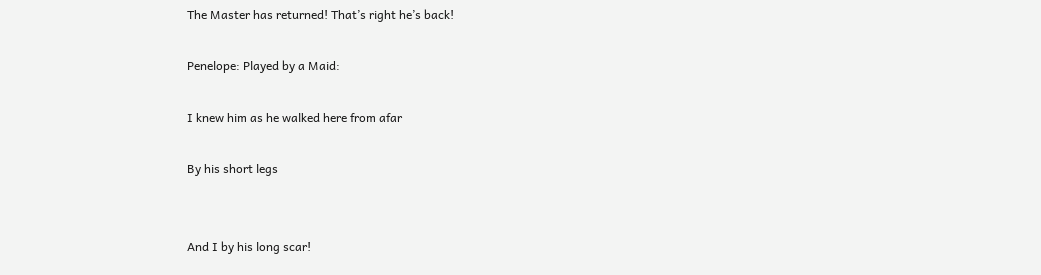The Master has returned! That’s right he’s back!

Penelope: Played by a Maid:

I knew him as he walked here from afar

By his short legs


And I by his long scar!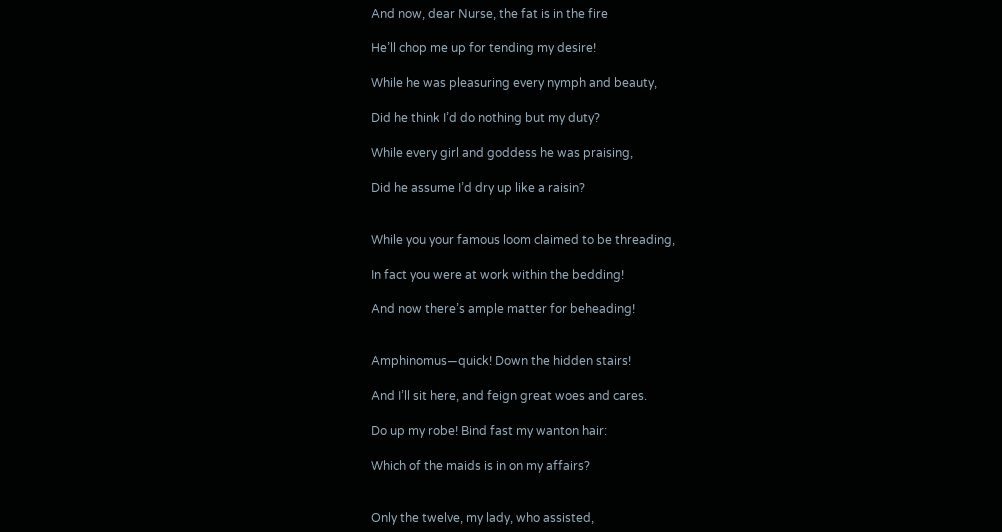And now, dear Nurse, the fat is in the fire

He’ll chop me up for tending my desire!

While he was pleasuring every nymph and beauty,

Did he think I’d do nothing but my duty?

While every girl and goddess he was praising,

Did he assume I’d dry up like a raisin?


While you your famous loom claimed to be threading,

In fact you were at work within the bedding!

And now there’s ample matter for beheading!


Amphinomus—quick! Down the hidden stairs!

And I’ll sit here, and feign great woes and cares.

Do up my robe! Bind fast my wanton hair:

Which of the maids is in on my affairs?


Only the twelve, my lady, who assisted,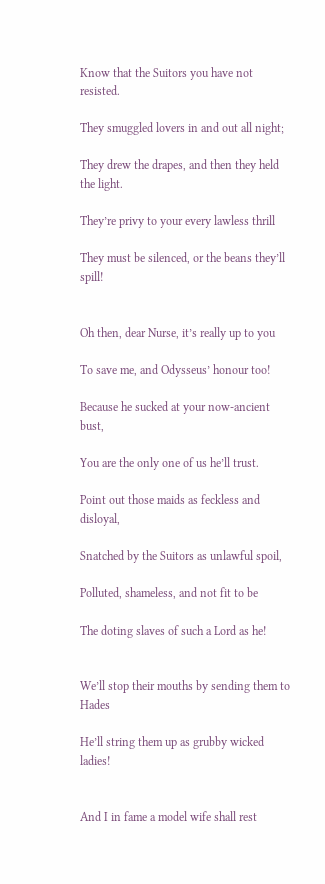Know that the Suitors you have not resisted.

They smuggled lovers in and out all night;

They drew the drapes, and then they held the light.

They’re privy to your every lawless thrill

They must be silenced, or the beans they’ll spill!


Oh then, dear Nurse, it’s really up to you

To save me, and Odysseus’ honour too!

Because he sucked at your now-ancient bust,

You are the only one of us he’ll trust.

Point out those maids as feckless and disloyal,

Snatched by the Suitors as unlawful spoil,

Polluted, shameless, and not fit to be

The doting slaves of such a Lord as he!


We’ll stop their mouths by sending them to Hades

He’ll string them up as grubby wicked ladies!


And I in fame a model wife shall rest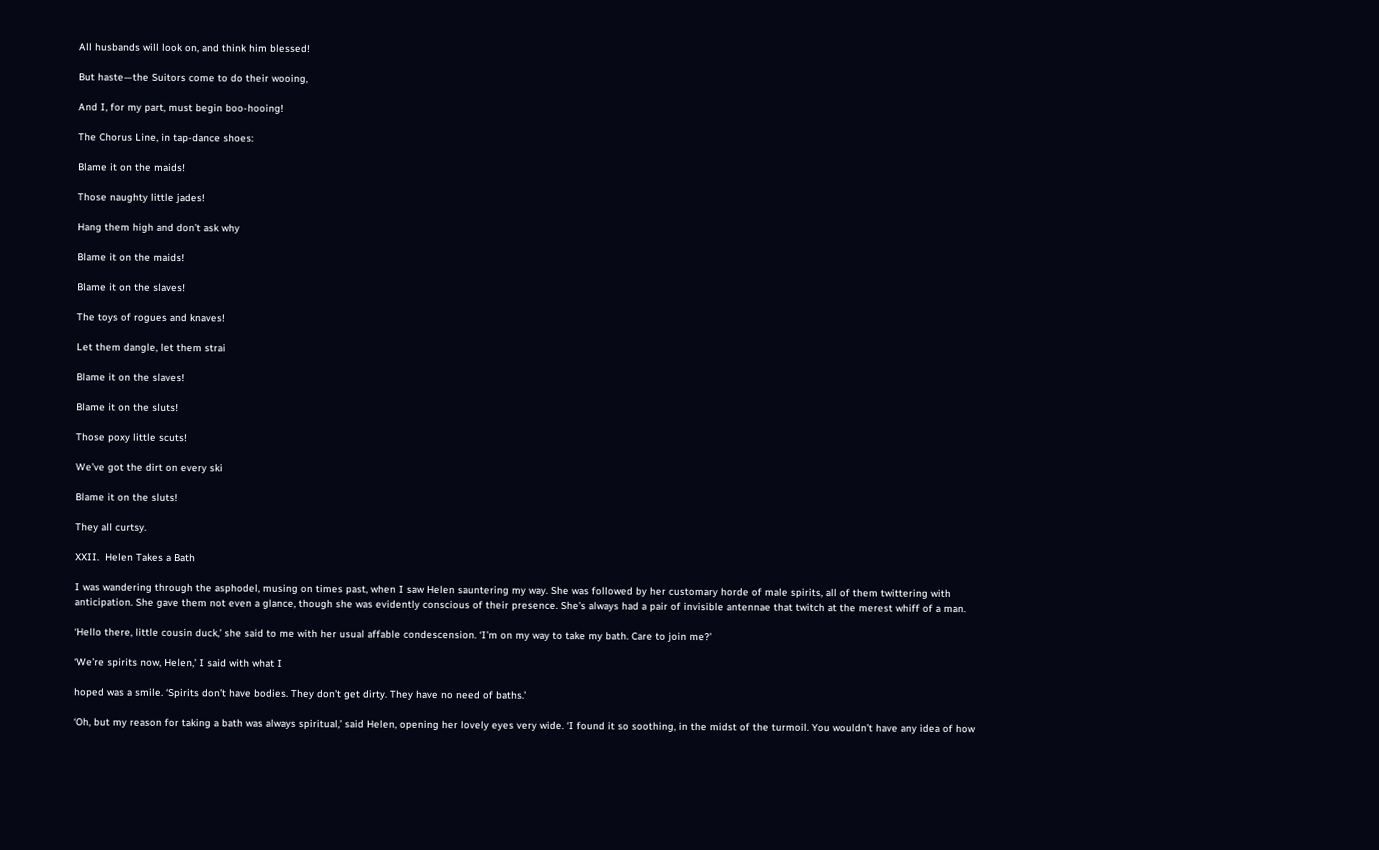All husbands will look on, and think him blessed!

But haste—the Suitors come to do their wooing,

And I, for my part, must begin boo-hooing!

The Chorus Line, in tap-dance shoes:

Blame it on the maids!

Those naughty little jades!

Hang them high and don’t ask why

Blame it on the maids!

Blame it on the slaves!

The toys of rogues and knaves!

Let them dangle, let them strai

Blame it on the slaves!

Blame it on the sluts!

Those poxy little scuts!

We’ve got the dirt on every ski

Blame it on the sluts!

They all curtsy.

XXII.  Helen Takes a Bath

I was wandering through the asphodel, musing on times past, when I saw Helen sauntering my way. She was followed by her customary horde of male spirits, all of them twittering with anticipation. She gave them not even a glance, though she was evidently conscious of their presence. She’s always had a pair of invisible antennae that twitch at the merest whiff of a man.

‘Hello there, little cousin duck,’ she said to me with her usual affable condescension. ‘I’m on my way to take my bath. Care to join me?’

‘We’re spirits now, Helen,’ I said with what I

hoped was a smile. ‘Spirits don’t have bodies. They don’t get dirty. They have no need of baths.’

‘Oh, but my reason for taking a bath was always spiritual,’ said Helen, opening her lovely eyes very wide. ‘I found it so soothing, in the midst of the turmoil. You wouldn’t have any idea of how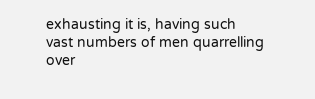exhausting it is, having such vast numbers of men quarrelling over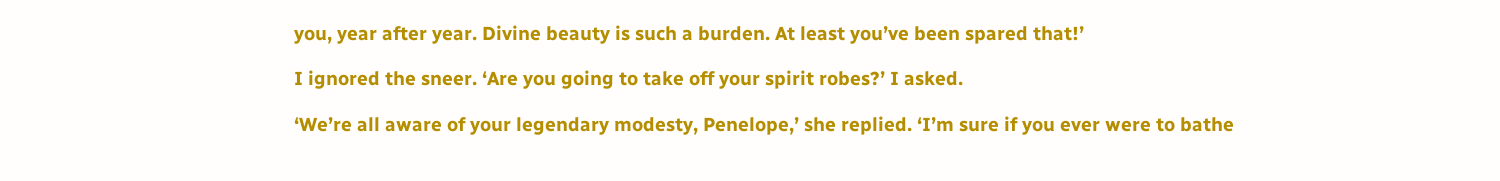you, year after year. Divine beauty is such a burden. At least you’ve been spared that!’

I ignored the sneer. ‘Are you going to take off your spirit robes?’ I asked.

‘We’re all aware of your legendary modesty, Penelope,’ she replied. ‘I’m sure if you ever were to bathe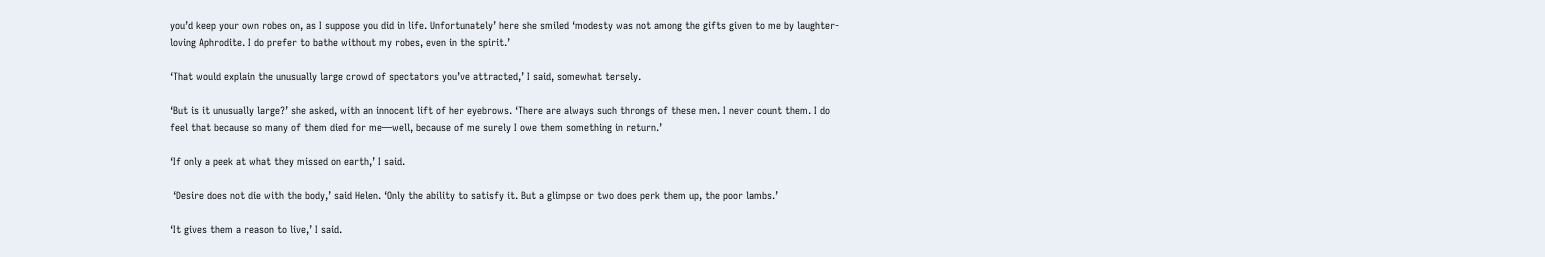you’d keep your own robes on, as I suppose you did in life. Unfortunately’ here she smiled ‘modesty was not among the gifts given to me by laughter-loving Aphrodite. I do prefer to bathe without my robes, even in the spirit.’

‘That would explain the unusually large crowd of spectators you’ve attracted,’ I said, somewhat tersely.

‘But is it unusually large?’ she asked, with an innocent lift of her eyebrows. ‘There are always such throngs of these men. I never count them. I do feel that because so many of them died for me—well, because of me surely I owe them something in return.’

‘If only a peek at what they missed on earth,’ I said.

 ‘Desire does not die with the body,’ said Helen. ‘Only the ability to satisfy it. But a glimpse or two does perk them up, the poor lambs.’

‘It gives them a reason to live,’ I said.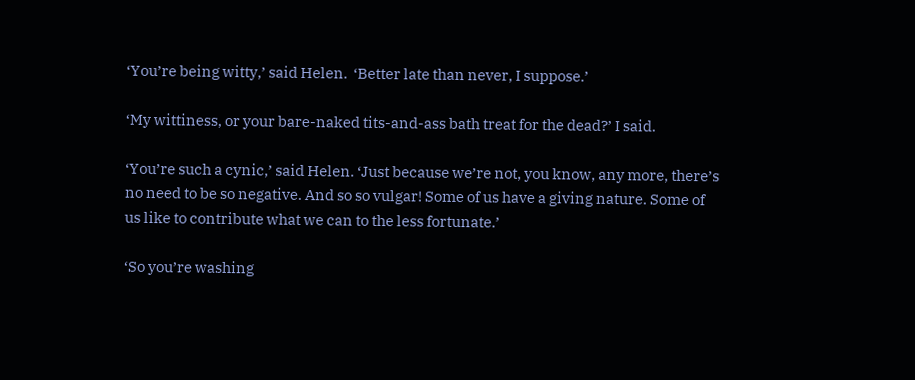‘You’re being witty,’ said Helen.  ‘Better late than never, I suppose.’

‘My wittiness, or your bare-naked tits-and-ass bath treat for the dead?’ I said.

‘You’re such a cynic,’ said Helen. ‘Just because we’re not, you know, any more, there’s no need to be so negative. And so so vulgar! Some of us have a giving nature. Some of us like to contribute what we can to the less fortunate.’

‘So you’re washing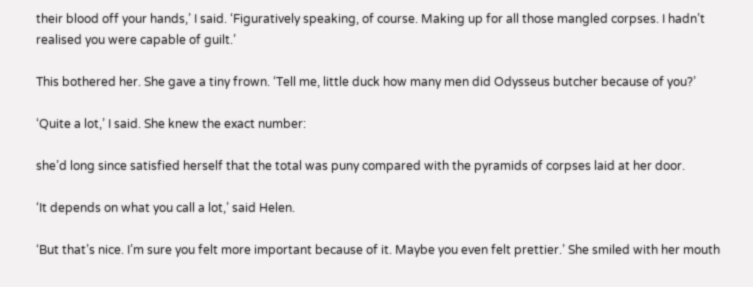their blood off your hands,’ I said. ‘Figuratively speaking, of course. Making up for all those mangled corpses. I hadn’t realised you were capable of guilt.’

This bothered her. She gave a tiny frown. ‘Tell me, little duck how many men did Odysseus butcher because of you?’

‘Quite a lot,’ I said. She knew the exact number:

she’d long since satisfied herself that the total was puny compared with the pyramids of corpses laid at her door.

‘It depends on what you call a lot,’ said Helen.

‘But that’s nice. I’m sure you felt more important because of it. Maybe you even felt prettier.’ She smiled with her mouth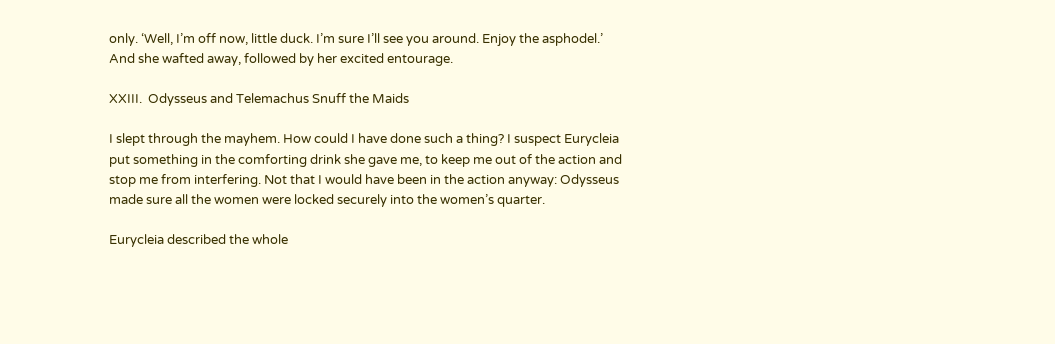only. ‘Well, I’m off now, little duck. I’m sure I’ll see you around. Enjoy the asphodel.’ And she wafted away, followed by her excited entourage.

XXIII.  Odysseus and Telemachus Snuff the Maids

I slept through the mayhem. How could I have done such a thing? I suspect Eurycleia put something in the comforting drink she gave me, to keep me out of the action and stop me from interfering. Not that I would have been in the action anyway: Odysseus made sure all the women were locked securely into the women’s quarter.

Eurycleia described the whole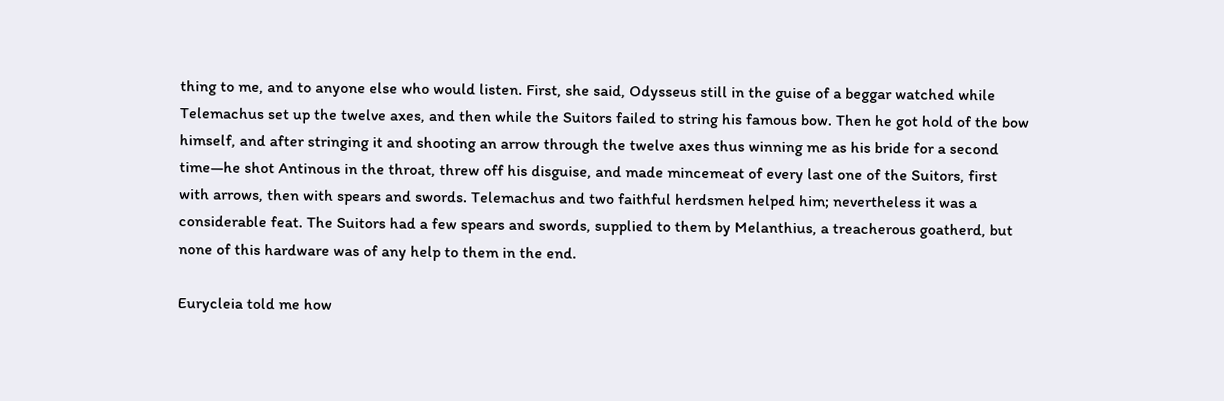thing to me, and to anyone else who would listen. First, she said, Odysseus still in the guise of a beggar watched while Telemachus set up the twelve axes, and then while the Suitors failed to string his famous bow. Then he got hold of the bow himself, and after stringing it and shooting an arrow through the twelve axes thus winning me as his bride for a second time—he shot Antinous in the throat, threw off his disguise, and made mincemeat of every last one of the Suitors, first with arrows, then with spears and swords. Telemachus and two faithful herdsmen helped him; nevertheless it was a considerable feat. The Suitors had a few spears and swords, supplied to them by Melanthius, a treacherous goatherd, but none of this hardware was of any help to them in the end.

Eurycleia told me how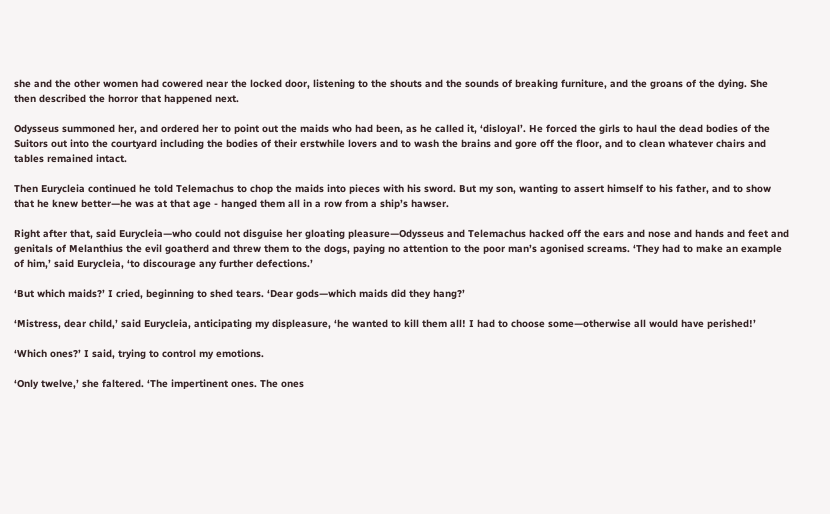she and the other women had cowered near the locked door, listening to the shouts and the sounds of breaking furniture, and the groans of the dying. She then described the horror that happened next.

Odysseus summoned her, and ordered her to point out the maids who had been, as he called it, ‘disloyal’. He forced the girls to haul the dead bodies of the Suitors out into the courtyard including the bodies of their erstwhile lovers and to wash the brains and gore off the floor, and to clean whatever chairs and tables remained intact.

Then Eurycleia continued he told Telemachus to chop the maids into pieces with his sword. But my son, wanting to assert himself to his father, and to show that he knew better—he was at that age - hanged them all in a row from a ship’s hawser.

Right after that, said Eurycleia—who could not disguise her gloating pleasure—Odysseus and Telemachus hacked off the ears and nose and hands and feet and genitals of Melanthius the evil goatherd and threw them to the dogs, paying no attention to the poor man’s agonised screams. ‘They had to make an example of him,’ said Eurycleia, ‘to discourage any further defections.’

‘But which maids?’ I cried, beginning to shed tears. ‘Dear gods—which maids did they hang?’

‘Mistress, dear child,’ said Eurycleia, anticipating my displeasure, ‘he wanted to kill them all! I had to choose some—otherwise all would have perished!’

‘Which ones?’ I said, trying to control my emotions.

‘Only twelve,’ she faltered. ‘The impertinent ones. The ones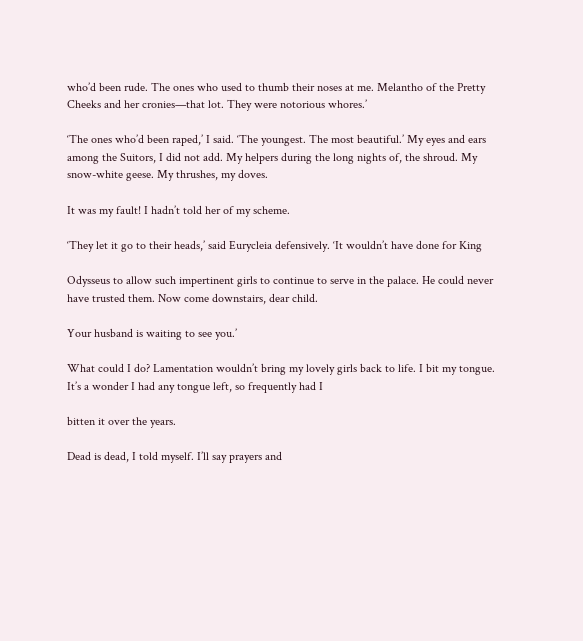who’d been rude. The ones who used to thumb their noses at me. Melantho of the Pretty Cheeks and her cronies—that lot. They were notorious whores.’

‘The ones who’d been raped,’ I said. ‘The youngest. The most beautiful.’ My eyes and ears among the Suitors, I did not add. My helpers during the long nights of, the shroud. My snow-white geese. My thrushes, my doves.

It was my fault! I hadn’t told her of my scheme.

‘They let it go to their heads,’ said Eurycleia defensively. ‘It wouldn’t have done for King

Odysseus to allow such impertinent girls to continue to serve in the palace. He could never have trusted them. Now come downstairs, dear child.

Your husband is waiting to see you.’

What could I do? Lamentation wouldn’t bring my lovely girls back to life. I bit my tongue. It’s a wonder I had any tongue left, so frequently had I

bitten it over the years.

Dead is dead, I told myself. I’ll say prayers and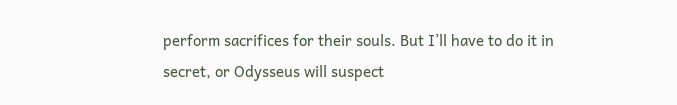perform sacrifices for their souls. But I’ll have to do it in secret, or Odysseus will suspect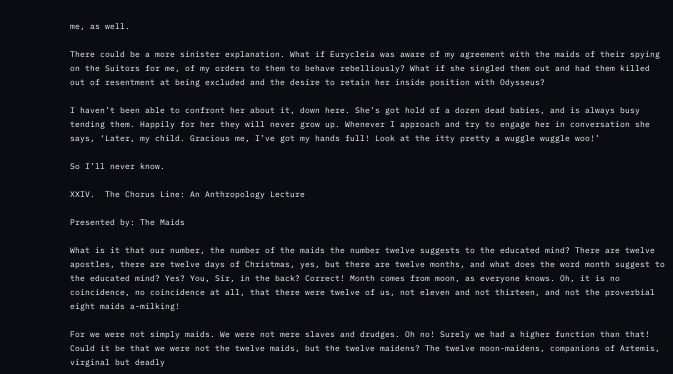me, as well.

There could be a more sinister explanation. What if Eurycleia was aware of my agreement with the maids of their spying on the Suitors for me, of my orders to them to behave rebelliously? What if she singled them out and had them killed out of resentment at being excluded and the desire to retain her inside position with Odysseus?

I haven’t been able to confront her about it, down here. She’s got hold of a dozen dead babies, and is always busy tending them. Happily for her they will never grow up. Whenever I approach and try to engage her in conversation she says, ‘Later, my child. Gracious me, I’ve got my hands full! Look at the itty pretty a wuggle wuggle woo!’

So I’ll never know.

XXIV.  The Chorus Line: An Anthropology Lecture

Presented by: The Maids

What is it that our number, the number of the maids the number twelve suggests to the educated mind? There are twelve apostles, there are twelve days of Christmas, yes, but there are twelve months, and what does the word month suggest to the educated mind? Yes? You, Sir, in the back? Correct! Month comes from moon, as everyone knows. Oh, it is no coincidence, no coincidence at all, that there were twelve of us, not eleven and not thirteen, and not the proverbial eight maids a-milking!

For we were not simply maids. We were not mere slaves and drudges. Oh no! Surely we had a higher function than that! Could it be that we were not the twelve maids, but the twelve maidens? The twelve moon-maidens, companions of Artemis, virginal but deadly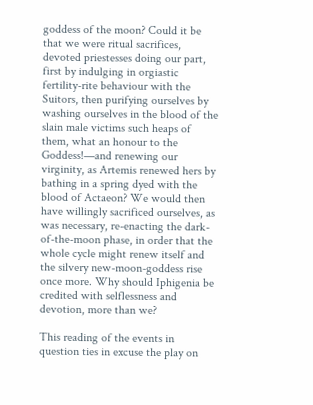goddess of the moon? Could it be that we were ritual sacrifices, devoted priestesses doing our part, first by indulging in orgiastic fertility-rite behaviour with the Suitors, then purifying ourselves by washing ourselves in the blood of the slain male victims such heaps of them, what an honour to the Goddess!—and renewing our virginity, as Artemis renewed hers by bathing in a spring dyed with the blood of Actaeon? We would then have willingly sacrificed ourselves, as was necessary, re-enacting the dark-of-the-moon phase, in order that the whole cycle might renew itself and the silvery new-moon-goddess rise once more. Why should Iphigenia be credited with selflessness and devotion, more than we?

This reading of the events in question ties in excuse the play on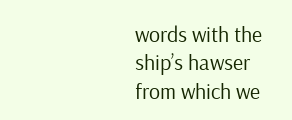words with the ship’s hawser from which we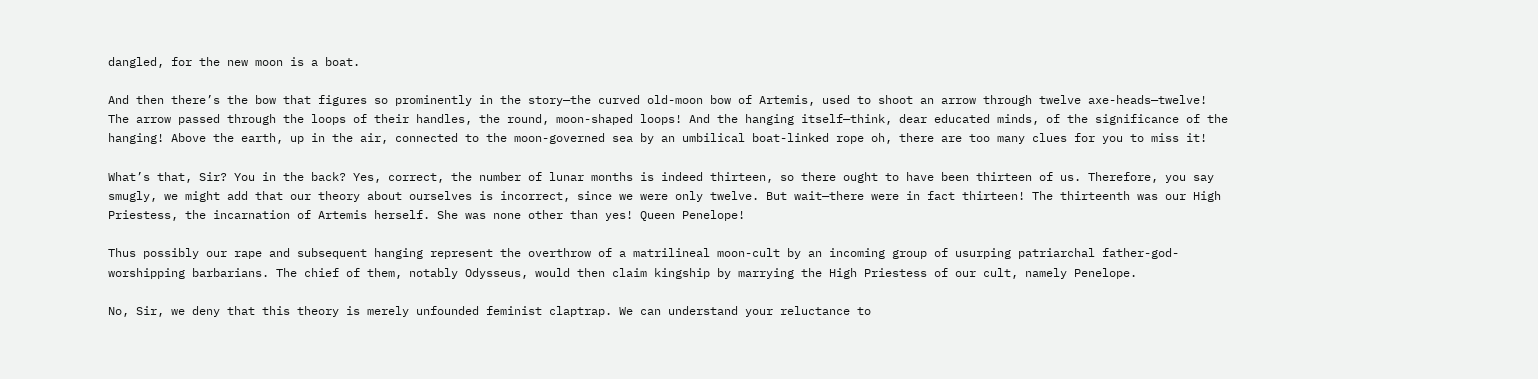dangled, for the new moon is a boat.

And then there’s the bow that figures so prominently in the story—the curved old-moon bow of Artemis, used to shoot an arrow through twelve axe-heads—twelve! The arrow passed through the loops of their handles, the round, moon-shaped loops! And the hanging itself—think, dear educated minds, of the significance of the hanging! Above the earth, up in the air, connected to the moon-governed sea by an umbilical boat-linked rope oh, there are too many clues for you to miss it!

What’s that, Sir? You in the back? Yes, correct, the number of lunar months is indeed thirteen, so there ought to have been thirteen of us. Therefore, you say smugly, we might add that our theory about ourselves is incorrect, since we were only twelve. But wait—there were in fact thirteen! The thirteenth was our High Priestess, the incarnation of Artemis herself. She was none other than yes! Queen Penelope!

Thus possibly our rape and subsequent hanging represent the overthrow of a matrilineal moon-cult by an incoming group of usurping patriarchal father-god-worshipping barbarians. The chief of them, notably Odysseus, would then claim kingship by marrying the High Priestess of our cult, namely Penelope.

No, Sir, we deny that this theory is merely unfounded feminist claptrap. We can understand your reluctance to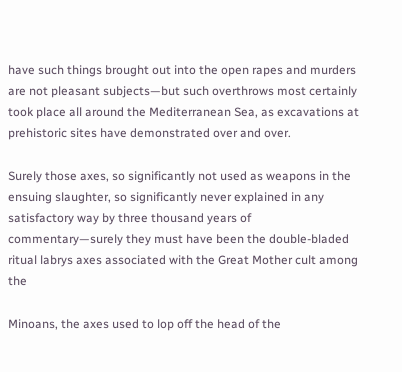have such things brought out into the open rapes and murders are not pleasant subjects—but such overthrows most certainly took place all around the Mediterranean Sea, as excavations at prehistoric sites have demonstrated over and over.

Surely those axes, so significantly not used as weapons in the ensuing slaughter, so significantly never explained in any satisfactory way by three thousand years of commentary—surely they must have been the double-bladed ritual labrys axes associated with the Great Mother cult among the

Minoans, the axes used to lop off the head of the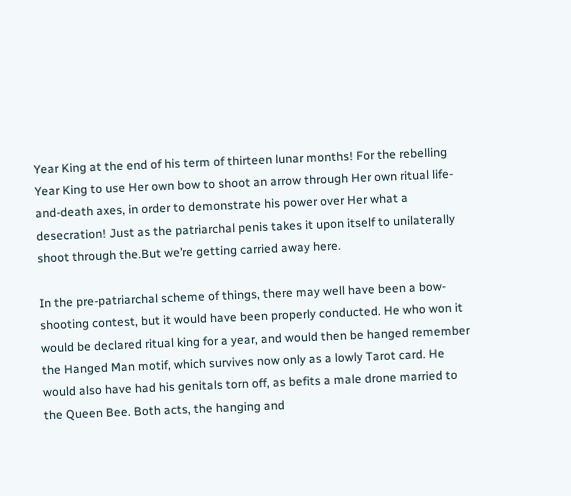Year King at the end of his term of thirteen lunar months! For the rebelling Year King to use Her own bow to shoot an arrow through Her own ritual life-and-death axes, in order to demonstrate his power over Her what a desecration! Just as the patriarchal penis takes it upon itself to unilaterally shoot through the.But we’re getting carried away here.

In the pre-patriarchal scheme of things, there may well have been a bow-shooting contest, but it would have been properly conducted. He who won it would be declared ritual king for a year, and would then be hanged remember the Hanged Man motif, which survives now only as a lowly Tarot card. He would also have had his genitals torn off, as befits a male drone married to the Queen Bee. Both acts, the hanging and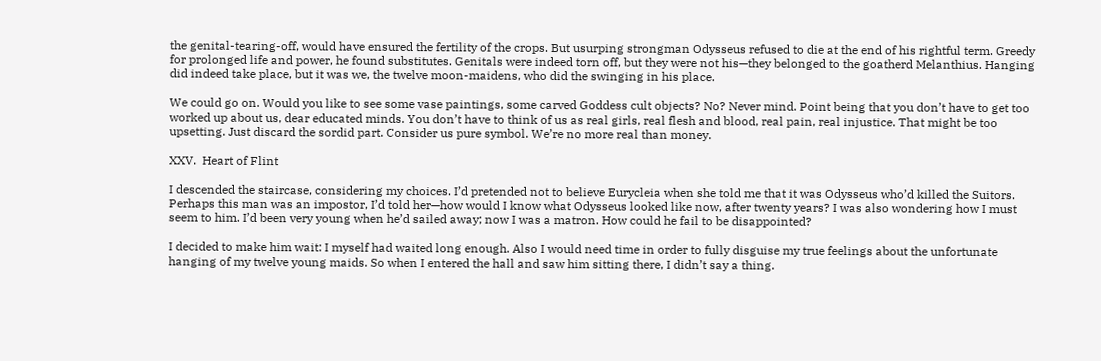the genital-tearing-off, would have ensured the fertility of the crops. But usurping strongman Odysseus refused to die at the end of his rightful term. Greedy for prolonged life and power, he found substitutes. Genitals were indeed torn off, but they were not his—they belonged to the goatherd Melanthius. Hanging did indeed take place, but it was we, the twelve moon-maidens, who did the swinging in his place.

We could go on. Would you like to see some vase paintings, some carved Goddess cult objects? No? Never mind. Point being that you don’t have to get too worked up about us, dear educated minds. You don’t have to think of us as real girls, real flesh and blood, real pain, real injustice. That might be too upsetting. Just discard the sordid part. Consider us pure symbol. We’re no more real than money.

XXV.  Heart of Flint

I descended the staircase, considering my choices. I’d pretended not to believe Eurycleia when she told me that it was Odysseus who’d killed the Suitors. Perhaps this man was an impostor, I’d told her—how would I know what Odysseus looked like now, after twenty years? I was also wondering how I must seem to him. I’d been very young when he’d sailed away; now I was a matron. How could he fail to be disappointed?

I decided to make him wait: I myself had waited long enough. Also I would need time in order to fully disguise my true feelings about the unfortunate hanging of my twelve young maids. So when I entered the hall and saw him sitting there, I didn’t say a thing.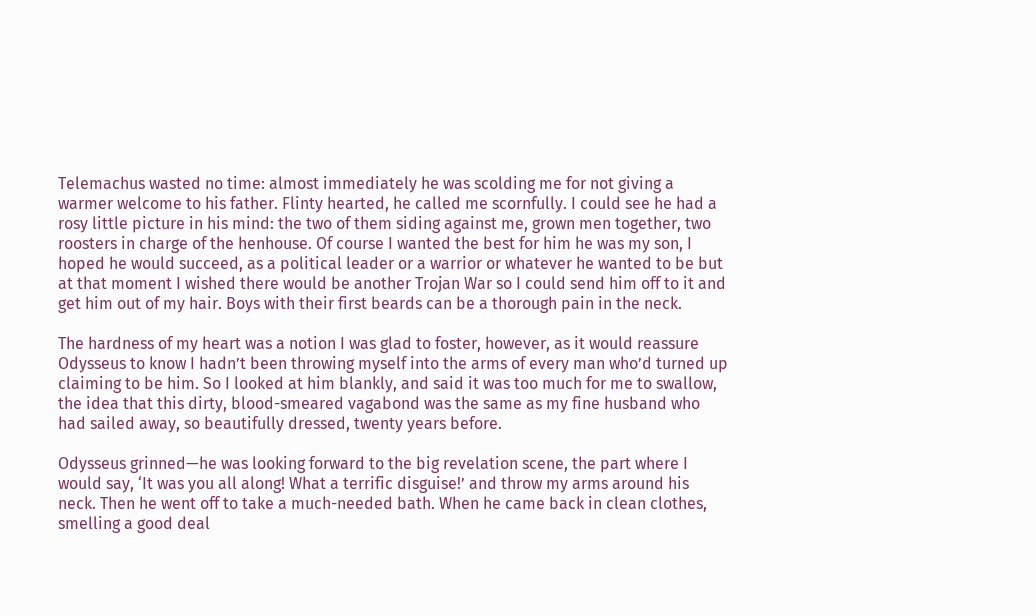Telemachus wasted no time: almost immediately he was scolding me for not giving a warmer welcome to his father. Flinty hearted, he called me scornfully. I could see he had a rosy little picture in his mind: the two of them siding against me, grown men together, two roosters in charge of the henhouse. Of course I wanted the best for him he was my son, I hoped he would succeed, as a political leader or a warrior or whatever he wanted to be but at that moment I wished there would be another Trojan War so I could send him off to it and get him out of my hair. Boys with their first beards can be a thorough pain in the neck.

The hardness of my heart was a notion I was glad to foster, however, as it would reassure Odysseus to know I hadn’t been throwing myself into the arms of every man who’d turned up claiming to be him. So I looked at him blankly, and said it was too much for me to swallow, the idea that this dirty, blood-smeared vagabond was the same as my fine husband who had sailed away, so beautifully dressed, twenty years before.

Odysseus grinned—he was looking forward to the big revelation scene, the part where I would say, ‘It was you all along! What a terrific disguise!’ and throw my arms around his neck. Then he went off to take a much-needed bath. When he came back in clean clothes, smelling a good deal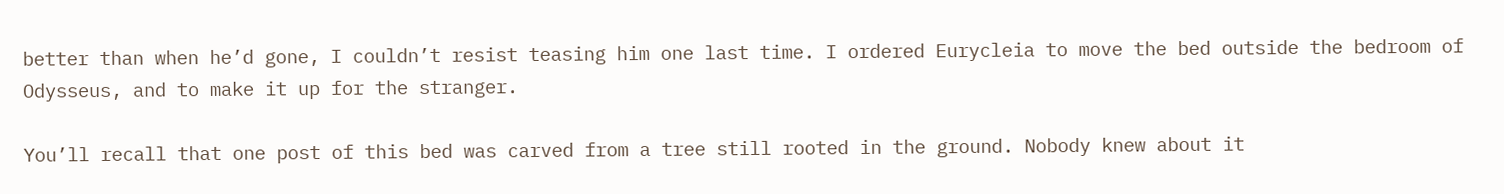better than when he’d gone, I couldn’t resist teasing him one last time. I ordered Eurycleia to move the bed outside the bedroom of Odysseus, and to make it up for the stranger.

You’ll recall that one post of this bed was carved from a tree still rooted in the ground. Nobody knew about it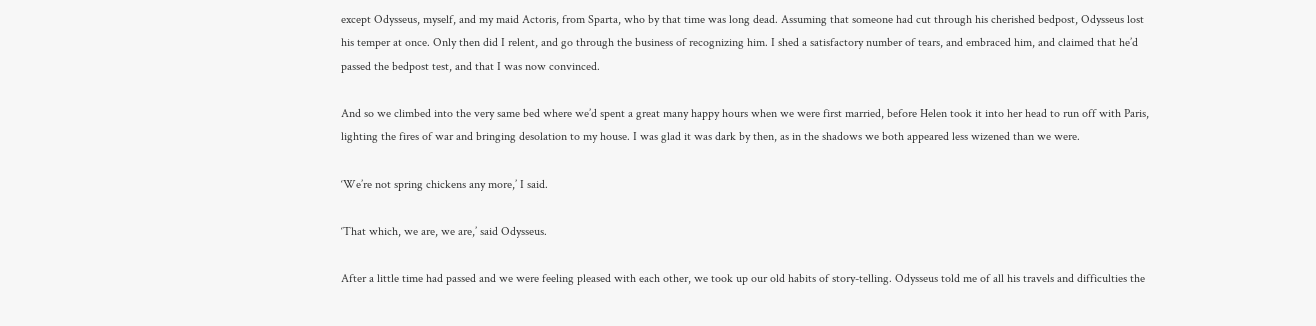except Odysseus, myself, and my maid Actoris, from Sparta, who by that time was long dead. Assuming that someone had cut through his cherished bedpost, Odysseus lost his temper at once. Only then did I relent, and go through the business of recognizing him. I shed a satisfactory number of tears, and embraced him, and claimed that he’d passed the bedpost test, and that I was now convinced.

And so we climbed into the very same bed where we’d spent a great many happy hours when we were first married, before Helen took it into her head to run off with Paris, lighting the fires of war and bringing desolation to my house. I was glad it was dark by then, as in the shadows we both appeared less wizened than we were.

‘We’re not spring chickens any more,’ I said.

‘That which, we are, we are,’ said Odysseus.

After a little time had passed and we were feeling pleased with each other, we took up our old habits of story-telling. Odysseus told me of all his travels and difficulties the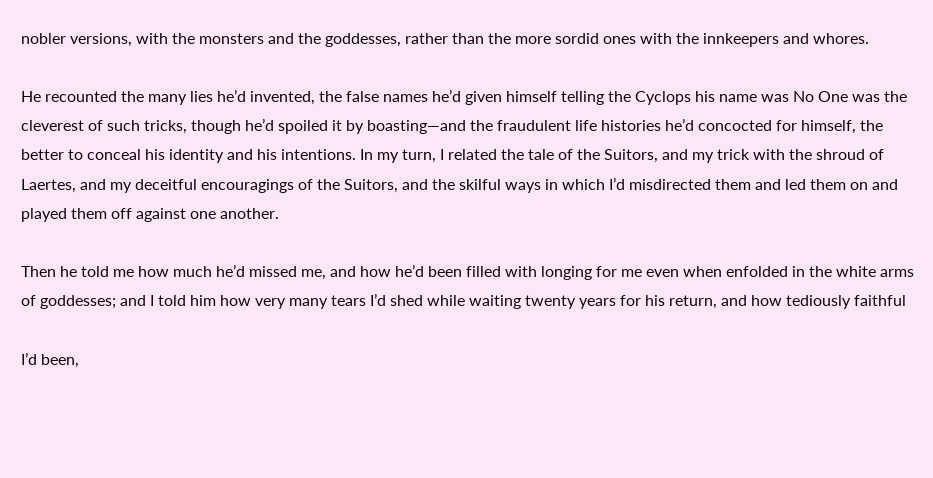nobler versions, with the monsters and the goddesses, rather than the more sordid ones with the innkeepers and whores.

He recounted the many lies he’d invented, the false names he’d given himself telling the Cyclops his name was No One was the cleverest of such tricks, though he’d spoiled it by boasting—and the fraudulent life histories he’d concocted for himself, the better to conceal his identity and his intentions. In my turn, I related the tale of the Suitors, and my trick with the shroud of Laertes, and my deceitful encouragings of the Suitors, and the skilful ways in which I’d misdirected them and led them on and played them off against one another.

Then he told me how much he’d missed me, and how he’d been filled with longing for me even when enfolded in the white arms of goddesses; and I told him how very many tears I’d shed while waiting twenty years for his return, and how tediously faithful

I’d been,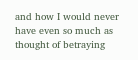and how I would never have even so much as thought of betraying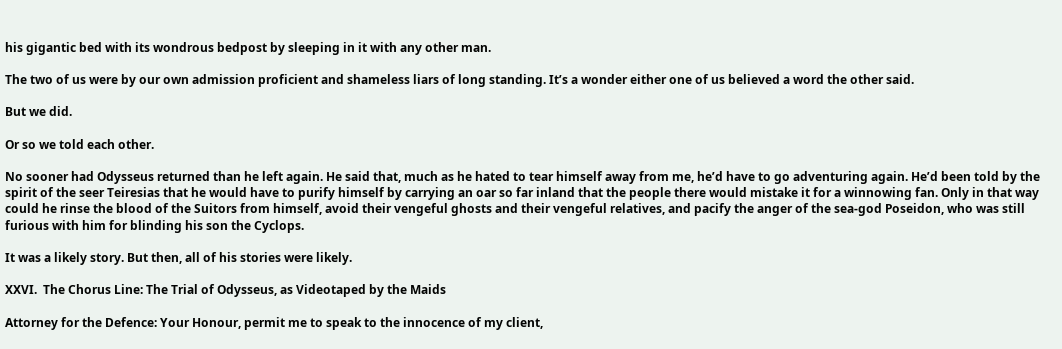his gigantic bed with its wondrous bedpost by sleeping in it with any other man.

The two of us were by our own admission proficient and shameless liars of long standing. It’s a wonder either one of us believed a word the other said.

But we did.

Or so we told each other.

No sooner had Odysseus returned than he left again. He said that, much as he hated to tear himself away from me, he’d have to go adventuring again. He’d been told by the spirit of the seer Teiresias that he would have to purify himself by carrying an oar so far inland that the people there would mistake it for a winnowing fan. Only in that way could he rinse the blood of the Suitors from himself, avoid their vengeful ghosts and their vengeful relatives, and pacify the anger of the sea-god Poseidon, who was still furious with him for blinding his son the Cyclops.

It was a likely story. But then, all of his stories were likely.

XXVI.  The Chorus Line: The Trial of Odysseus, as Videotaped by the Maids

Attorney for the Defence: Your Honour, permit me to speak to the innocence of my client,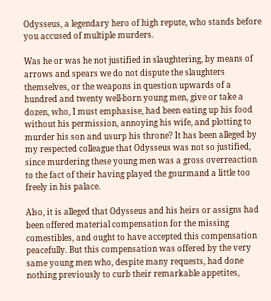Odysseus, a legendary hero of high repute, who stands before you accused of multiple murders.

Was he or was he not justified in slaughtering, by means of arrows and spears we do not dispute the slaughters themselves, or the weapons in question upwards of a hundred and twenty well-born young men, give or take a dozen, who, I must emphasise, had been eating up his food without his permission, annoying his wife, and plotting to murder his son and usurp his throne? It has been alleged by my respected colleague that Odysseus was not so justified, since murdering these young men was a gross overreaction to the fact of their having played the gourmand a little too freely in his palace.

Also, it is alleged that Odysseus and his heirs or assigns had been offered material compensation for the missing comestibles, and ought to have accepted this compensation peacefully. But this compensation was offered by the very same young men who, despite many requests, had done nothing previously to curb their remarkable appetites,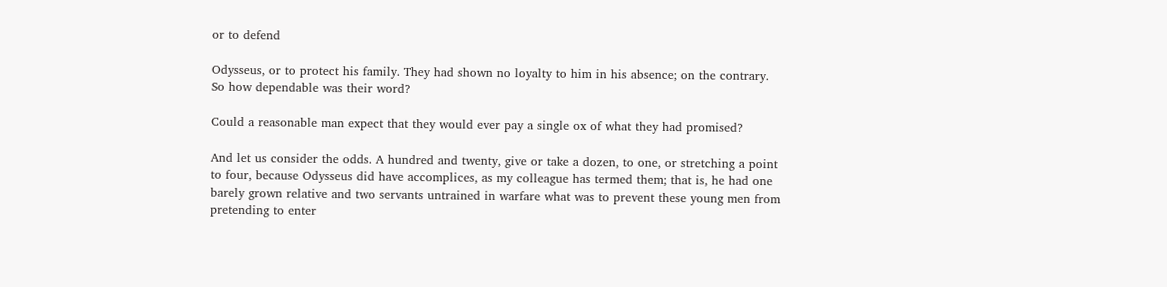or to defend

Odysseus, or to protect his family. They had shown no loyalty to him in his absence; on the contrary. So how dependable was their word?

Could a reasonable man expect that they would ever pay a single ox of what they had promised?

And let us consider the odds. A hundred and twenty, give or take a dozen, to one, or stretching a point to four, because Odysseus did have accomplices, as my colleague has termed them; that is, he had one barely grown relative and two servants untrained in warfare what was to prevent these young men from pretending to enter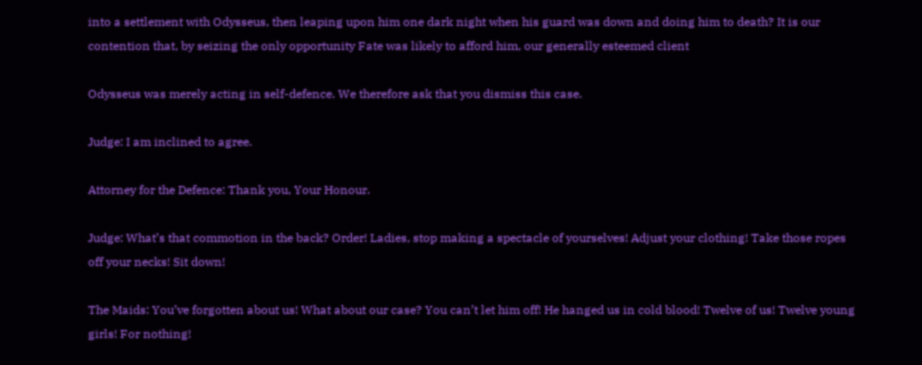into a settlement with Odysseus, then leaping upon him one dark night when his guard was down and doing him to death? It is our contention that, by seizing the only opportunity Fate was likely to afford him, our generally esteemed client

Odysseus was merely acting in self-defence. We therefore ask that you dismiss this case.

Judge: I am inclined to agree.

Attorney for the Defence: Thank you, Your Honour.

Judge: What’s that commotion in the back? Order! Ladies, stop making a spectacle of yourselves! Adjust your clothing! Take those ropes off your necks! Sit down!

The Maids: You’ve forgotten about us! What about our case? You can’t let him off! He hanged us in cold blood! Twelve of us! Twelve young girls! For nothing!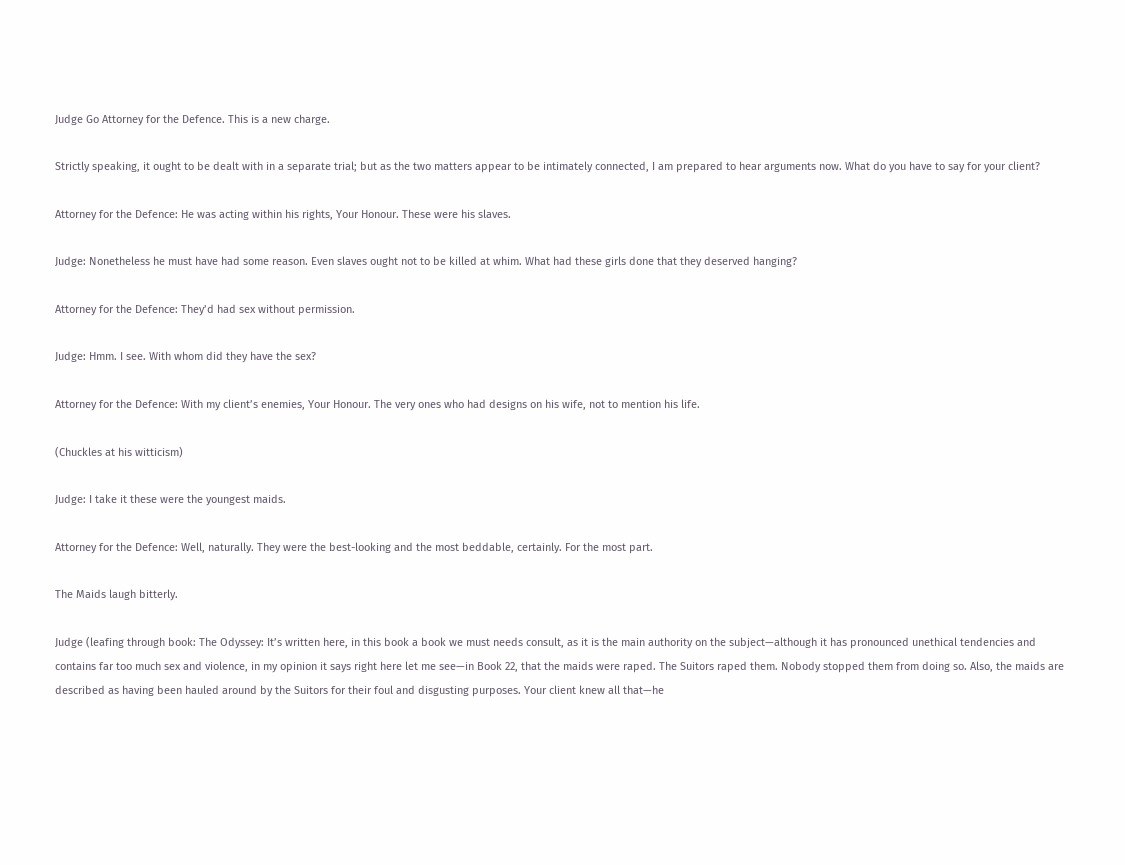Judge Go Attorney for the Defence. This is a new charge.

Strictly speaking, it ought to be dealt with in a separate trial; but as the two matters appear to be intimately connected, I am prepared to hear arguments now. What do you have to say for your client?

Attorney for the Defence: He was acting within his rights, Your Honour. These were his slaves.

Judge: Nonetheless he must have had some reason. Even slaves ought not to be killed at whim. What had these girls done that they deserved hanging?

Attorney for the Defence: They’d had sex without permission.

Judge: Hmm. I see. With whom did they have the sex?

Attorney for the Defence: With my client’s enemies, Your Honour. The very ones who had designs on his wife, not to mention his life.

(Chuckles at his witticism)

Judge: I take it these were the youngest maids.

Attorney for the Defence: Well, naturally. They were the best-looking and the most beddable, certainly. For the most part.

The Maids laugh bitterly.

Judge (leafing through book: The Odyssey: It’s written here, in this book a book we must needs consult, as it is the main authority on the subject—although it has pronounced unethical tendencies and contains far too much sex and violence, in my opinion it says right here let me see—in Book 22, that the maids were raped. The Suitors raped them. Nobody stopped them from doing so. Also, the maids are described as having been hauled around by the Suitors for their foul and disgusting purposes. Your client knew all that—he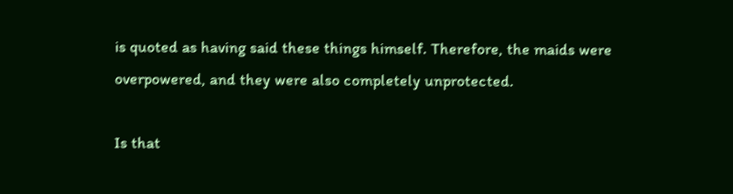is quoted as having said these things himself. Therefore, the maids were overpowered, and they were also completely unprotected.

Is that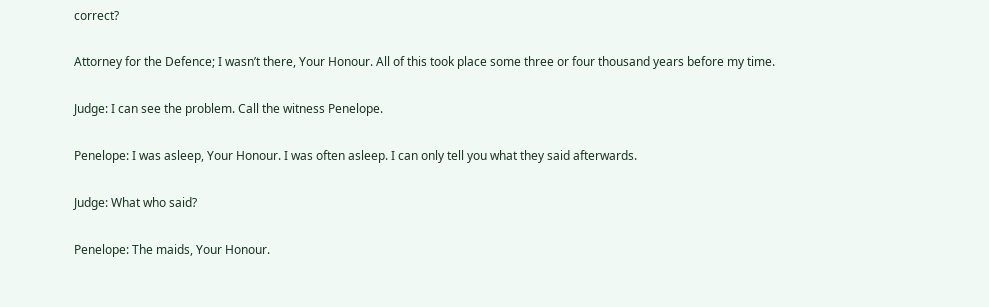correct?

Attorney for the Defence; I wasn’t there, Your Honour. All of this took place some three or four thousand years before my time.

Judge: I can see the problem. Call the witness Penelope.

Penelope: I was asleep, Your Honour. I was often asleep. I can only tell you what they said afterwards.

Judge: What who said?

Penelope: The maids, Your Honour.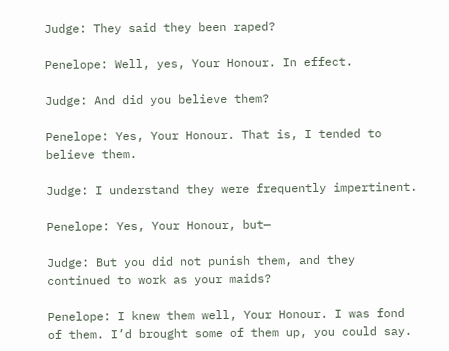Judge: They said they been raped?

Penelope: Well, yes, Your Honour. In effect.

Judge: And did you believe them?

Penelope: Yes, Your Honour. That is, I tended to believe them.

Judge: I understand they were frequently impertinent.

Penelope: Yes, Your Honour, but—

Judge: But you did not punish them, and they continued to work as your maids?

Penelope: I knew them well, Your Honour. I was fond of them. I’d brought some of them up, you could say.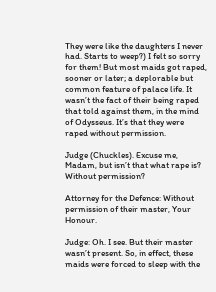They were like the daughters I never had. Starts to weep?) I felt so sorry for them! But most maids got raped, sooner or later; a deplorable but common feature of palace life. It wasn’t the fact of their being raped that told against them, in the mind of Odysseus. It’s that they were raped without permission.

Judge (Chuckles). Excuse me, Madam, but isn’t that what rape is? Without permission?

Attorney for the Defence: Without permission of their master, Your Honour.

Judge: Oh. I see. But their master wasn’t present. So, in effect, these maids were forced to sleep with the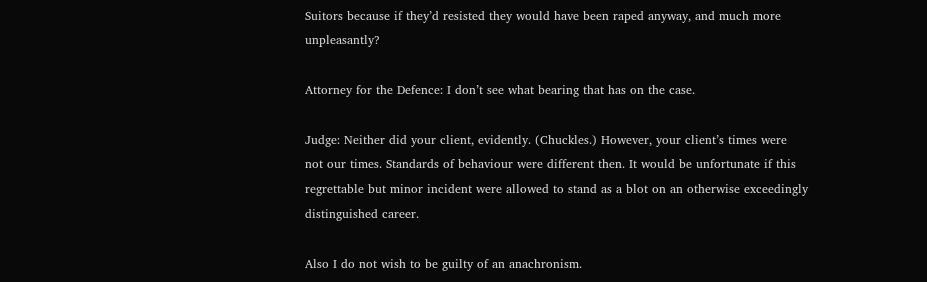Suitors because if they’d resisted they would have been raped anyway, and much more unpleasantly?

Attorney for the Defence: I don’t see what bearing that has on the case.

Judge: Neither did your client, evidently. (Chuckles.) However, your client’s times were not our times. Standards of behaviour were different then. It would be unfortunate if this regrettable but minor incident were allowed to stand as a blot on an otherwise exceedingly distinguished career.

Also I do not wish to be guilty of an anachronism.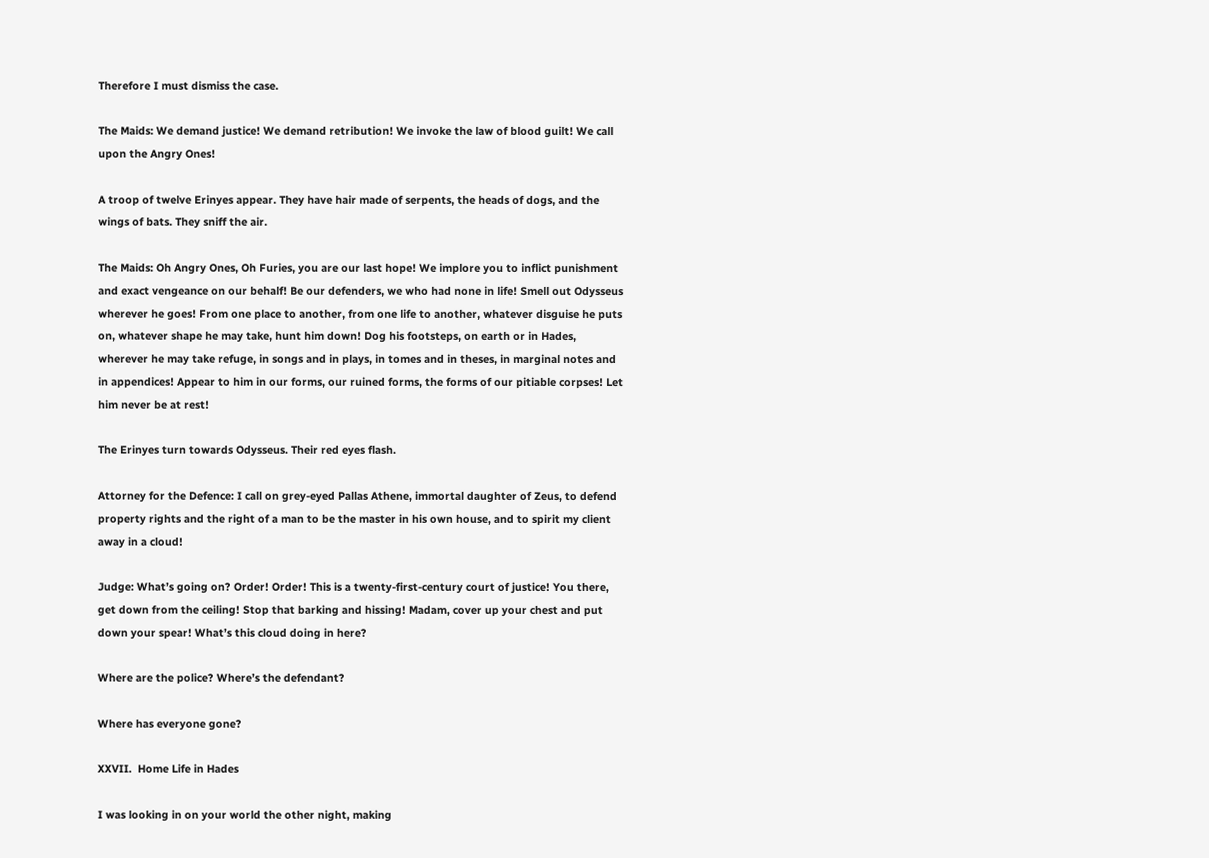Therefore I must dismiss the case.

The Maids: We demand justice! We demand retribution! We invoke the law of blood guilt! We call upon the Angry Ones!

A troop of twelve Erinyes appear. They have hair made of serpents, the heads of dogs, and the wings of bats. They sniff the air.

The Maids: Oh Angry Ones, Oh Furies, you are our last hope! We implore you to inflict punishment and exact vengeance on our behalf! Be our defenders, we who had none in life! Smell out Odysseus wherever he goes! From one place to another, from one life to another, whatever disguise he puts on, whatever shape he may take, hunt him down! Dog his footsteps, on earth or in Hades, wherever he may take refuge, in songs and in plays, in tomes and in theses, in marginal notes and in appendices! Appear to him in our forms, our ruined forms, the forms of our pitiable corpses! Let him never be at rest!

The Erinyes turn towards Odysseus. Their red eyes flash.

Attorney for the Defence: I call on grey-eyed Pallas Athene, immortal daughter of Zeus, to defend property rights and the right of a man to be the master in his own house, and to spirit my client away in a cloud!

Judge: What’s going on? Order! Order! This is a twenty-first-century court of justice! You there, get down from the ceiling! Stop that barking and hissing! Madam, cover up your chest and put down your spear! What’s this cloud doing in here?

Where are the police? Where’s the defendant?

Where has everyone gone?

XXVII.  Home Life in Hades

I was looking in on your world the other night, making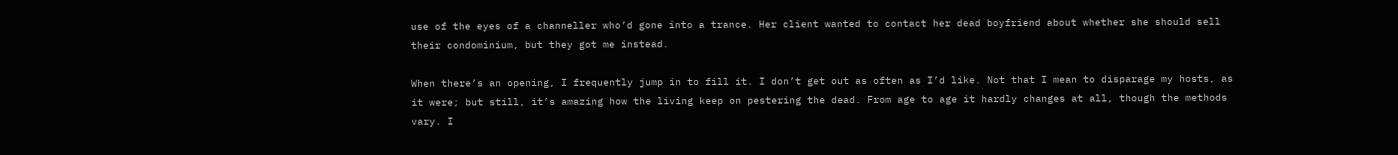use of the eyes of a channeller who’d gone into a trance. Her client wanted to contact her dead boyfriend about whether she should sell their condominium, but they got me instead.

When there’s an opening, I frequently jump in to fill it. I don’t get out as often as I’d like. Not that I mean to disparage my hosts, as it were; but still, it’s amazing how the living keep on pestering the dead. From age to age it hardly changes at all, though the methods vary. I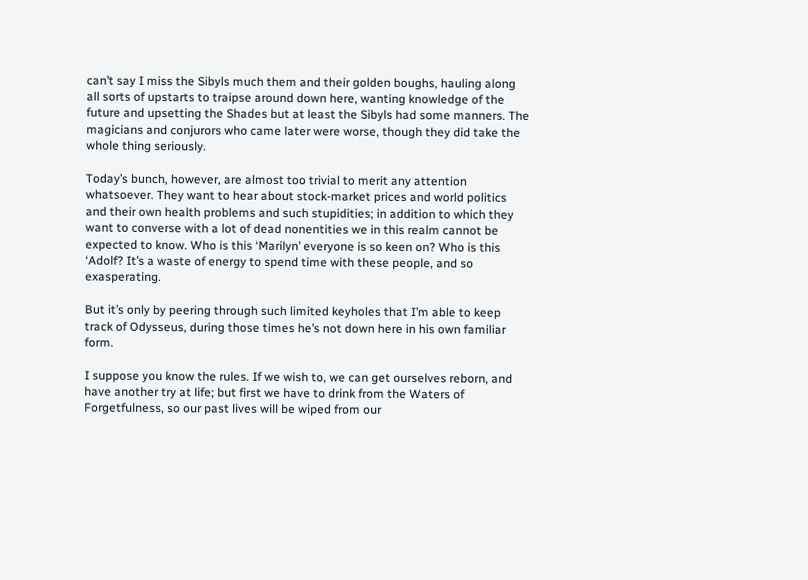can’t say I miss the Sibyls much them and their golden boughs, hauling along all sorts of upstarts to traipse around down here, wanting knowledge of the future and upsetting the Shades but at least the Sibyls had some manners. The magicians and conjurors who came later were worse, though they did take the whole thing seriously.

Today’s bunch, however, are almost too trivial to merit any attention whatsoever. They want to hear about stock-market prices and world politics and their own health problems and such stupidities; in addition to which they want to converse with a lot of dead nonentities we in this realm cannot be expected to know. Who is this ‘Marilyn’ everyone is so keen on? Who is this ‘Adolf? It’s a waste of energy to spend time with these people, and so exasperating.

But it’s only by peering through such limited keyholes that I’m able to keep track of Odysseus, during those times he’s not down here in his own familiar form.

I suppose you know the rules. If we wish to, we can get ourselves reborn, and have another try at life; but first we have to drink from the Waters of Forgetfulness, so our past lives will be wiped from our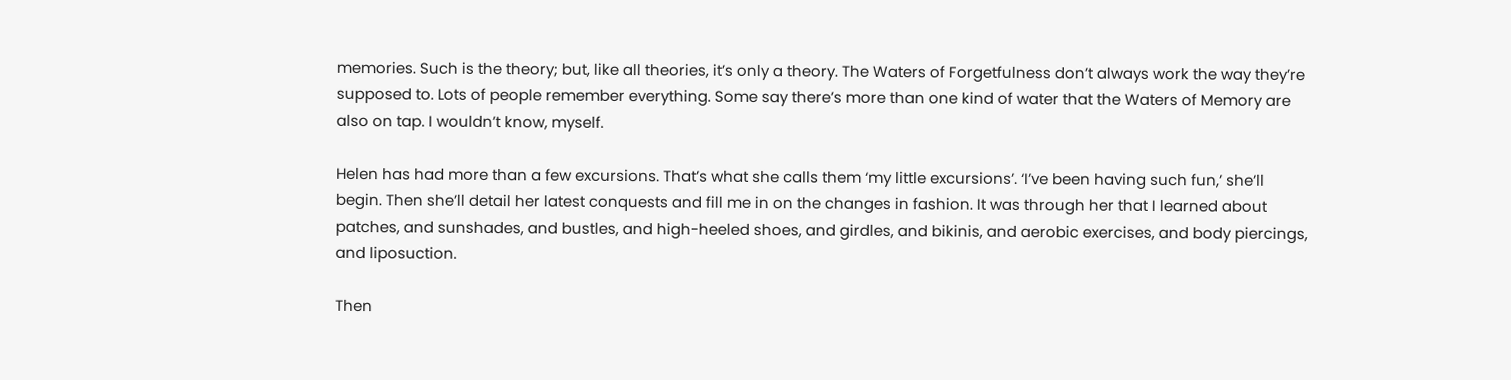memories. Such is the theory; but, like all theories, it’s only a theory. The Waters of Forgetfulness don’t always work the way they’re supposed to. Lots of people remember everything. Some say there’s more than one kind of water that the Waters of Memory are also on tap. I wouldn’t know, myself.

Helen has had more than a few excursions. That’s what she calls them ‘my little excursions’. ‘I’ve been having such fun,’ she’ll begin. Then she’ll detail her latest conquests and fill me in on the changes in fashion. It was through her that I learned about patches, and sunshades, and bustles, and high-heeled shoes, and girdles, and bikinis, and aerobic exercises, and body piercings, and liposuction.

Then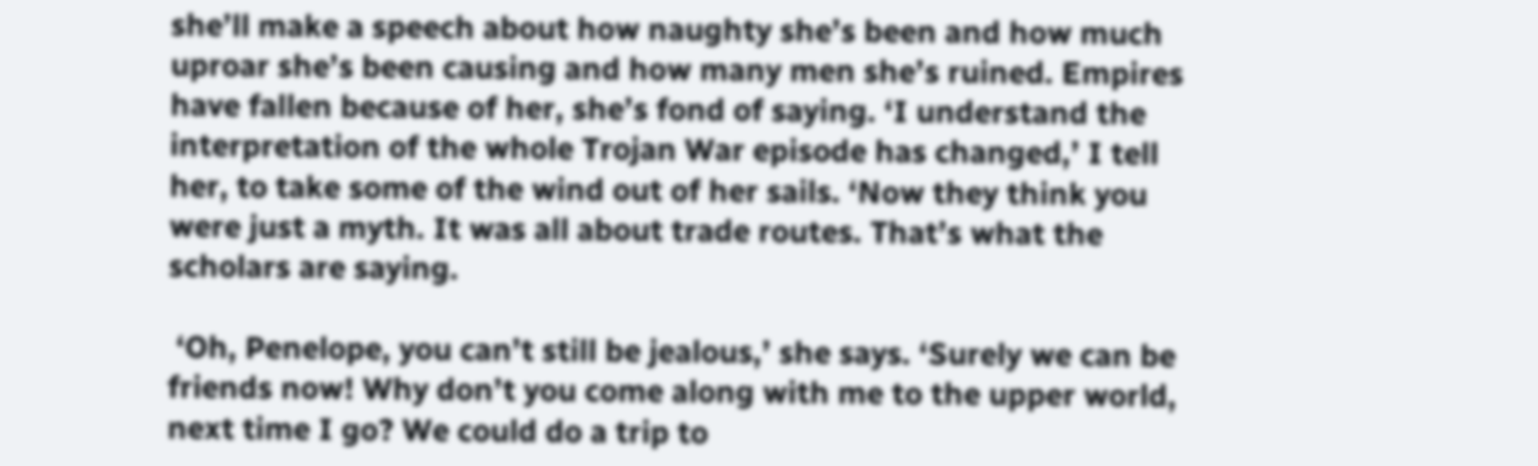she’ll make a speech about how naughty she’s been and how much uproar she’s been causing and how many men she’s ruined. Empires have fallen because of her, she’s fond of saying. ‘I understand the interpretation of the whole Trojan War episode has changed,’ I tell her, to take some of the wind out of her sails. ‘Now they think you were just a myth. It was all about trade routes. That’s what the scholars are saying.

 ‘Oh, Penelope, you can’t still be jealous,’ she says. ‘Surely we can be friends now! Why don’t you come along with me to the upper world, next time I go? We could do a trip to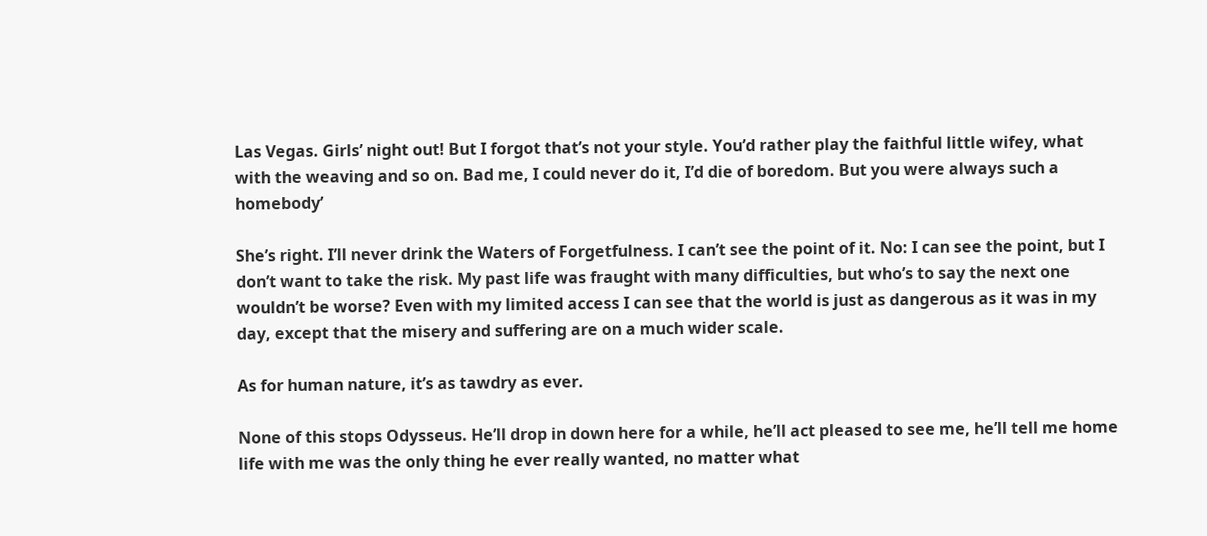Las Vegas. Girls’ night out! But I forgot that’s not your style. You’d rather play the faithful little wifey, what with the weaving and so on. Bad me, I could never do it, I’d die of boredom. But you were always such a homebody’

She’s right. I’ll never drink the Waters of Forgetfulness. I can’t see the point of it. No: I can see the point, but I don’t want to take the risk. My past life was fraught with many difficulties, but who’s to say the next one wouldn’t be worse? Even with my limited access I can see that the world is just as dangerous as it was in my day, except that the misery and suffering are on a much wider scale.

As for human nature, it’s as tawdry as ever.

None of this stops Odysseus. He’ll drop in down here for a while, he’ll act pleased to see me, he’ll tell me home life with me was the only thing he ever really wanted, no matter what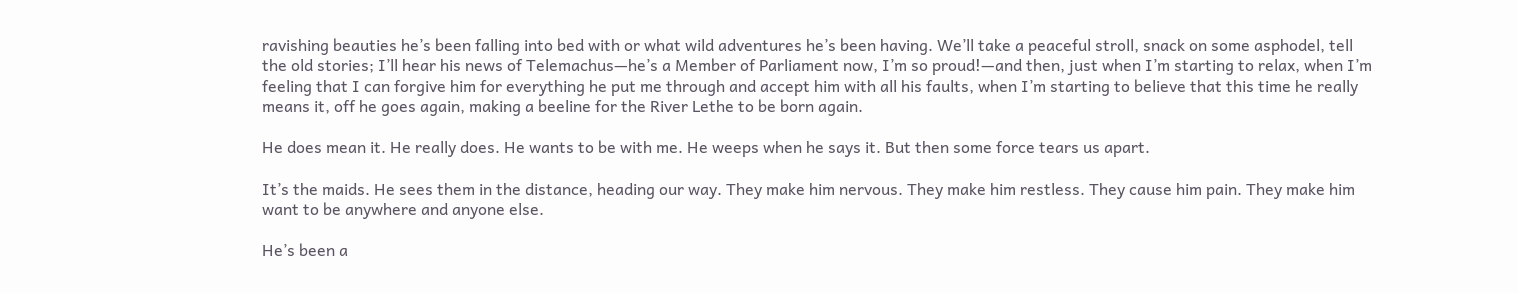ravishing beauties he’s been falling into bed with or what wild adventures he’s been having. We’ll take a peaceful stroll, snack on some asphodel, tell the old stories; I’ll hear his news of Telemachus—he’s a Member of Parliament now, I’m so proud!—and then, just when I’m starting to relax, when I’m feeling that I can forgive him for everything he put me through and accept him with all his faults, when I’m starting to believe that this time he really means it, off he goes again, making a beeline for the River Lethe to be born again.

He does mean it. He really does. He wants to be with me. He weeps when he says it. But then some force tears us apart.

It’s the maids. He sees them in the distance, heading our way. They make him nervous. They make him restless. They cause him pain. They make him want to be anywhere and anyone else.

He’s been a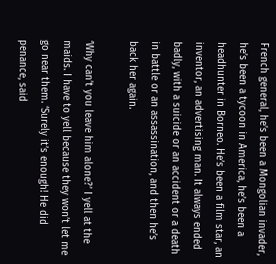French general, he’s been a Mongolian invader, he’s been a tycoon in America, he’s been a headhunter in Borneo. He’s been a film star, an inventor, an advertising man. It always ended badly, with a suicide or an accident or a death in battle or an assassination, and then he’s back her again.

‘Why can’t you leave him alone?’ I yell at the maids. I have to yell because they won’t let me go near them. ‘Surely it’s enough! He did penance, said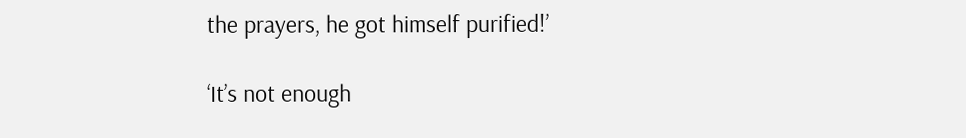the prayers, he got himself purified!’

‘It’s not enough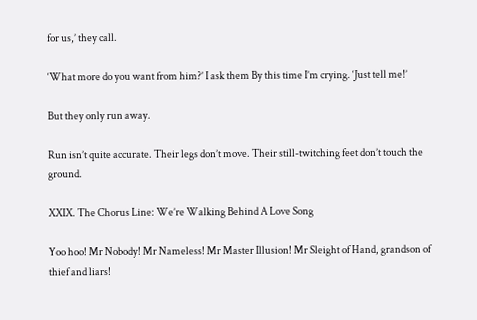for us,’ they call.

‘What more do you want from him?’ I ask them By this time I’m crying. ‘Just tell me!’

But they only run away.

Run isn’t quite accurate. Their legs don’t move. Their still-twitching feet don’t touch the ground.

XXIX. The Chorus Line: We’re Walking Behind A Love Song

Yoo hoo! Mr Nobody! Mr Nameless! Mr Master Illusion! Mr Sleight of Hand, grandson of thief and liars!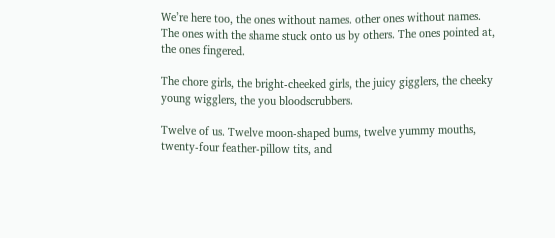We’re here too, the ones without names. other ones without names. The ones with the shame stuck onto us by others. The ones pointed at, the ones fingered.

The chore girls, the bright-cheeked girls, the juicy gigglers, the cheeky young wigglers, the you bloodscrubbers.

Twelve of us. Twelve moon-shaped bums, twelve yummy mouths, twenty-four feather-pillow tits, and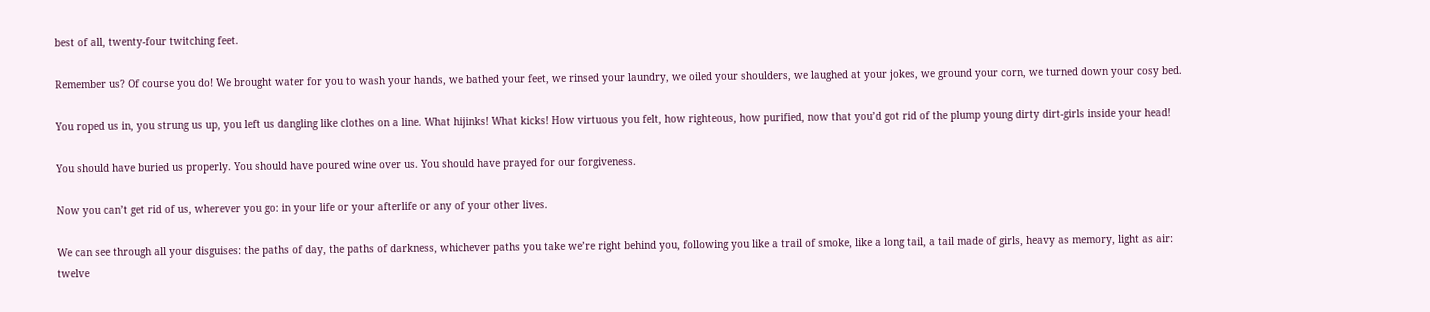best of all, twenty-four twitching feet.

Remember us? Of course you do! We brought water for you to wash your hands, we bathed your feet, we rinsed your laundry, we oiled your shoulders, we laughed at your jokes, we ground your corn, we turned down your cosy bed.

You roped us in, you strung us up, you left us dangling like clothes on a line. What hijinks! What kicks! How virtuous you felt, how righteous, how purified, now that you’d got rid of the plump young dirty dirt-girls inside your head!

You should have buried us properly. You should have poured wine over us. You should have prayed for our forgiveness.

Now you can’t get rid of us, wherever you go: in your life or your afterlife or any of your other lives.

We can see through all your disguises: the paths of day, the paths of darkness, whichever paths you take we’re right behind you, following you like a trail of smoke, like a long tail, a tail made of girls, heavy as memory, light as air: twelve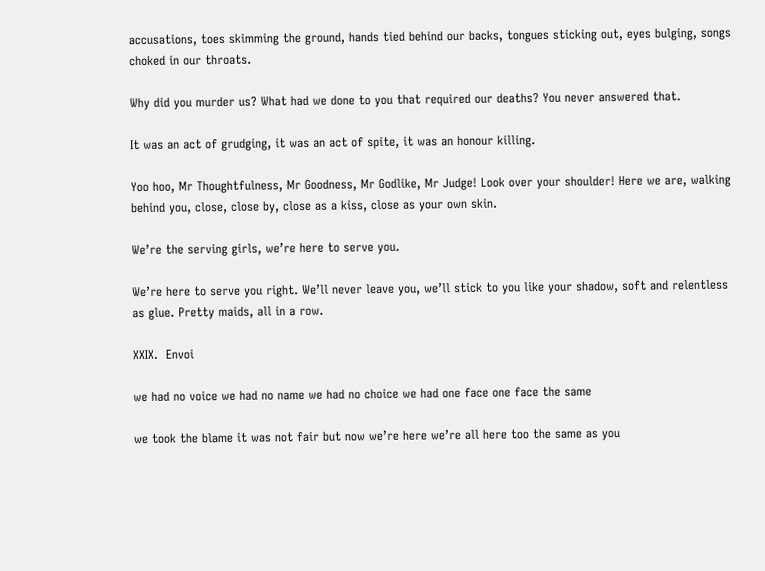accusations, toes skimming the ground, hands tied behind our backs, tongues sticking out, eyes bulging, songs choked in our throats.

Why did you murder us? What had we done to you that required our deaths? You never answered that.

It was an act of grudging, it was an act of spite, it was an honour killing.

Yoo hoo, Mr Thoughtfulness, Mr Goodness, Mr Godlike, Mr Judge! Look over your shoulder! Here we are, walking behind you, close, close by, close as a kiss, close as your own skin.

We’re the serving girls, we’re here to serve you.

We’re here to serve you right. We’ll never leave you, we’ll stick to you like your shadow, soft and relentless as glue. Pretty maids, all in a row.

XXIX.  Envoi

we had no voice we had no name we had no choice we had one face one face the same

we took the blame it was not fair but now we’re here we’re all here too the same as you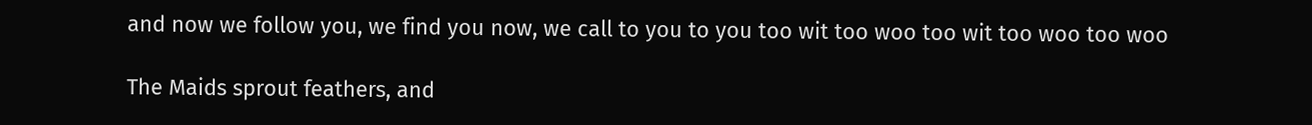and now we follow you, we find you now, we call to you to you too wit too woo too wit too woo too woo

The Maids sprout feathers, and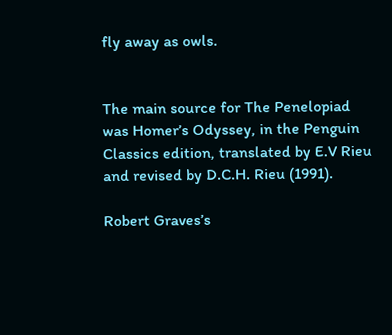fly away as owls.


The main source for The Penelopiad was Homer’s Odyssey, in the Penguin Classics edition, translated by E.V Rieu and revised by D.C.H. Rieu (1991).

Robert Graves’s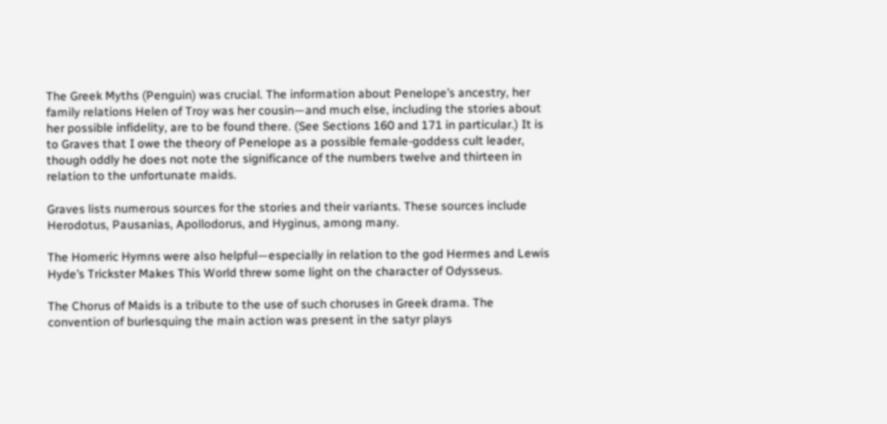The Greek Myths (Penguin) was crucial. The information about Penelope’s ancestry, her family relations Helen of Troy was her cousin—and much else, including the stories about her possible infidelity, are to be found there. (See Sections 160 and 171 in particular.) It is to Graves that I owe the theory of Penelope as a possible female-goddess cult leader, though oddly he does not note the significance of the numbers twelve and thirteen in relation to the unfortunate maids.

Graves lists numerous sources for the stories and their variants. These sources include Herodotus, Pausanias, Apollodorus, and Hyginus, among many.

The Homeric Hymns were also helpful—especially in relation to the god Hermes and Lewis Hyde’s Trickster Makes This World threw some light on the character of Odysseus.

The Chorus of Maids is a tribute to the use of such choruses in Greek drama. The convention of burlesquing the main action was present in the satyr plays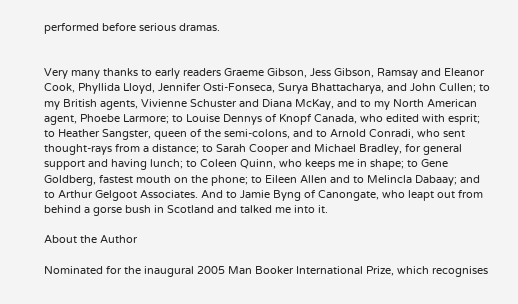performed before serious dramas.


Very many thanks to early readers Graeme Gibson, Jess Gibson, Ramsay and Eleanor Cook, Phyllida Lloyd, Jennifer Osti-Fonseca, Surya Bhattacharya, and John Cullen; to my British agents, Vivienne Schuster and Diana McKay, and to my North American agent, Phoebe Larmore; to Louise Dennys of Knopf Canada, who edited with esprit; to Heather Sangster, queen of the semi-colons, and to Arnold Conradi, who sent thought-rays from a distance; to Sarah Cooper and Michael Bradley, for general support and having lunch; to Coleen Quinn, who keeps me in shape; to Gene Goldberg, fastest mouth on the phone; to Eileen Allen and to Melincla Dabaay; and to Arthur Gelgoot Associates. And to Jamie Byng of Canongate, who leapt out from behind a gorse bush in Scotland and talked me into it.

About the Author

Nominated for the inaugural 2005 Man Booker International Prize, which recognises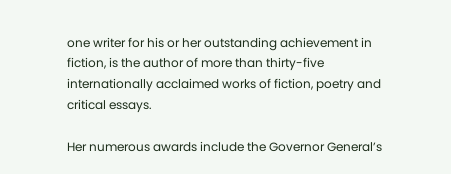one writer for his or her outstanding achievement in fiction, is the author of more than thirty-five internationally acclaimed works of fiction, poetry and critical essays.

Her numerous awards include the Governor General’s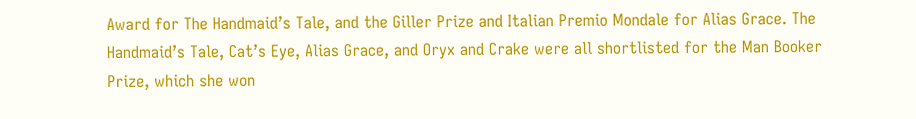Award for The Handmaid’s Tale, and the Giller Prize and Italian Premio Mondale for Alias Grace. The Handmaid’s Tale, Cat’s Eye, Alias Grace, and Oryx and Crake were all shortlisted for the Man Booker Prize, which she won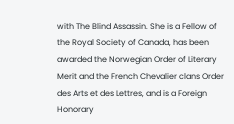with The Blind Assassin. She is a Fellow of the Royal Society of Canada, has been awarded the Norwegian Order of Literary Merit and the French Chevalier clans Order des Arts et des Lettres, and is a Foreign Honorary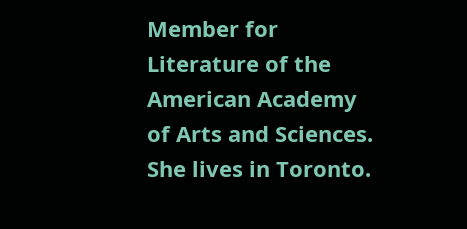Member for Literature of the American Academy of Arts and Sciences. She lives in Toronto.